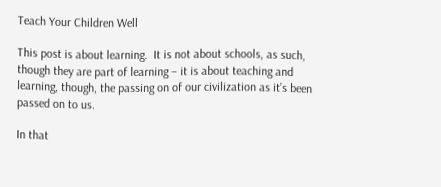Teach Your Children Well

This post is about learning.  It is not about schools, as such, though they are part of learning – it is about teaching and learning, though, the passing on of our civilization as it’s been passed on to us.

In that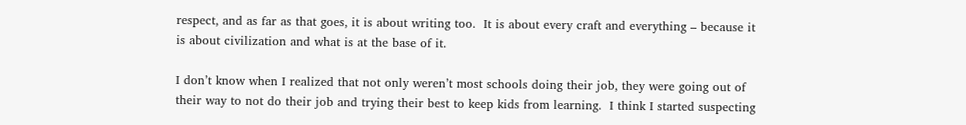respect, and as far as that goes, it is about writing too.  It is about every craft and everything – because it is about civilization and what is at the base of it.

I don’t know when I realized that not only weren’t most schools doing their job, they were going out of their way to not do their job and trying their best to keep kids from learning.  I think I started suspecting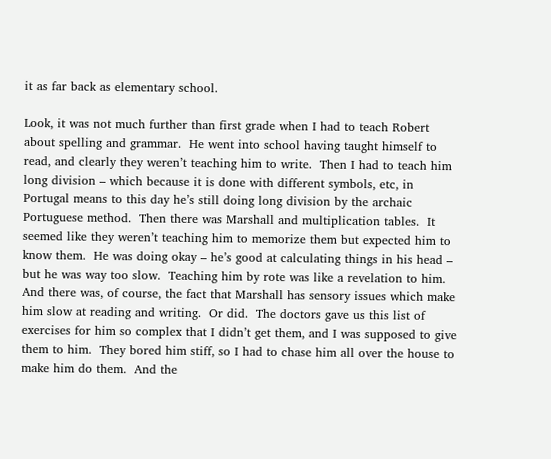it as far back as elementary school.

Look, it was not much further than first grade when I had to teach Robert about spelling and grammar.  He went into school having taught himself to read, and clearly they weren’t teaching him to write.  Then I had to teach him long division – which because it is done with different symbols, etc, in Portugal means to this day he’s still doing long division by the archaic Portuguese method.  Then there was Marshall and multiplication tables.  It seemed like they weren’t teaching him to memorize them but expected him to know them.  He was doing okay – he’s good at calculating things in his head – but he was way too slow.  Teaching him by rote was like a revelation to him.  And there was, of course, the fact that Marshall has sensory issues which make him slow at reading and writing.  Or did.  The doctors gave us this list of exercises for him so complex that I didn’t get them, and I was supposed to give them to him.  They bored him stiff, so I had to chase him all over the house to make him do them.  And the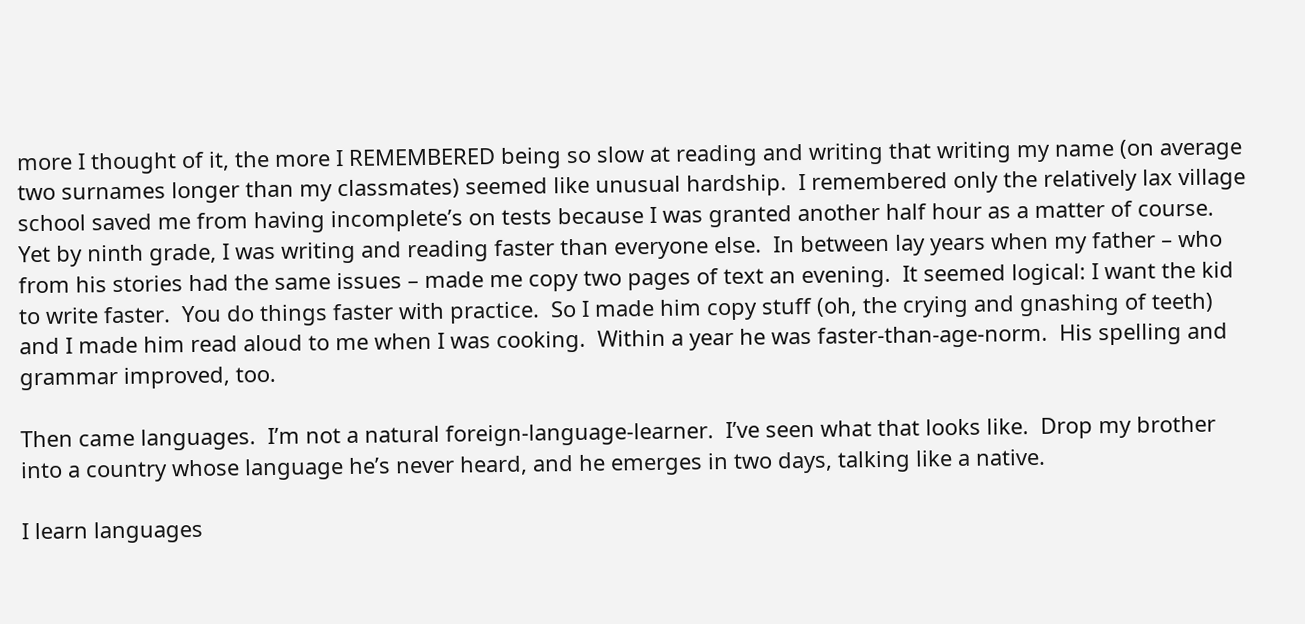more I thought of it, the more I REMEMBERED being so slow at reading and writing that writing my name (on average two surnames longer than my classmates) seemed like unusual hardship.  I remembered only the relatively lax village school saved me from having incomplete’s on tests because I was granted another half hour as a matter of course.  Yet by ninth grade, I was writing and reading faster than everyone else.  In between lay years when my father – who from his stories had the same issues – made me copy two pages of text an evening.  It seemed logical: I want the kid to write faster.  You do things faster with practice.  So I made him copy stuff (oh, the crying and gnashing of teeth) and I made him read aloud to me when I was cooking.  Within a year he was faster-than-age-norm.  His spelling and grammar improved, too.

Then came languages.  I’m not a natural foreign-language-learner.  I’ve seen what that looks like.  Drop my brother into a country whose language he’s never heard, and he emerges in two days, talking like a native.

I learn languages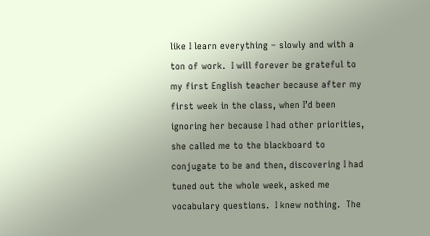like I learn everything – slowly and with a ton of work.  I will forever be grateful to my first English teacher because after my first week in the class, when I’d been ignoring her because I had other priorities, she called me to the blackboard to conjugate to be and then, discovering I had tuned out the whole week, asked me vocabulary questions.  I knew nothing.  The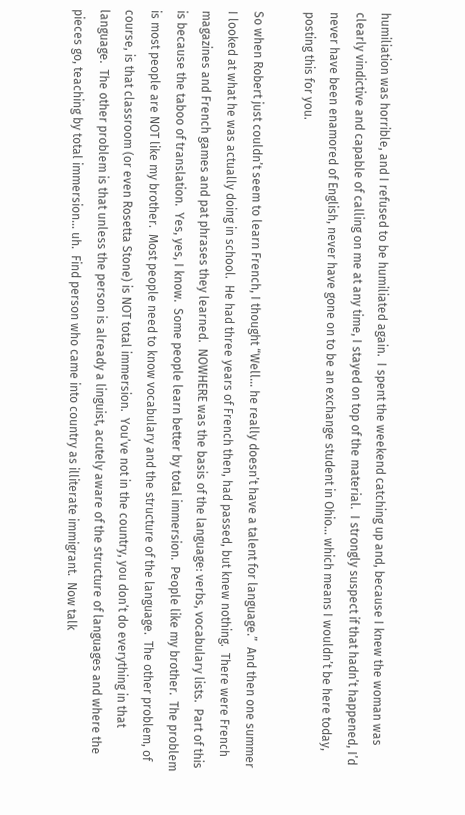humiliation was horrible, and I refused to be humiliated again.  I spent the weekend catching up and, because I knew the woman was clearly vindictive and capable of calling on me at any time, I stayed on top of the material.  I strongly suspect if that hadn’t happened, I’d never have been enamored of English, never have gone on to be an exchange student in Ohio… which means I wouldn’t be here today, posting this for you.

So when Robert just couldn’t seem to learn French, I thought “Well… he really doesn’t have a talent for language.”  And then one summer I looked at what he was actually doing in school.  He had three years of French then, had passed, but knew nothing.  There were French magazines and French games and pat phrases they learned.  NOWHERE was the basis of the language: verbs, vocabulary lists.  Part of this is because the taboo of translation.  Yes, yes, I know.  Some people learn better by total immersion.  People like my brother.  The problem is most people are NOT like my brother.  Most people need to know vocabulary and the structure of the language.  The other problem, of course, is that classroom (or even Rosetta Stone) is NOT total immersion.  You’ve not in the country, you don’t do everything in that language.  The other problem is that unless the person is already a linguist, acutely aware of the structure of languages and where the pieces go, teaching by total immersion… uh.  Find person who came into country as illiterate immigrant.  Now talk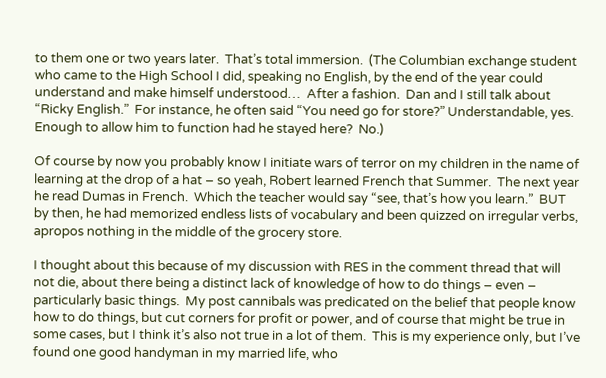to them one or two years later.  That’s total immersion.  (The Columbian exchange student who came to the High School I did, speaking no English, by the end of the year could understand and make himself understood…  After a fashion.  Dan and I still talk about “Ricky English.”  For instance, he often said “You need go for store?” Understandable, yes.  Enough to allow him to function had he stayed here?  No.)

Of course by now you probably know I initiate wars of terror on my children in the name of learning at the drop of a hat – so yeah, Robert learned French that Summer.  The next year he read Dumas in French.  Which the teacher would say “see, that’s how you learn.”  BUT by then, he had memorized endless lists of vocabulary and been quizzed on irregular verbs, apropos nothing in the middle of the grocery store.

I thought about this because of my discussion with RES in the comment thread that will not die, about there being a distinct lack of knowledge of how to do things – even – particularly basic things.  My post cannibals was predicated on the belief that people know how to do things, but cut corners for profit or power, and of course that might be true in some cases, but I think it’s also not true in a lot of them.  This is my experience only, but I’ve found one good handyman in my married life, who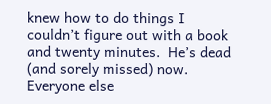knew how to do things I couldn’t figure out with a book and twenty minutes.  He’s dead (and sorely missed) now. Everyone else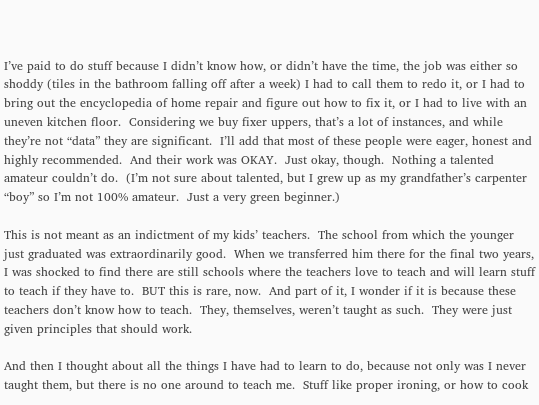I’ve paid to do stuff because I didn’t know how, or didn’t have the time, the job was either so shoddy (tiles in the bathroom falling off after a week) I had to call them to redo it, or I had to bring out the encyclopedia of home repair and figure out how to fix it, or I had to live with an uneven kitchen floor.  Considering we buy fixer uppers, that’s a lot of instances, and while they’re not “data” they are significant.  I’ll add that most of these people were eager, honest and highly recommended.  And their work was OKAY.  Just okay, though.  Nothing a talented amateur couldn’t do.  (I’m not sure about talented, but I grew up as my grandfather’s carpenter “boy” so I’m not 100% amateur.  Just a very green beginner.)

This is not meant as an indictment of my kids’ teachers.  The school from which the younger just graduated was extraordinarily good.  When we transferred him there for the final two years, I was shocked to find there are still schools where the teachers love to teach and will learn stuff to teach if they have to.  BUT this is rare, now.  And part of it, I wonder if it is because these teachers don’t know how to teach.  They, themselves, weren’t taught as such.  They were just given principles that should work.

And then I thought about all the things I have had to learn to do, because not only was I never taught them, but there is no one around to teach me.  Stuff like proper ironing, or how to cook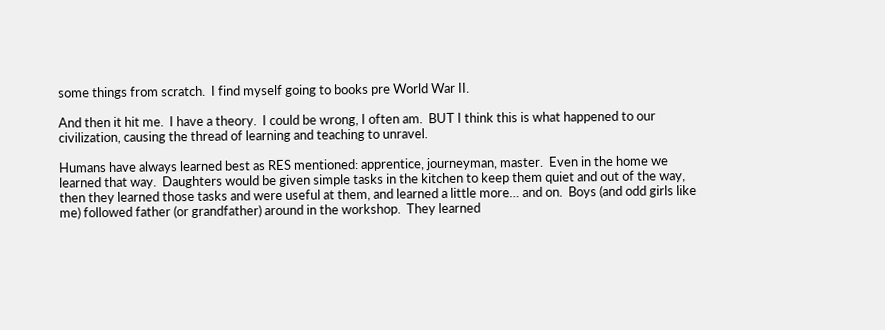some things from scratch.  I find myself going to books pre World War II.

And then it hit me.  I have a theory.  I could be wrong, I often am.  BUT I think this is what happened to our civilization, causing the thread of learning and teaching to unravel.

Humans have always learned best as RES mentioned: apprentice, journeyman, master.  Even in the home we learned that way.  Daughters would be given simple tasks in the kitchen to keep them quiet and out of the way, then they learned those tasks and were useful at them, and learned a little more… and on.  Boys (and odd girls like me) followed father (or grandfather) around in the workshop.  They learned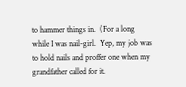to hammer things in.  (For a long while I was nail-girl.  Yep, my job was to hold nails and proffer one when my grandfather called for it.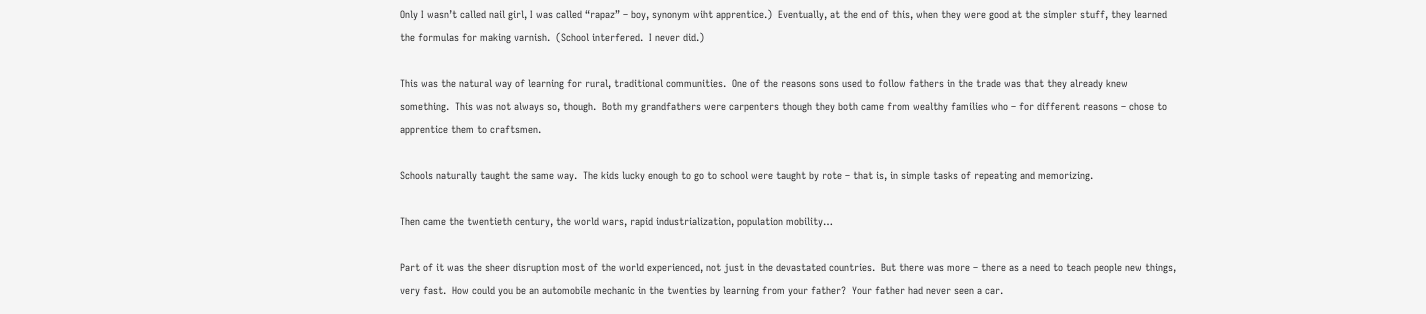Only I wasn’t called nail girl, I was called “rapaz” – boy, synonym wiht apprentice.)  Eventually, at the end of this, when they were good at the simpler stuff, they learned the formulas for making varnish.  (School interfered.  I never did.)

This was the natural way of learning for rural, traditional communities.  One of the reasons sons used to follow fathers in the trade was that they already knew something.  This was not always so, though.  Both my grandfathers were carpenters though they both came from wealthy families who – for different reasons – chose to apprentice them to craftsmen.

Schools naturally taught the same way.  The kids lucky enough to go to school were taught by rote – that is, in simple tasks of repeating and memorizing.

Then came the twentieth century, the world wars, rapid industrialization, population mobility…

Part of it was the sheer disruption most of the world experienced, not just in the devastated countries.  But there was more – there as a need to teach people new things, very fast.  How could you be an automobile mechanic in the twenties by learning from your father?  Your father had never seen a car.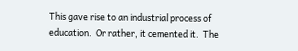This gave rise to an industrial process of education.  Or rather, it cemented it.  The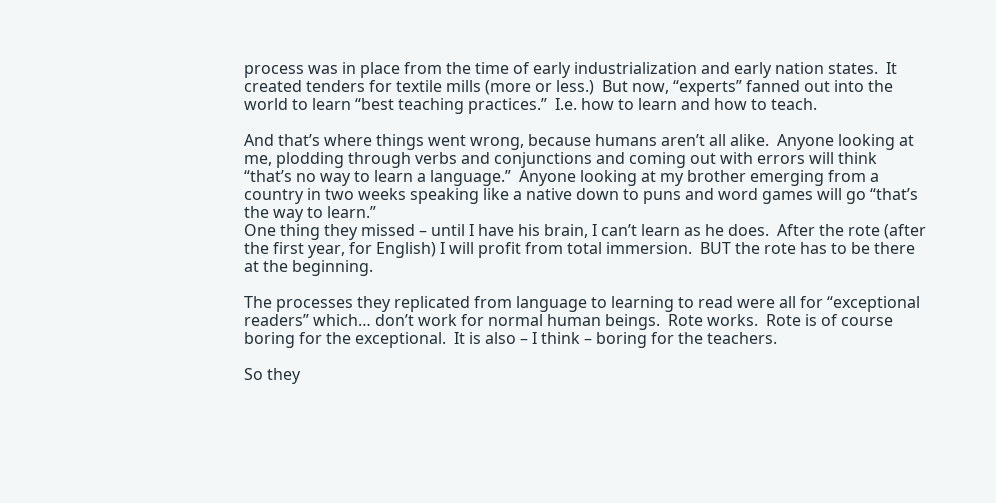process was in place from the time of early industrialization and early nation states.  It created tenders for textile mills (more or less.)  But now, “experts” fanned out into the world to learn “best teaching practices.”  I.e. how to learn and how to teach.

And that’s where things went wrong, because humans aren’t all alike.  Anyone looking at me, plodding through verbs and conjunctions and coming out with errors will think “that’s no way to learn a language.”  Anyone looking at my brother emerging from a country in two weeks speaking like a native down to puns and word games will go “that’s the way to learn.”
One thing they missed – until I have his brain, I can’t learn as he does.  After the rote (after the first year, for English) I will profit from total immersion.  BUT the rote has to be there at the beginning.

The processes they replicated from language to learning to read were all for “exceptional readers” which… don’t work for normal human beings.  Rote works.  Rote is of course boring for the exceptional.  It is also – I think – boring for the teachers.

So they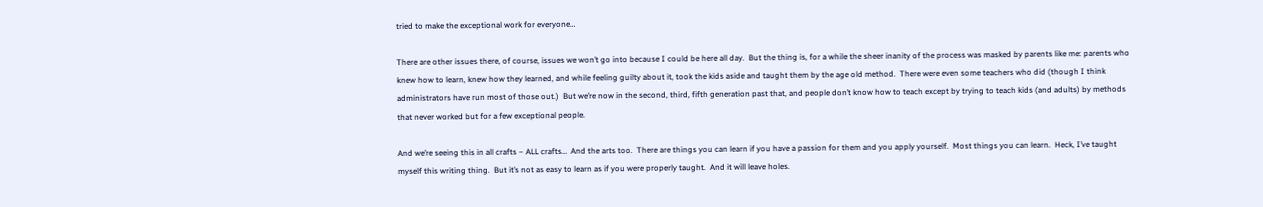tried to make the exceptional work for everyone…

There are other issues there, of course, issues we won’t go into because I could be here all day.  But the thing is, for a while the sheer inanity of the process was masked by parents like me: parents who knew how to learn, knew how they learned, and while feeling guilty about it, took the kids aside and taught them by the age old method.  There were even some teachers who did (though I think administrators have run most of those out.)  But we’re now in the second, third, fifth generation past that, and people don’t know how to teach except by trying to teach kids (and adults) by methods that never worked but for a few exceptional people.

And we’re seeing this in all crafts – ALL crafts…  And the arts too.  There are things you can learn if you have a passion for them and you apply yourself.  Most things you can learn.  Heck, I’ve taught myself this writing thing.  But it’s not as easy to learn as if you were properly taught.  And it will leave holes.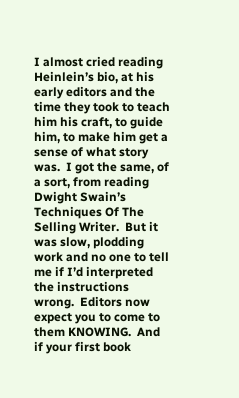I almost cried reading Heinlein’s bio, at his early editors and the time they took to teach him his craft, to guide him, to make him get a sense of what story was.  I got the same, of a sort, from reading Dwight Swain’s Techniques Of The Selling Writer.  But it was slow, plodding work and no one to tell me if I’d interpreted the instructions wrong.  Editors now expect you to come to them KNOWING.  And if your first book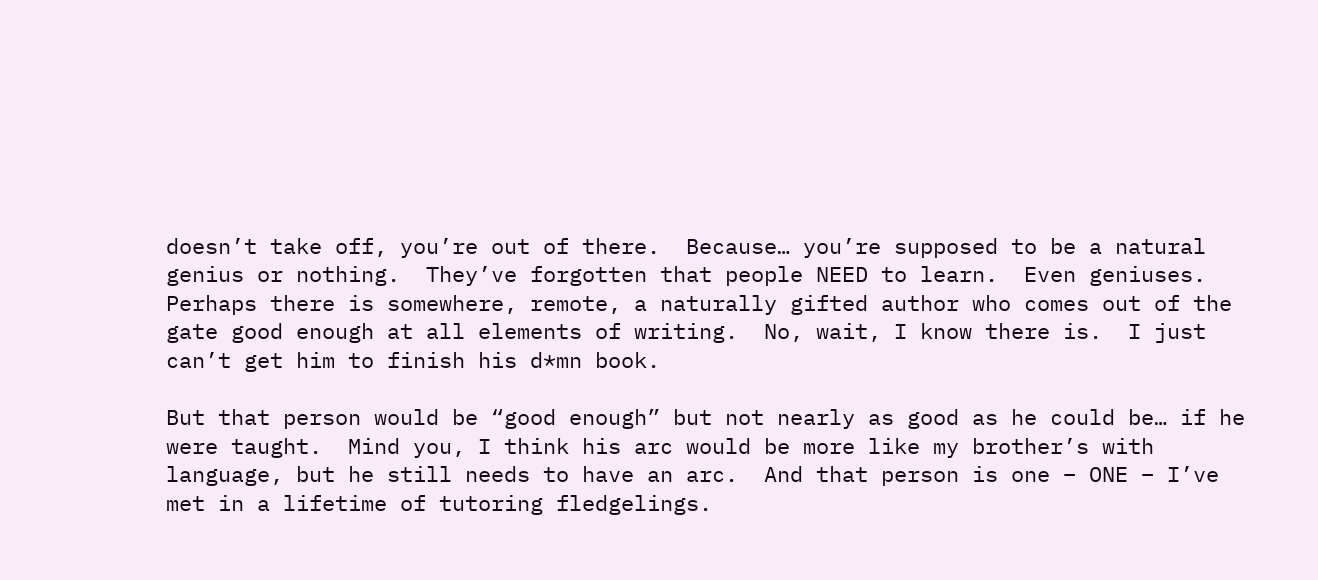doesn’t take off, you’re out of there.  Because… you’re supposed to be a natural genius or nothing.  They’ve forgotten that people NEED to learn.  Even geniuses.  Perhaps there is somewhere, remote, a naturally gifted author who comes out of the gate good enough at all elements of writing.  No, wait, I know there is.  I just can’t get him to finish his d*mn book.

But that person would be “good enough” but not nearly as good as he could be… if he were taught.  Mind you, I think his arc would be more like my brother’s with language, but he still needs to have an arc.  And that person is one – ONE – I’ve met in a lifetime of tutoring fledgelings.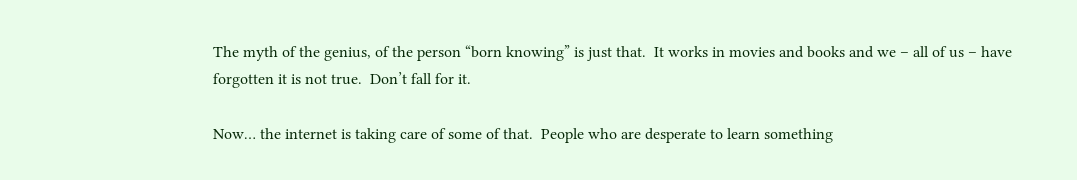The myth of the genius, of the person “born knowing” is just that.  It works in movies and books and we – all of us – have forgotten it is not true.  Don’t fall for it.

Now… the internet is taking care of some of that.  People who are desperate to learn something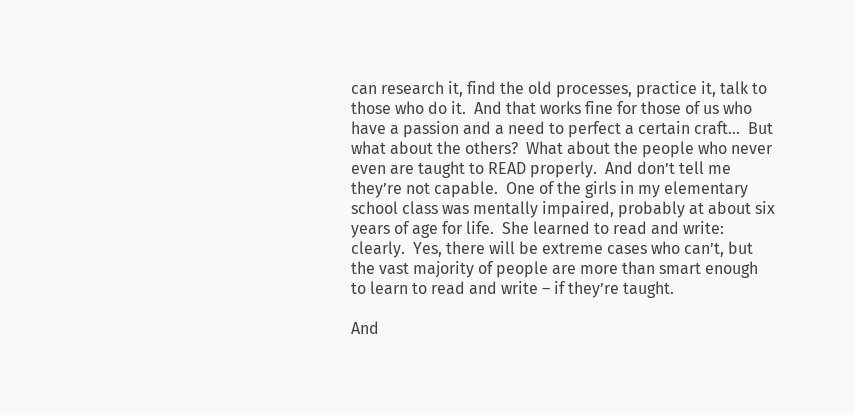can research it, find the old processes, practice it, talk to those who do it.  And that works fine for those of us who have a passion and a need to perfect a certain craft…  But what about the others?  What about the people who never even are taught to READ properly.  And don’t tell me they’re not capable.  One of the girls in my elementary school class was mentally impaired, probably at about six years of age for life.  She learned to read and write: clearly.  Yes, there will be extreme cases who can’t, but the vast majority of people are more than smart enough to learn to read and write – if they’re taught.

And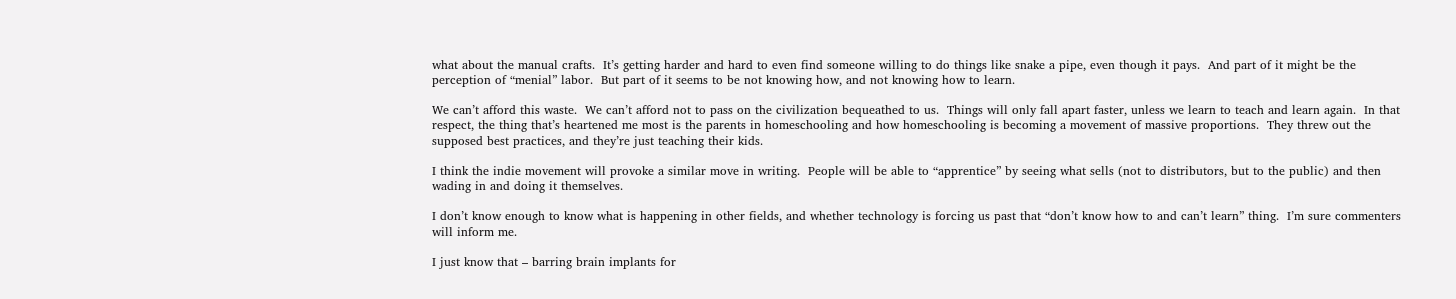what about the manual crafts.  It’s getting harder and hard to even find someone willing to do things like snake a pipe, even though it pays.  And part of it might be the perception of “menial” labor.  But part of it seems to be not knowing how, and not knowing how to learn.

We can’t afford this waste.  We can’t afford not to pass on the civilization bequeathed to us.  Things will only fall apart faster, unless we learn to teach and learn again.  In that respect, the thing that’s heartened me most is the parents in homeschooling and how homeschooling is becoming a movement of massive proportions.  They threw out the supposed best practices, and they’re just teaching their kids.

I think the indie movement will provoke a similar move in writing.  People will be able to “apprentice” by seeing what sells (not to distributors, but to the public) and then wading in and doing it themselves.

I don’t know enough to know what is happening in other fields, and whether technology is forcing us past that “don’t know how to and can’t learn” thing.  I’m sure commenters will inform me.

I just know that – barring brain implants for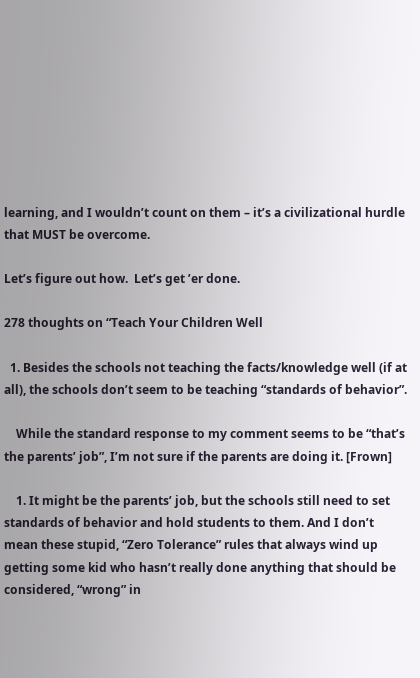learning, and I wouldn’t count on them – it’s a civilizational hurdle that MUST be overcome.

Let’s figure out how.  Let’s get ’er done.

278 thoughts on “Teach Your Children Well

  1. Besides the schools not teaching the facts/knowledge well (if at all), the schools don’t seem to be teaching “standards of behavior”.

    While the standard response to my comment seems to be “that’s the parents’ job”, I’m not sure if the parents are doing it. [Frown]

    1. It might be the parents’ job, but the schools still need to set standards of behavior and hold students to them. And I don’t mean these stupid, “Zero Tolerance” rules that always wind up getting some kid who hasn’t really done anything that should be considered, “wrong” in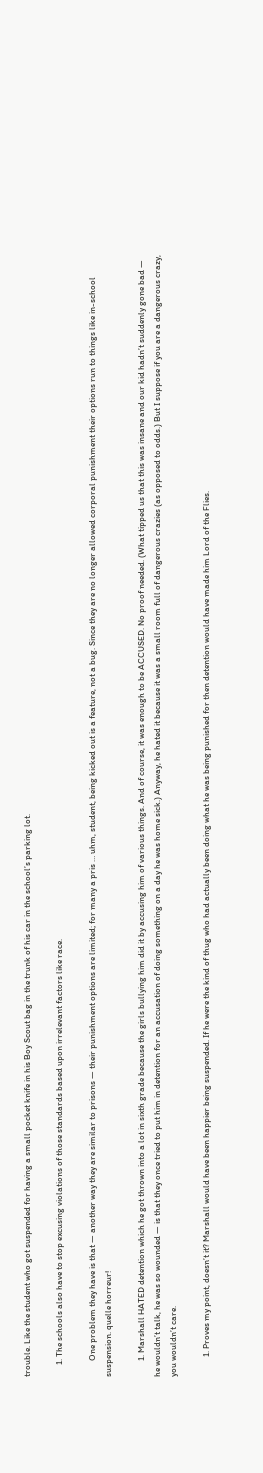trouble. Like the student who got suspended for having a small pocket knife in his Boy Scout bag in the trunk of his car in the school’s parking lot.

      1. The schools also have to stop excusing violations of those standards based upon irrelevant factors like race.

        One problem they have is that — another way they are similar to prisons — their punishment options are limited; for many a pris … uhm, student, being kicked out is a feature, not a bug. Since they are no longer allowed corporal punishment their options run to things like in-school suspension. quelle horreur!

        1. Marshall HATED detention which he got thrown into a lot in sixth grade because the girls bullying him did it by accusing him of various things. And of course, it was enough to be ACCUSED. No proof needed. (What tipped us that this was insane and our kid hadn’t suddenly gone bad — he wouldn’t talk, he was so wounded — is that they once tried to put him in detention for an accusation of doing something on a day he was home sick.) Anyway, he hated it because it was a small room full of dangerous crazies (as opposed to odds.) But I suppose if you are a dangerous crazy, you wouldn’t care.

          1. Proves my point, doesn’t it? Marshall would have been happier being suspended. If he were the kind of thug who had actually been doing what he was being punished for then detention would have made him Lord of the Flies.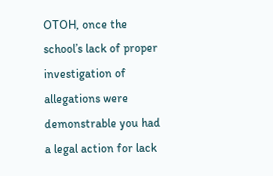OTOH, once the school’s lack of proper investigation of allegations were demonstrable you had a legal action for lack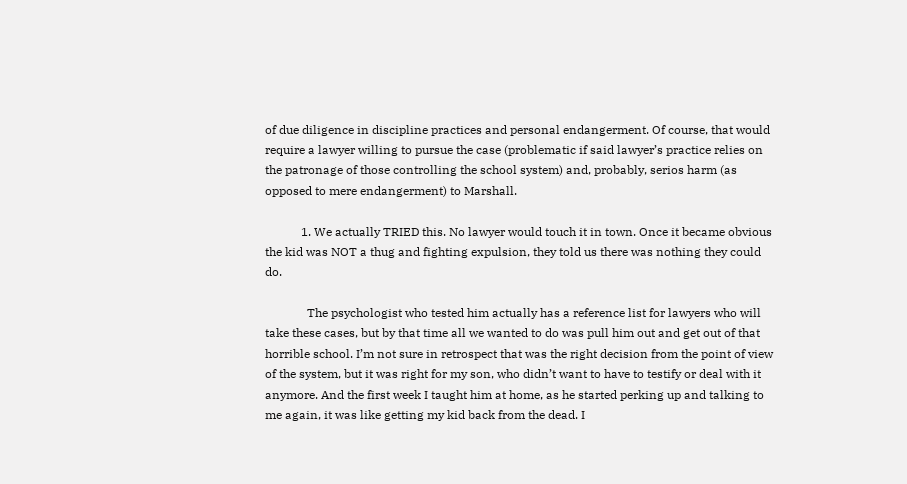of due diligence in discipline practices and personal endangerment. Of course, that would require a lawyer willing to pursue the case (problematic if said lawyer’s practice relies on the patronage of those controlling the school system) and, probably, serios harm (as opposed to mere endangerment) to Marshall.

            1. We actually TRIED this. No lawyer would touch it in town. Once it became obvious the kid was NOT a thug and fighting expulsion, they told us there was nothing they could do.

              The psychologist who tested him actually has a reference list for lawyers who will take these cases, but by that time all we wanted to do was pull him out and get out of that horrible school. I’m not sure in retrospect that was the right decision from the point of view of the system, but it was right for my son, who didn’t want to have to testify or deal with it anymore. And the first week I taught him at home, as he started perking up and talking to me again, it was like getting my kid back from the dead. I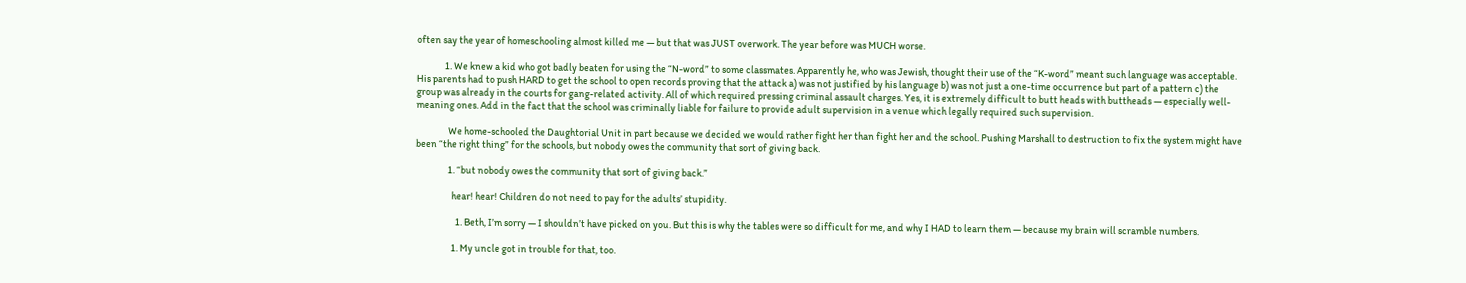often say the year of homeschooling almost killed me — but that was JUST overwork. The year before was MUCH worse.

              1. We knew a kid who got badly beaten for using the “N-word” to some classmates. Apparently he, who was Jewish, thought their use of the “K-word” meant such language was acceptable. His parents had to push HARD to get the school to open records proving that the attack a) was not justified by his language b) was not just a one-time occurrence but part of a pattern c) the group was already in the courts for gang-related activity. All of which required pressing criminal assault charges. Yes, it is extremely difficult to butt heads with buttheads — especially well-meaning ones. Add in the fact that the school was criminally liable for failure to provide adult supervision in a venue which legally required such supervision.

                We home-schooled the Daughtorial Unit in part because we decided we would rather fight her than fight her and the school. Pushing Marshall to destruction to fix the system might have been “the right thing” for the schools, but nobody owes the community that sort of giving back.

                1. “but nobody owes the community that sort of giving back.”

                  hear! hear! Children do not need to pay for the adults’ stupidity.

                    1. Beth, I’m sorry — I shouldn’t have picked on you. But this is why the tables were so difficult for me, and why I HAD to learn them — because my brain will scramble numbers.

                  1. My uncle got in trouble for that, too.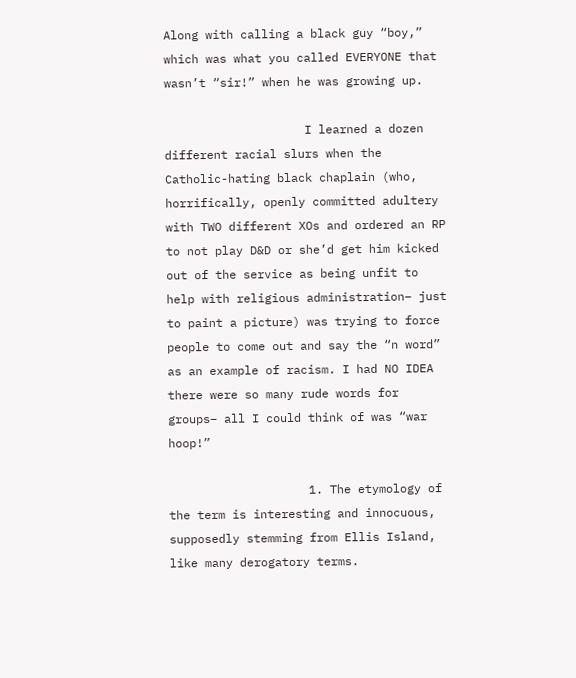Along with calling a black guy “boy,” which was what you called EVERYONE that wasn’t “sir!” when he was growing up.

                    I learned a dozen different racial slurs when the Catholic-hating black chaplain (who, horrifically, openly committed adultery with TWO different XOs and ordered an RP to not play D&D or she’d get him kicked out of the service as being unfit to help with religious administration– just to paint a picture) was trying to force people to come out and say the “n word” as an example of racism. I had NO IDEA there were so many rude words for groups– all I could think of was “war hoop!”

                    1. The etymology of the term is interesting and innocuous, supposedly stemming from Ellis Island, like many derogatory terms.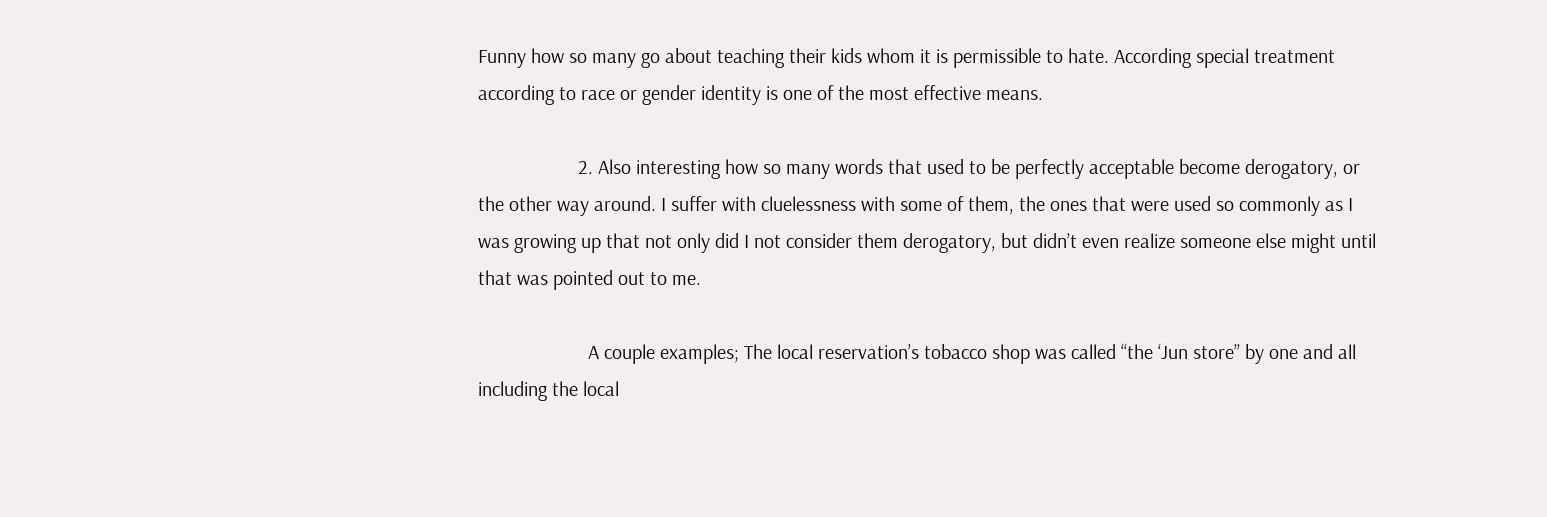Funny how so many go about teaching their kids whom it is permissible to hate. According special treatment according to race or gender identity is one of the most effective means.

                    2. Also interesting how so many words that used to be perfectly acceptable become derogatory, or the other way around. I suffer with cluelessness with some of them, the ones that were used so commonly as I was growing up that not only did I not consider them derogatory, but didn’t even realize someone else might until that was pointed out to me.

                      A couple examples; The local reservation’s tobacco shop was called “the ‘Jun store” by one and all including the local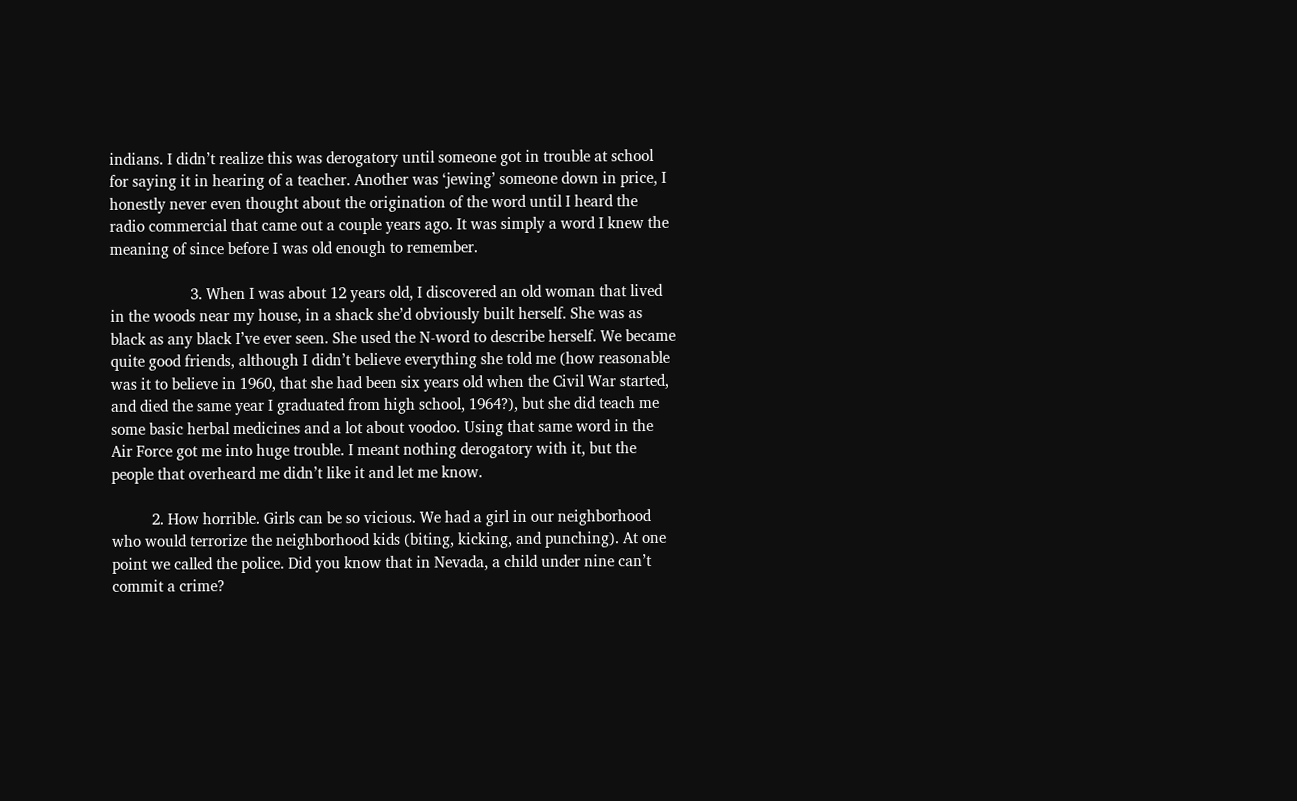indians. I didn’t realize this was derogatory until someone got in trouble at school for saying it in hearing of a teacher. Another was ‘jewing’ someone down in price, I honestly never even thought about the origination of the word until I heard the radio commercial that came out a couple years ago. It was simply a word I knew the meaning of since before I was old enough to remember.

                    3. When I was about 12 years old, I discovered an old woman that lived in the woods near my house, in a shack she’d obviously built herself. She was as black as any black I’ve ever seen. She used the N-word to describe herself. We became quite good friends, although I didn’t believe everything she told me (how reasonable was it to believe in 1960, that she had been six years old when the Civil War started, and died the same year I graduated from high school, 1964?), but she did teach me some basic herbal medicines and a lot about voodoo. Using that same word in the Air Force got me into huge trouble. I meant nothing derogatory with it, but the people that overheard me didn’t like it and let me know.

          2. How horrible. Girls can be so vicious. We had a girl in our neighborhood who would terrorize the neighborhood kids (biting, kicking, and punching). At one point we called the police. Did you know that in Nevada, a child under nine can’t commit a crime?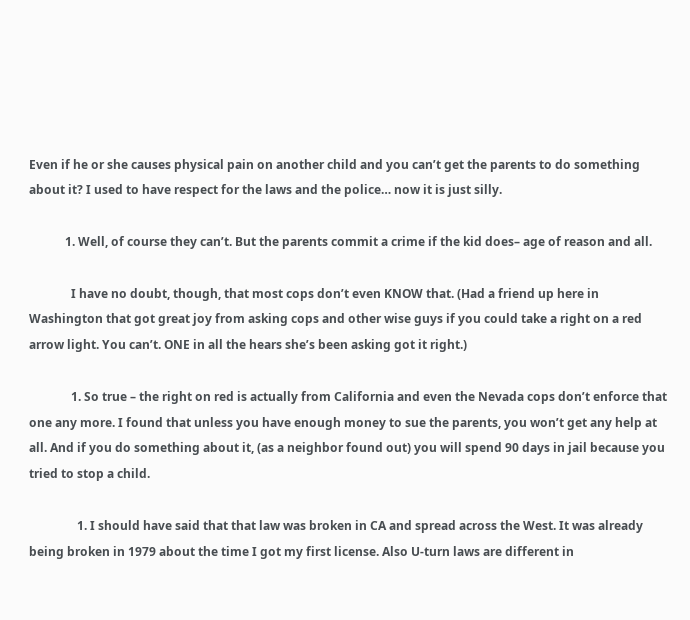Even if he or she causes physical pain on another child and you can’t get the parents to do something about it? I used to have respect for the laws and the police… now it is just silly.

            1. Well, of course they can’t. But the parents commit a crime if the kid does– age of reason and all.

              I have no doubt, though, that most cops don’t even KNOW that. (Had a friend up here in Washington that got great joy from asking cops and other wise guys if you could take a right on a red arrow light. You can’t. ONE in all the hears she’s been asking got it right.)

              1. So true – the right on red is actually from California and even the Nevada cops don’t enforce that one any more. I found that unless you have enough money to sue the parents, you won’t get any help at all. And if you do something about it, (as a neighbor found out) you will spend 90 days in jail because you tried to stop a child.

                1. I should have said that that law was broken in CA and spread across the West. It was already being broken in 1979 about the time I got my first license. Also U-turn laws are different in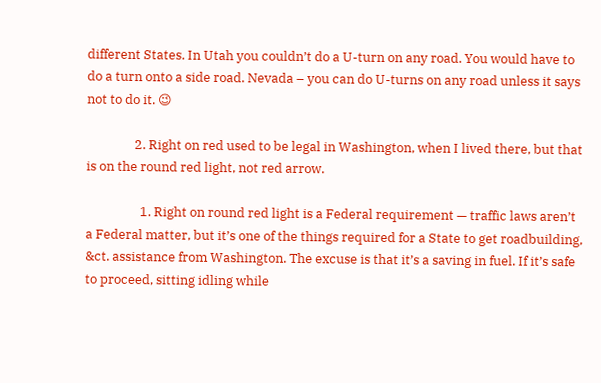different States. In Utah you couldn’t do a U-turn on any road. You would have to do a turn onto a side road. Nevada – you can do U-turns on any road unless it says not to do it. 😉

                2. Right on red used to be legal in Washington, when I lived there, but that is on the round red light, not red arrow.

                  1. Right on round red light is a Federal requirement — traffic laws aren’t a Federal matter, but it’s one of the things required for a State to get roadbuilding, &ct. assistance from Washington. The excuse is that it’s a saving in fuel. If it’s safe to proceed, sitting idling while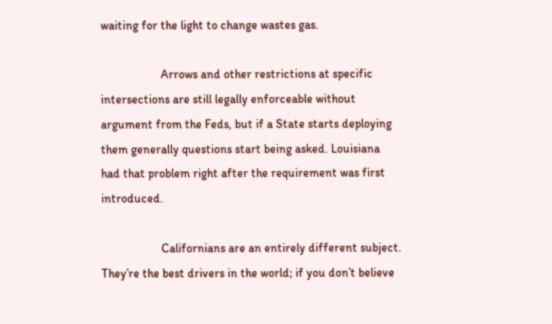waiting for the light to change wastes gas.

                    Arrows and other restrictions at specific intersections are still legally enforceable without argument from the Feds, but if a State starts deploying them generally questions start being asked. Louisiana had that problem right after the requirement was first introduced.

                    Californians are an entirely different subject. They’re the best drivers in the world; if you don’t believe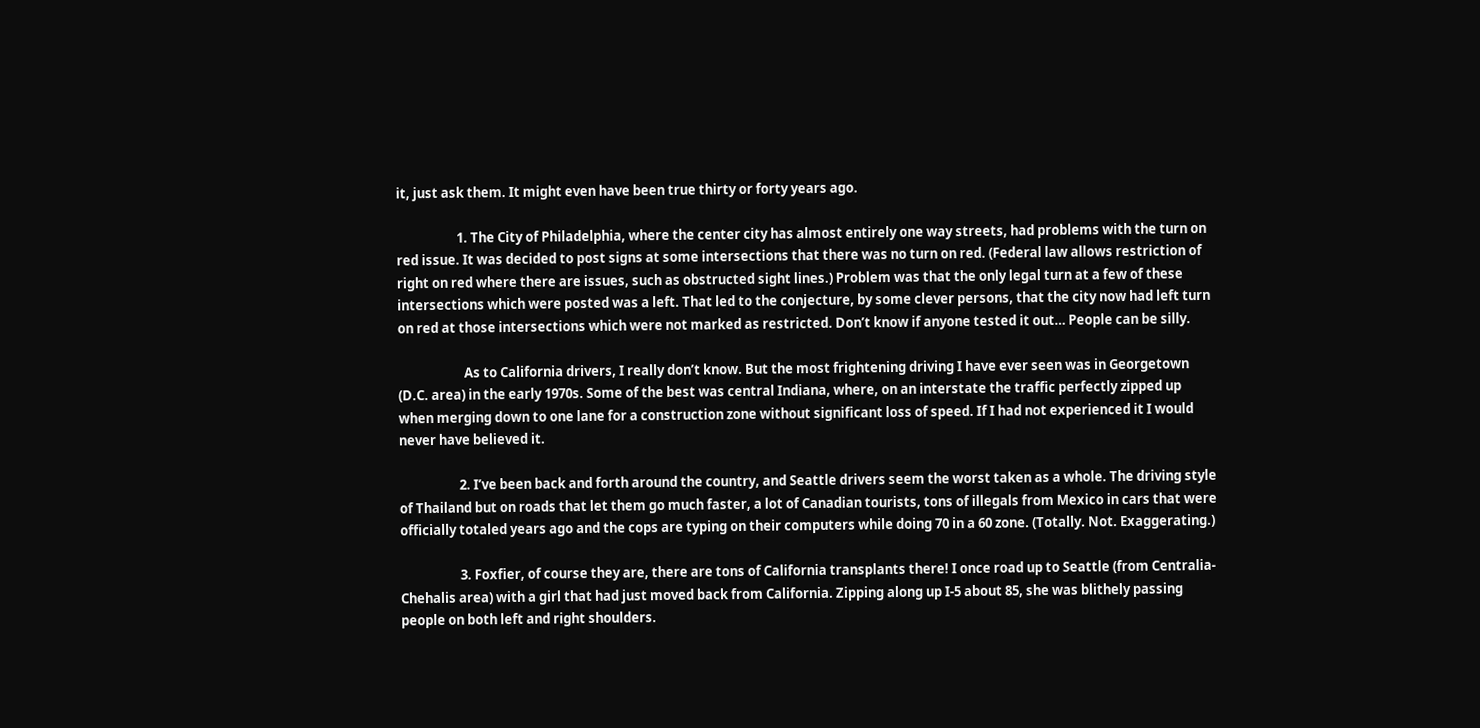it, just ask them. It might even have been true thirty or forty years ago.

                    1. The City of Philadelphia, where the center city has almost entirely one way streets, had problems with the turn on red issue. It was decided to post signs at some intersections that there was no turn on red. (Federal law allows restriction of right on red where there are issues, such as obstructed sight lines.) Problem was that the only legal turn at a few of these intersections which were posted was a left. That led to the conjecture, by some clever persons, that the city now had left turn on red at those intersections which were not marked as restricted. Don’t know if anyone tested it out… People can be silly.

                      As to California drivers, I really don’t know. But the most frightening driving I have ever seen was in Georgetown (D.C. area) in the early 1970s. Some of the best was central Indiana, where, on an interstate the traffic perfectly zipped up when merging down to one lane for a construction zone without significant loss of speed. If I had not experienced it I would never have believed it.

                    2. I’ve been back and forth around the country, and Seattle drivers seem the worst taken as a whole. The driving style of Thailand but on roads that let them go much faster, a lot of Canadian tourists, tons of illegals from Mexico in cars that were officially totaled years ago and the cops are typing on their computers while doing 70 in a 60 zone. (Totally. Not. Exaggerating.)

                    3. Foxfier, of course they are, there are tons of California transplants there! I once road up to Seattle (from Centralia-Chehalis area) with a girl that had just moved back from California. Zipping along up I-5 about 85, she was blithely passing people on both left and right shoulders.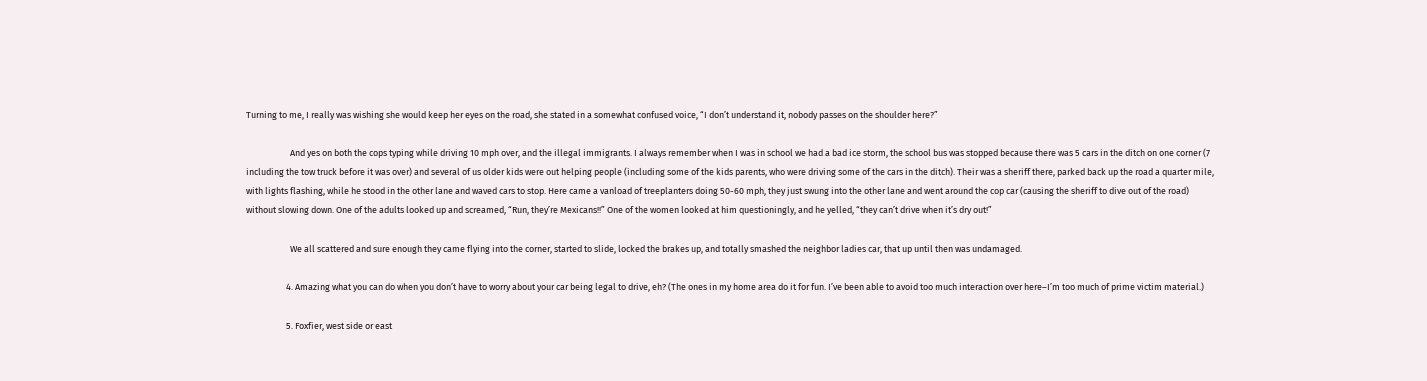Turning to me, I really was wishing she would keep her eyes on the road, she stated in a somewhat confused voice, “I don’t understand it, nobody passes on the shoulder here?”

                      And yes on both the cops typing while driving 10 mph over, and the illegal immigrants. I always remember when I was in school we had a bad ice storm, the school bus was stopped because there was 5 cars in the ditch on one corner (7 including the tow truck before it was over) and several of us older kids were out helping people (including some of the kids parents, who were driving some of the cars in the ditch). Their was a sheriff there, parked back up the road a quarter mile, with lights flashing, while he stood in the other lane and waved cars to stop. Here came a vanload of treeplanters doing 50-60 mph, they just swung into the other lane and went around the cop car (causing the sheriff to dive out of the road) without slowing down. One of the adults looked up and screamed, “Run, they’re Mexicans!!” One of the women looked at him questioningly, and he yelled, “they can’t drive when it’s dry out!”

                      We all scattered and sure enough they came flying into the corner, started to slide, locked the brakes up, and totally smashed the neighbor ladies car, that up until then was undamaged.

                    4. Amazing what you can do when you don’t have to worry about your car being legal to drive, eh? (The ones in my home area do it for fun. I’ve been able to avoid too much interaction over here–I’m too much of prime victim material.)

                    5. Foxfier, west side or east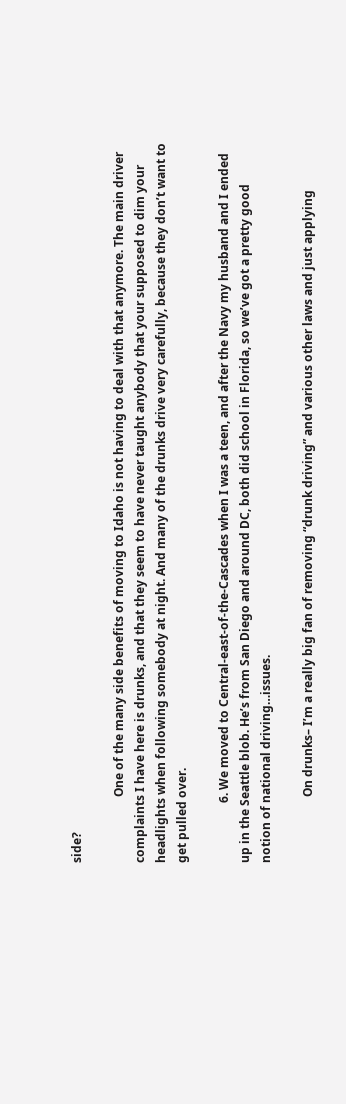side?

                      One of the many side benefits of moving to Idaho is not having to deal with that anymore. The main driver complaints I have here is drunks, and that they seem to have never taught anybody that your supposed to dim your headlights when following somebody at night. And many of the drunks drive very carefully, because they don’t want to get pulled over.

                    6. We moved to Central-east-of-the-Cascades when I was a teen, and after the Navy my husband and I ended up in the Seattle blob. He’s from San Diego and around DC, both did school in Florida, so we’ve got a pretty good notion of national driving…issues.

                      On drunks– I’m a really big fan of removing “drunk driving” and various other laws and just applying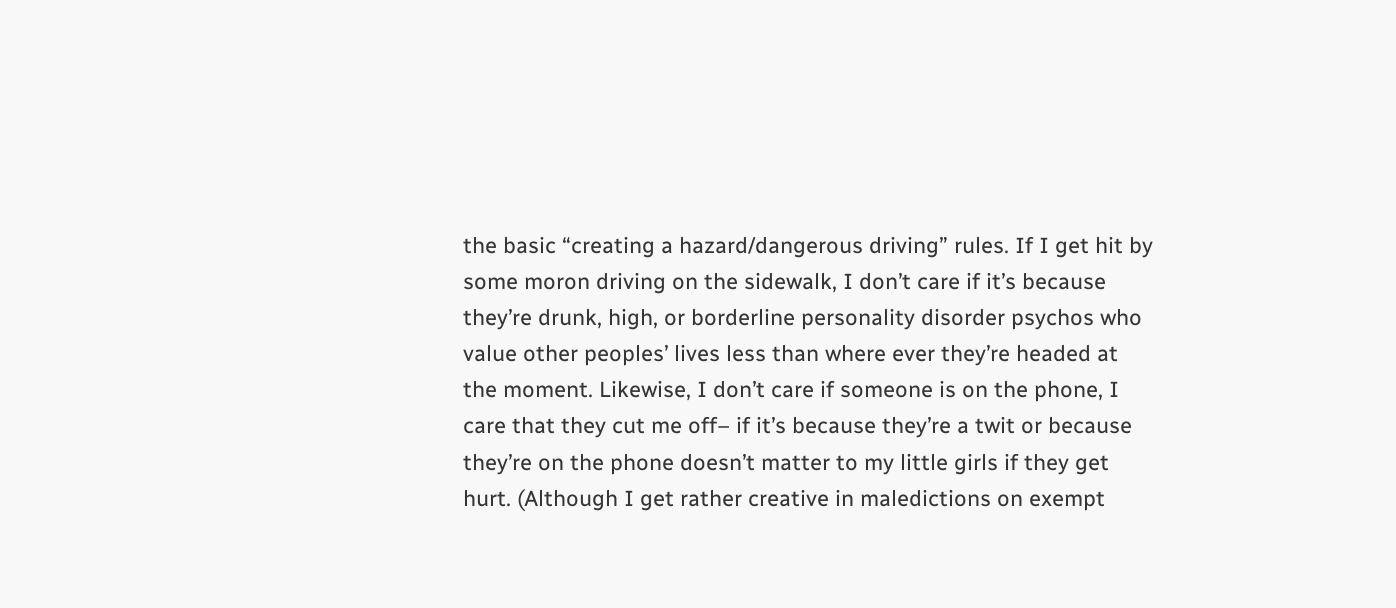the basic “creating a hazard/dangerous driving” rules. If I get hit by some moron driving on the sidewalk, I don’t care if it’s because they’re drunk, high, or borderline personality disorder psychos who value other peoples’ lives less than where ever they’re headed at the moment. Likewise, I don’t care if someone is on the phone, I care that they cut me off– if it’s because they’re a twit or because they’re on the phone doesn’t matter to my little girls if they get hurt. (Although I get rather creative in maledictions on exempt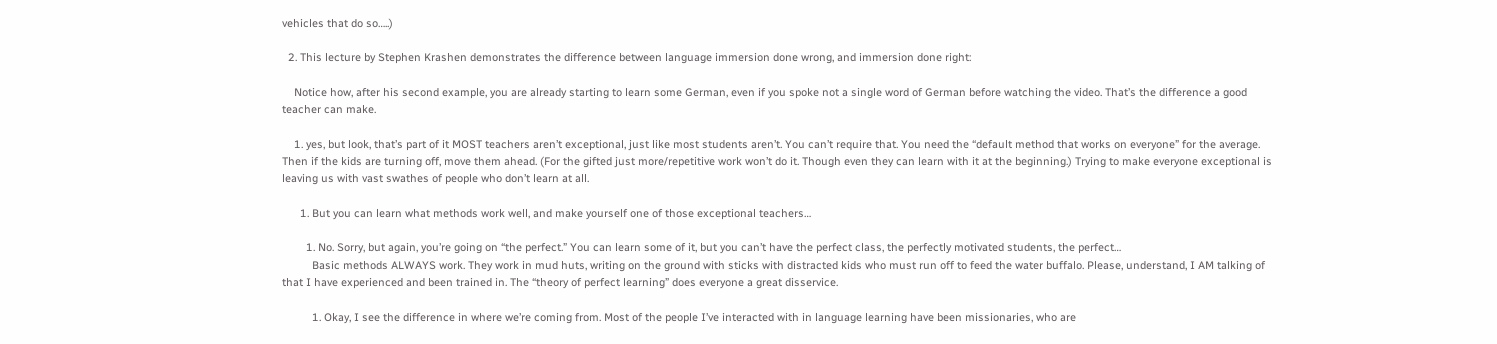vehicles that do so…..)

  2. This lecture by Stephen Krashen demonstrates the difference between language immersion done wrong, and immersion done right:

    Notice how, after his second example, you are already starting to learn some German, even if you spoke not a single word of German before watching the video. That’s the difference a good teacher can make.

    1. yes, but look, that’s part of it MOST teachers aren’t exceptional, just like most students aren’t. You can’t require that. You need the “default method that works on everyone” for the average. Then if the kids are turning off, move them ahead. (For the gifted just more/repetitive work won’t do it. Though even they can learn with it at the beginning.) Trying to make everyone exceptional is leaving us with vast swathes of people who don’t learn at all.

      1. But you can learn what methods work well, and make yourself one of those exceptional teachers…

        1. No. Sorry, but again, you’re going on “the perfect.” You can learn some of it, but you can’t have the perfect class, the perfectly motivated students, the perfect…
          Basic methods ALWAYS work. They work in mud huts, writing on the ground with sticks with distracted kids who must run off to feed the water buffalo. Please, understand, I AM talking of that I have experienced and been trained in. The “theory of perfect learning” does everyone a great disservice.

          1. Okay, I see the difference in where we’re coming from. Most of the people I’ve interacted with in language learning have been missionaries, who are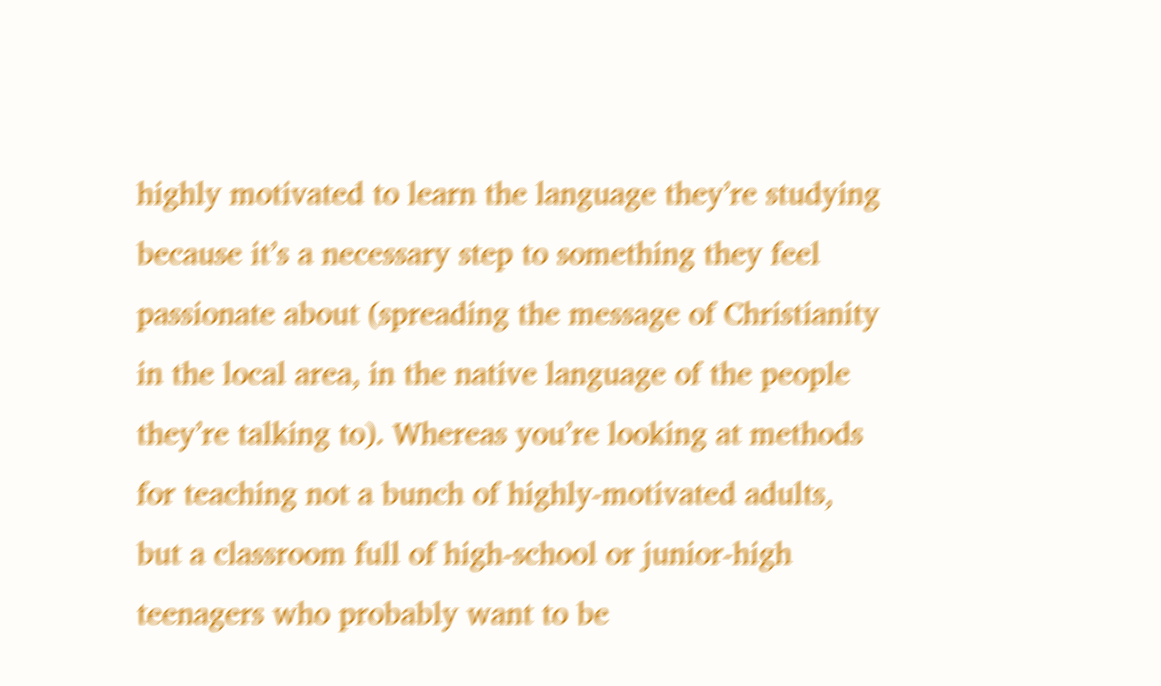highly motivated to learn the language they’re studying because it’s a necessary step to something they feel passionate about (spreading the message of Christianity in the local area, in the native language of the people they’re talking to). Whereas you’re looking at methods for teaching not a bunch of highly-motivated adults, but a classroom full of high-school or junior-high teenagers who probably want to be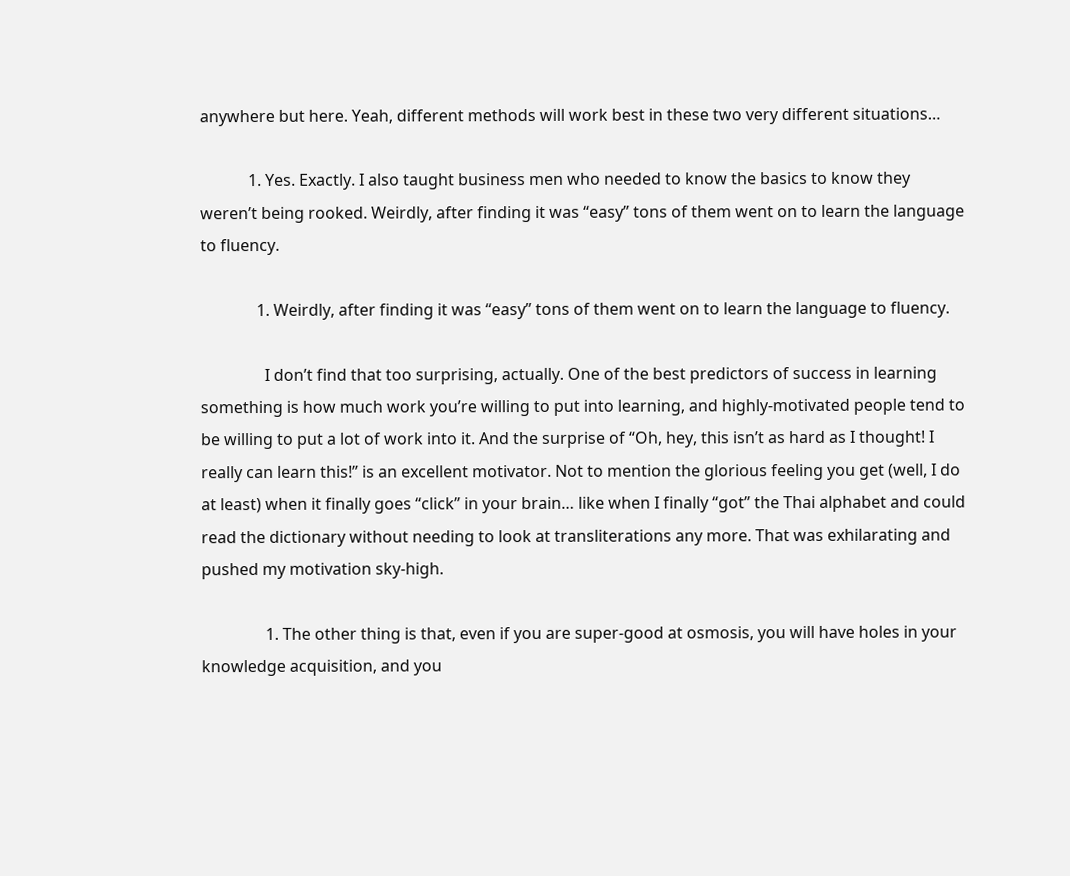anywhere but here. Yeah, different methods will work best in these two very different situations…

            1. Yes. Exactly. I also taught business men who needed to know the basics to know they weren’t being rooked. Weirdly, after finding it was “easy” tons of them went on to learn the language to fluency.

              1. Weirdly, after finding it was “easy” tons of them went on to learn the language to fluency.

                I don’t find that too surprising, actually. One of the best predictors of success in learning something is how much work you’re willing to put into learning, and highly-motivated people tend to be willing to put a lot of work into it. And the surprise of “Oh, hey, this isn’t as hard as I thought! I really can learn this!” is an excellent motivator. Not to mention the glorious feeling you get (well, I do at least) when it finally goes “click” in your brain… like when I finally “got” the Thai alphabet and could read the dictionary without needing to look at transliterations any more. That was exhilarating and pushed my motivation sky-high.

                1. The other thing is that, even if you are super-good at osmosis, you will have holes in your knowledge acquisition, and you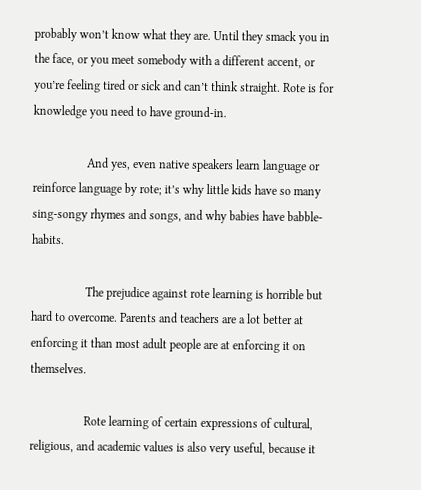probably won’t know what they are. Until they smack you in the face, or you meet somebody with a different accent, or you’re feeling tired or sick and can’t think straight. Rote is for knowledge you need to have ground-in.

                  And yes, even native speakers learn language or reinforce language by rote; it’s why little kids have so many sing-songy rhymes and songs, and why babies have babble-habits.

                  The prejudice against rote learning is horrible but hard to overcome. Parents and teachers are a lot better at enforcing it than most adult people are at enforcing it on themselves.

                  Rote learning of certain expressions of cultural, religious, and academic values is also very useful, because it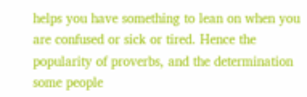helps you have something to lean on when you are confused or sick or tired. Hence the popularity of proverbs, and the determination some people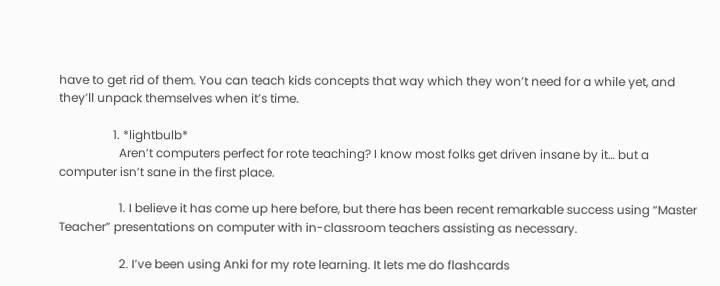have to get rid of them. You can teach kids concepts that way which they won’t need for a while yet, and they’ll unpack themselves when it’s time.

                  1. *lightbulb*
                    Aren’t computers perfect for rote teaching? I know most folks get driven insane by it… but a computer isn’t sane in the first place.

                    1. I believe it has come up here before, but there has been recent remarkable success using “Master Teacher” presentations on computer with in-classroom teachers assisting as necessary.

                    2. I’ve been using Anki for my rote learning. It lets me do flashcards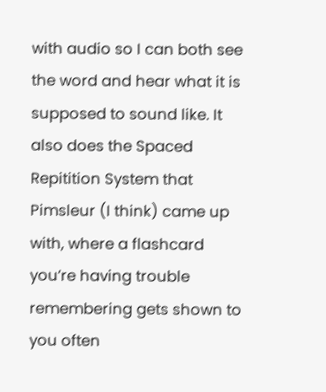with audio so I can both see the word and hear what it is supposed to sound like. It also does the Spaced Repitition System that Pimsleur (I think) came up with, where a flashcard you’re having trouble remembering gets shown to you often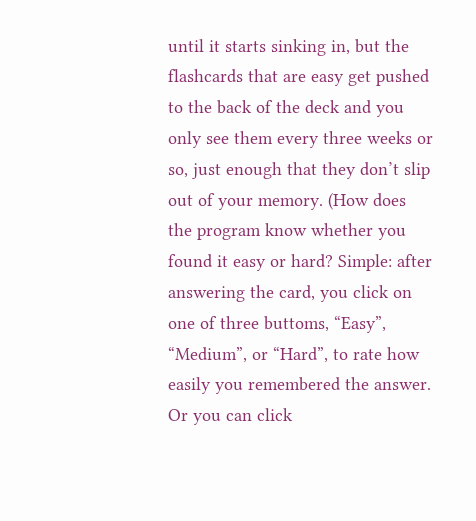until it starts sinking in, but the flashcards that are easy get pushed to the back of the deck and you only see them every three weeks or so, just enough that they don’t slip out of your memory. (How does the program know whether you found it easy or hard? Simple: after answering the card, you click on one of three buttoms, “Easy”, “Medium”, or “Hard”, to rate how easily you remembered the answer. Or you can click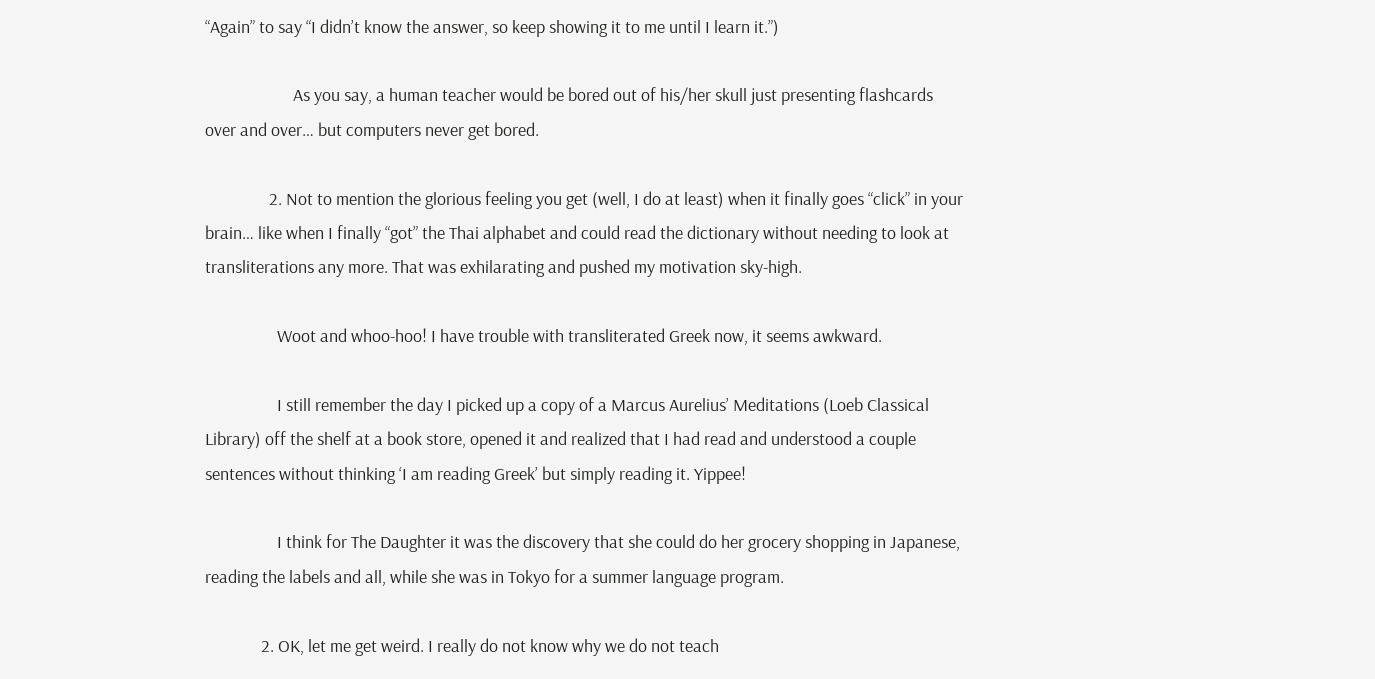“Again” to say “I didn’t know the answer, so keep showing it to me until I learn it.”)

                      As you say, a human teacher would be bored out of his/her skull just presenting flashcards over and over… but computers never get bored.

                2. Not to mention the glorious feeling you get (well, I do at least) when it finally goes “click” in your brain… like when I finally “got” the Thai alphabet and could read the dictionary without needing to look at transliterations any more. That was exhilarating and pushed my motivation sky-high.

                  Woot and whoo-hoo! I have trouble with transliterated Greek now, it seems awkward.

                  I still remember the day I picked up a copy of a Marcus Aurelius’ Meditations (Loeb Classical Library) off the shelf at a book store, opened it and realized that I had read and understood a couple sentences without thinking ‘I am reading Greek’ but simply reading it. Yippee!

                  I think for The Daughter it was the discovery that she could do her grocery shopping in Japanese, reading the labels and all, while she was in Tokyo for a summer language program.

              2. OK, let me get weird. I really do not know why we do not teach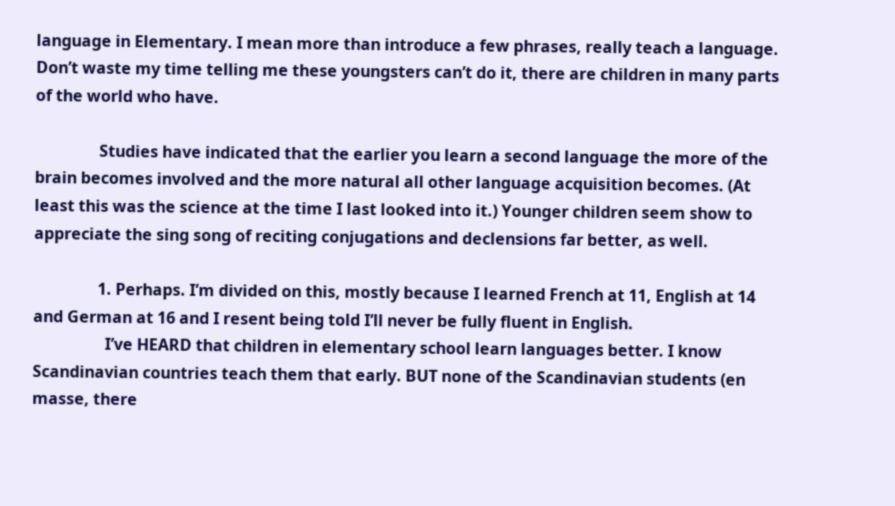language in Elementary. I mean more than introduce a few phrases, really teach a language. Don’t waste my time telling me these youngsters can’t do it, there are children in many parts of the world who have.

                Studies have indicated that the earlier you learn a second language the more of the brain becomes involved and the more natural all other language acquisition becomes. (At least this was the science at the time I last looked into it.) Younger children seem show to appreciate the sing song of reciting conjugations and declensions far better, as well.

                1. Perhaps. I’m divided on this, mostly because I learned French at 11, English at 14 and German at 16 and I resent being told I’ll never be fully fluent in English.
                  I’ve HEARD that children in elementary school learn languages better. I know Scandinavian countries teach them that early. BUT none of the Scandinavian students (en masse, there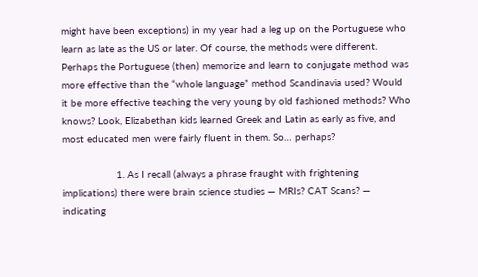might have been exceptions) in my year had a leg up on the Portuguese who learn as late as the US or later. Of course, the methods were different. Perhaps the Portuguese (then) memorize and learn to conjugate method was more effective than the “whole language” method Scandinavia used? Would it be more effective teaching the very young by old fashioned methods? Who knows? Look, Elizabethan kids learned Greek and Latin as early as five, and most educated men were fairly fluent in them. So… perhaps?

                  1. As I recall (always a phrase fraught with frightening implications) there were brain science studies — MRIs? CAT Scans? — indicating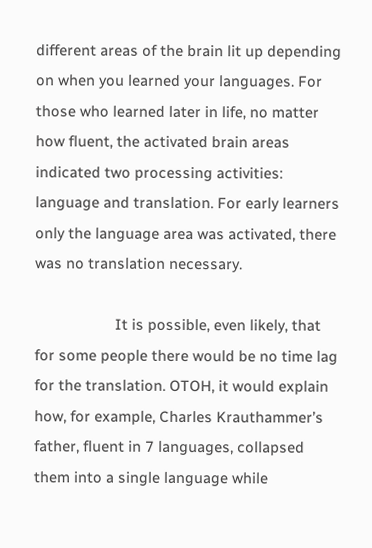different areas of the brain lit up depending on when you learned your languages. For those who learned later in life, no matter how fluent, the activated brain areas indicated two processing activities: language and translation. For early learners only the language area was activated, there was no translation necessary.

                    It is possible, even likely, that for some people there would be no time lag for the translation. OTOH, it would explain how, for example, Charles Krauthammer’s father, fluent in 7 languages, collapsed them into a single language while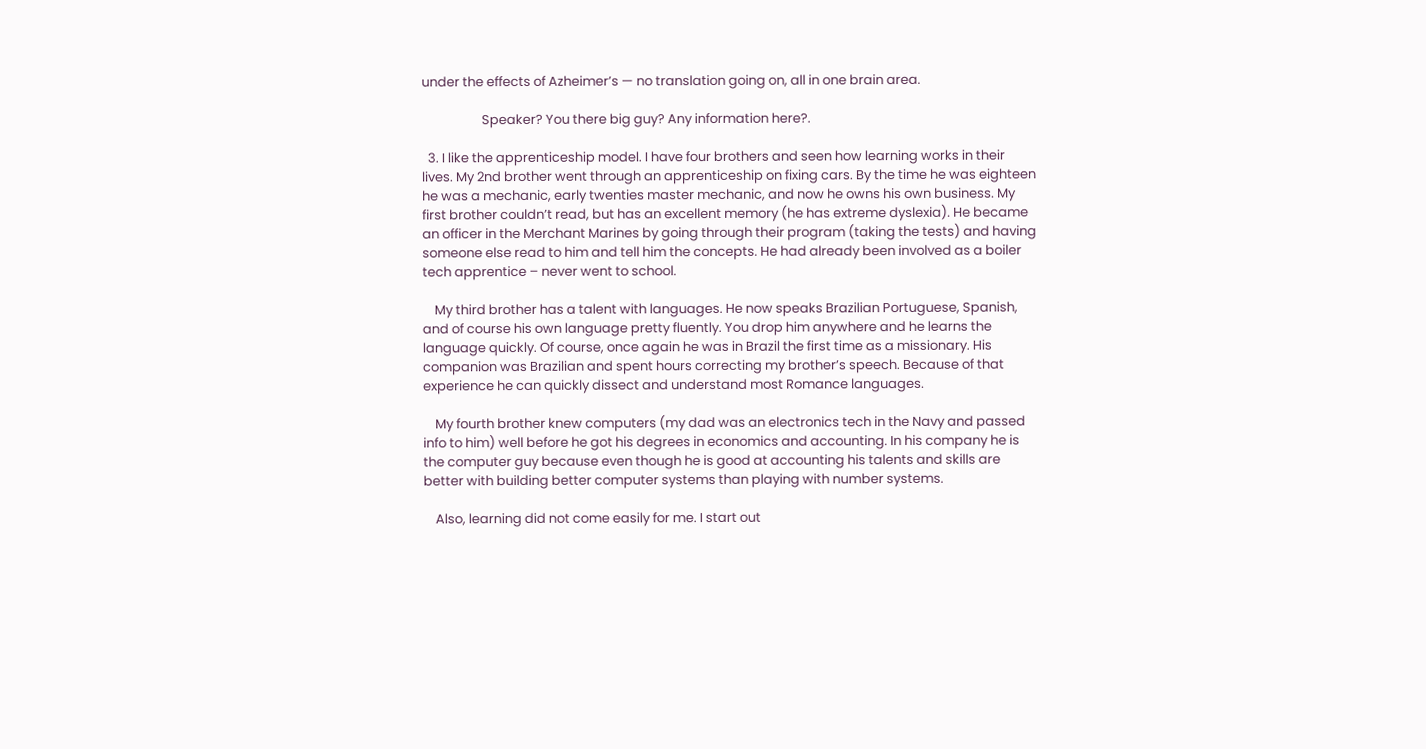under the effects of Azheimer’s — no translation going on, all in one brain area.

                    Speaker? You there big guy? Any information here?.

  3. I like the apprenticeship model. I have four brothers and seen how learning works in their lives. My 2nd brother went through an apprenticeship on fixing cars. By the time he was eighteen he was a mechanic, early twenties master mechanic, and now he owns his own business. My first brother couldn’t read, but has an excellent memory (he has extreme dyslexia). He became an officer in the Merchant Marines by going through their program (taking the tests) and having someone else read to him and tell him the concepts. He had already been involved as a boiler tech apprentice – never went to school.

    My third brother has a talent with languages. He now speaks Brazilian Portuguese, Spanish, and of course his own language pretty fluently. You drop him anywhere and he learns the language quickly. Of course, once again he was in Brazil the first time as a missionary. His companion was Brazilian and spent hours correcting my brother’s speech. Because of that experience he can quickly dissect and understand most Romance languages.

    My fourth brother knew computers (my dad was an electronics tech in the Navy and passed info to him) well before he got his degrees in economics and accounting. In his company he is the computer guy because even though he is good at accounting his talents and skills are better with building better computer systems than playing with number systems.

    Also, learning did not come easily for me. I start out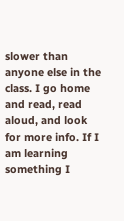slower than anyone else in the class. I go home and read, read aloud, and look for more info. If I am learning something I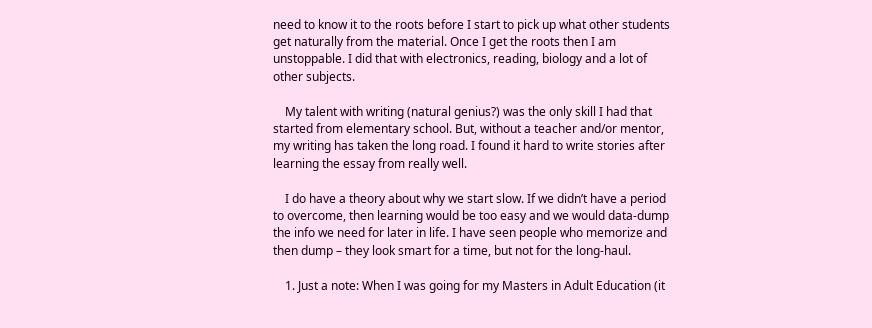need to know it to the roots before I start to pick up what other students get naturally from the material. Once I get the roots then I am unstoppable. I did that with electronics, reading, biology and a lot of other subjects.

    My talent with writing (natural genius?) was the only skill I had that started from elementary school. But, without a teacher and/or mentor, my writing has taken the long road. I found it hard to write stories after learning the essay from really well.

    I do have a theory about why we start slow. If we didn’t have a period to overcome, then learning would be too easy and we would data-dump the info we need for later in life. I have seen people who memorize and then dump – they look smart for a time, but not for the long-haul.

    1. Just a note: When I was going for my Masters in Adult Education (it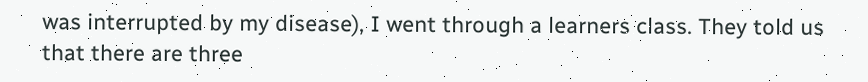was interrupted by my disease), I went through a learners class. They told us that there are three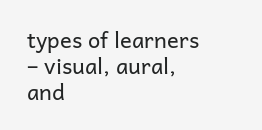types of learners – visual, aural, and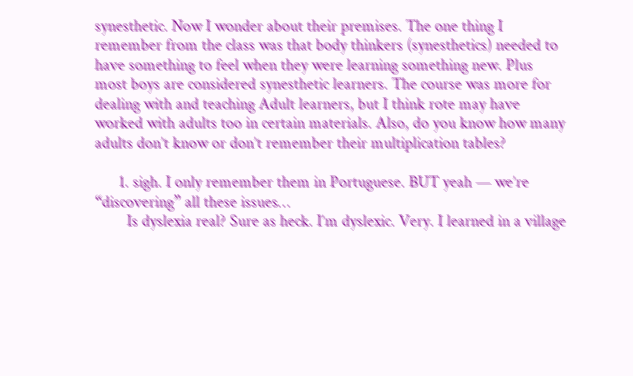synesthetic. Now I wonder about their premises. The one thing I remember from the class was that body thinkers (synesthetics) needed to have something to feel when they were learning something new. Plus most boys are considered synesthetic learners. The course was more for dealing with and teaching Adult learners, but I think rote may have worked with adults too in certain materials. Also, do you know how many adults don’t know or don’t remember their multiplication tables?

      1. sigh. I only remember them in Portuguese. BUT yeah — we’re “discovering” all these issues…
        Is dyslexia real? Sure as heck. I’m dyslexic. Very. I learned in a village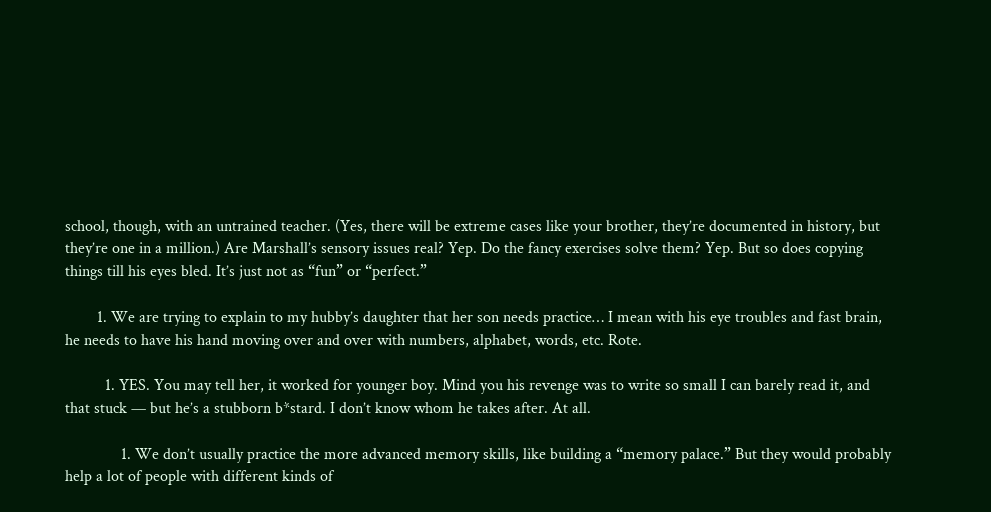school, though, with an untrained teacher. (Yes, there will be extreme cases like your brother, they’re documented in history, but they’re one in a million.) Are Marshall’s sensory issues real? Yep. Do the fancy exercises solve them? Yep. But so does copying things till his eyes bled. It’s just not as “fun” or “perfect.”

        1. We are trying to explain to my hubby’s daughter that her son needs practice… I mean with his eye troubles and fast brain, he needs to have his hand moving over and over with numbers, alphabet, words, etc. Rote.

          1. YES. You may tell her, it worked for younger boy. Mind you his revenge was to write so small I can barely read it, and that stuck — but he’s a stubborn b*stard. I don’t know whom he takes after. At all.

              1. We don’t usually practice the more advanced memory skills, like building a “memory palace.” But they would probably help a lot of people with different kinds of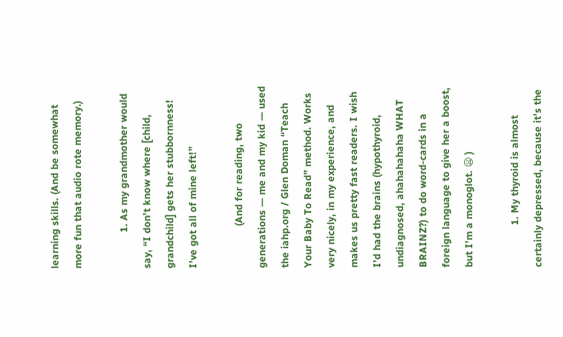learning skills. (And be somewhat more fun that audio rote memory.)

            1. As my grandmother would say, “I don’t know where [child, grandchild] gets her stubbornness! I’ve got all of mine left!”

              (And for reading, two generations — me and my kid — used the iahp.org / Glen Doman “Teach Your Baby To Read” method. Works very nicely, in my experience, and makes us pretty fast readers. I wish I’d had the brains (hypothyroid, undiagnosed, ahahahahaha WHAT BRAINZ?) to do word-cards in a foreign language to give her a boost, but I’m a monoglot. 😦 )

              1. My thyroid is almost certainly depressed, because it’s the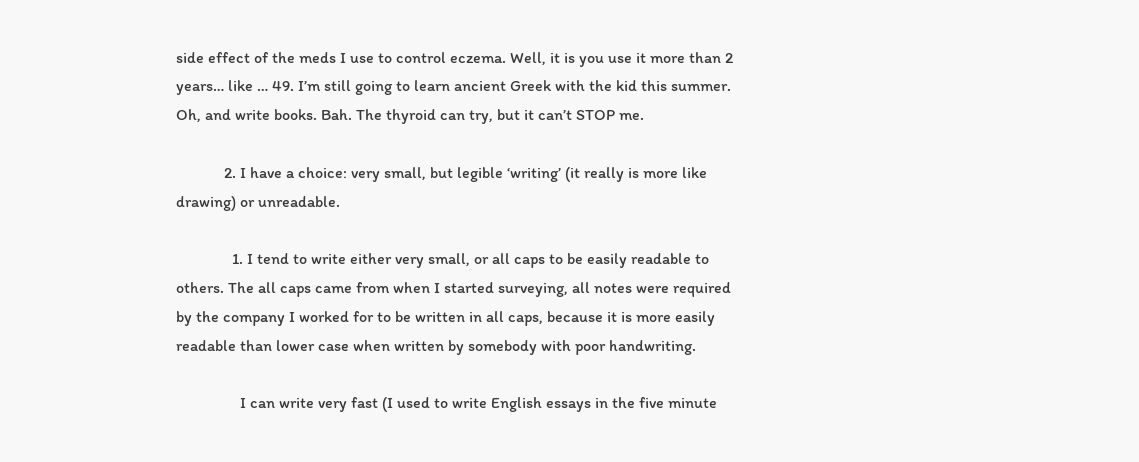side effect of the meds I use to control eczema. Well, it is you use it more than 2 years… like … 49. I’m still going to learn ancient Greek with the kid this summer. Oh, and write books. Bah. The thyroid can try, but it can’t STOP me.

            2. I have a choice: very small, but legible ‘writing’ (it really is more like drawing) or unreadable.

              1. I tend to write either very small, or all caps to be easily readable to others. The all caps came from when I started surveying, all notes were required by the company I worked for to be written in all caps, because it is more easily readable than lower case when written by somebody with poor handwriting.

                I can write very fast (I used to write English essays in the five minute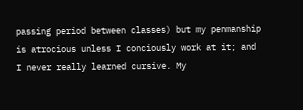passing period between classes) but my penmanship is atrocious unless I conciously work at it; and I never really learned cursive. My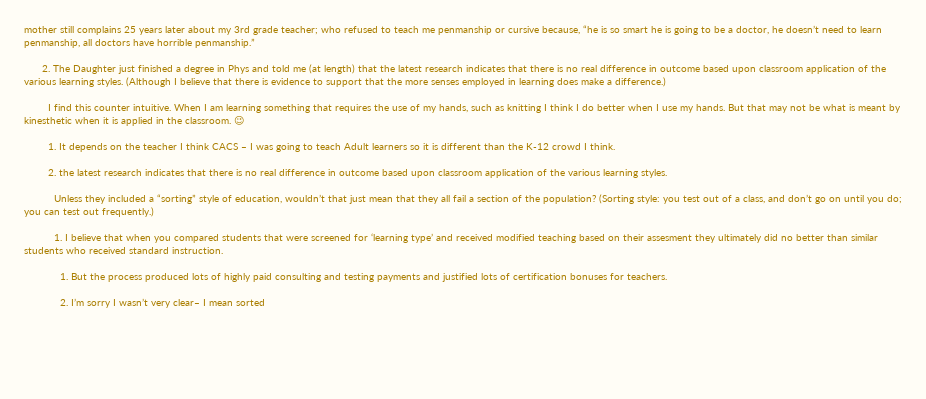mother still complains 25 years later about my 3rd grade teacher; who refused to teach me penmanship or cursive because, “he is so smart he is going to be a doctor, he doesn’t need to learn penmanship, all doctors have horrible penmanship.”

      2. The Daughter just finished a degree in Phys and told me (at length) that the latest research indicates that there is no real difference in outcome based upon classroom application of the various learning styles. (Although I believe that there is evidence to support that the more senses employed in learning does make a difference.)

        I find this counter intuitive. When I am learning something that requires the use of my hands, such as knitting I think I do better when I use my hands. But that may not be what is meant by kinesthetic when it is applied in the classroom. 😉

        1. It depends on the teacher I think CACS – I was going to teach Adult learners so it is different than the K-12 crowd I think.

        2. the latest research indicates that there is no real difference in outcome based upon classroom application of the various learning styles.

          Unless they included a “sorting” style of education, wouldn’t that just mean that they all fail a section of the population? (Sorting style: you test out of a class, and don’t go on until you do; you can test out frequently.)

          1. I believe that when you compared students that were screened for ‘learning type’ and received modified teaching based on their assesment they ultimately did no better than similar students who received standard instruction.

            1. But the process produced lots of highly paid consulting and testing payments and justified lots of certification bonuses for teachers.

            2. I’m sorry I wasn’t very clear– I mean sorted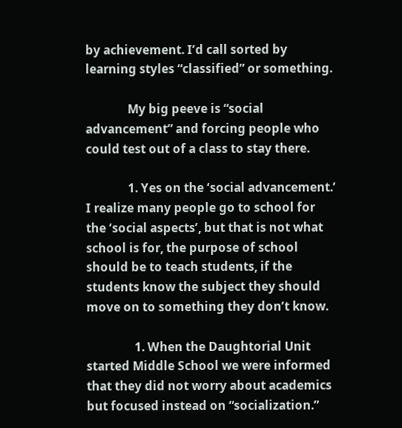by achievement. I’d call sorted by learning styles “classified” or something.

              My big peeve is “social advancement” and forcing people who could test out of a class to stay there.

              1. Yes on the ‘social advancement.’ I realize many people go to school for the ‘social aspects’, but that is not what school is for, the purpose of school should be to teach students, if the students know the subject they should move on to something they don’t know.

                1. When the Daughtorial Unit started Middle School we were informed that they did not worry about academics but focused instead on “socialization.”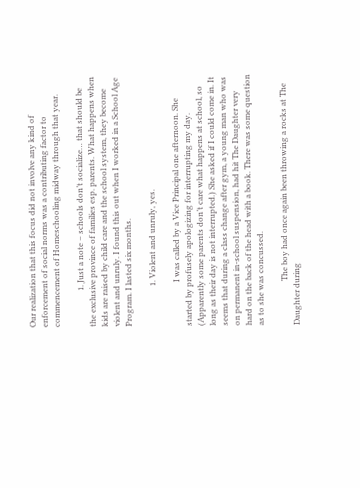Our realization that this focus did not involve any kind of enforcement of social norms was a contributing factor to commencement of Homeschooling midway through that year.

                  1. Just a note – schools don’t socialize… that should be the exclusive province of families esp. parents. What happens when kids are raised by child care and the school system, they become violent and unruly. I found this out when I worked in a School Age Program. I lasted six months.

                    1. Violent and unruly, yes.

                      I was called by a Vice Principal one afternoon. She started by profusely apologizing for interrupting my day. (Apparently some parents don’t care what happens at school, so long as their day is not interrupted.) She asked if I could come in. It seems that during a class change after gym, a young man who was on permanent in-school suspension, had hit The Daughter very hard on the back of the head with a book. There was some question as to she was concussed.

                      The boy had once again been throwing a rocks at The Daughter during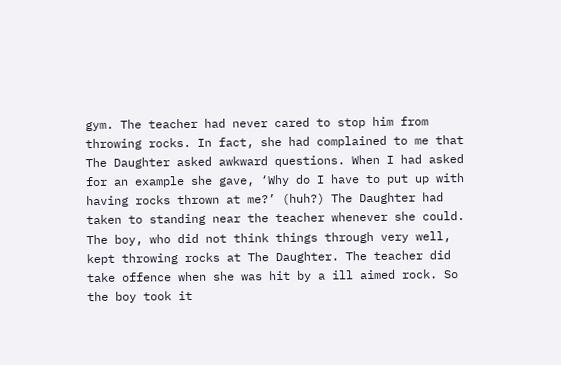gym. The teacher had never cared to stop him from throwing rocks. In fact, she had complained to me that The Daughter asked awkward questions. When I had asked for an example she gave, ‘Why do I have to put up with having rocks thrown at me?’ (huh?) The Daughter had taken to standing near the teacher whenever she could. The boy, who did not think things through very well, kept throwing rocks at The Daughter. The teacher did take offence when she was hit by a ill aimed rock. So the boy took it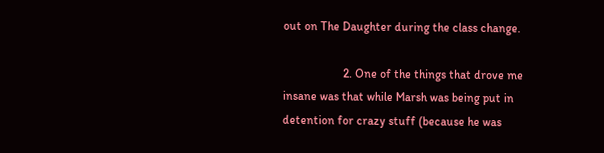out on The Daughter during the class change.

                    2. One of the things that drove me insane was that while Marsh was being put in detention for crazy stuff (because he was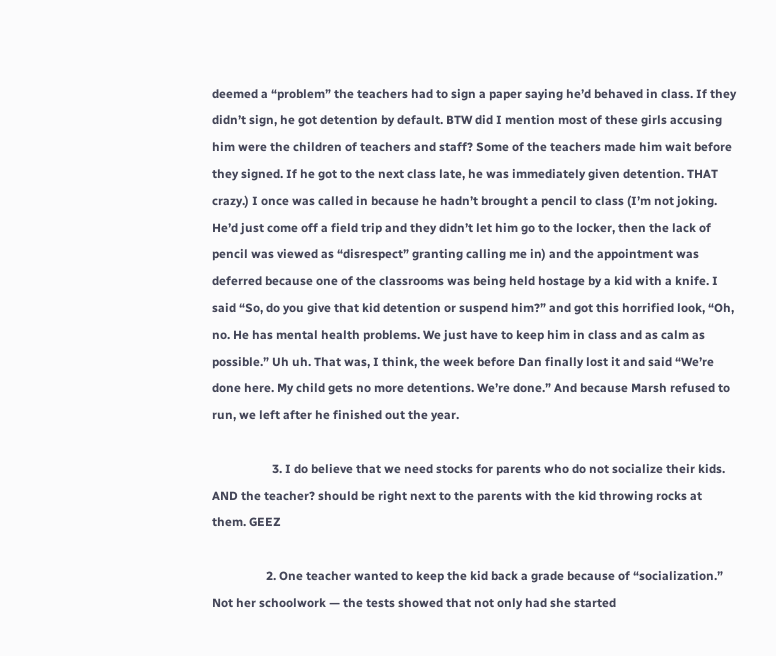deemed a “problem” the teachers had to sign a paper saying he’d behaved in class. If they didn’t sign, he got detention by default. BTW did I mention most of these girls accusing him were the children of teachers and staff? Some of the teachers made him wait before they signed. If he got to the next class late, he was immediately given detention. THAT crazy.) I once was called in because he hadn’t brought a pencil to class (I’m not joking. He’d just come off a field trip and they didn’t let him go to the locker, then the lack of pencil was viewed as “disrespect” granting calling me in) and the appointment was deferred because one of the classrooms was being held hostage by a kid with a knife. I said “So, do you give that kid detention or suspend him?” and got this horrified look, “Oh, no. He has mental health problems. We just have to keep him in class and as calm as possible.” Uh uh. That was, I think, the week before Dan finally lost it and said “We’re done here. My child gets no more detentions. We’re done.” And because Marsh refused to run, we left after he finished out the year.

                    3. I do believe that we need stocks for parents who do not socialize their kids. AND the teacher? should be right next to the parents with the kid throwing rocks at them. GEEZ

                  2. One teacher wanted to keep the kid back a grade because of “socialization.” Not her schoolwork — the tests showed that not only had she started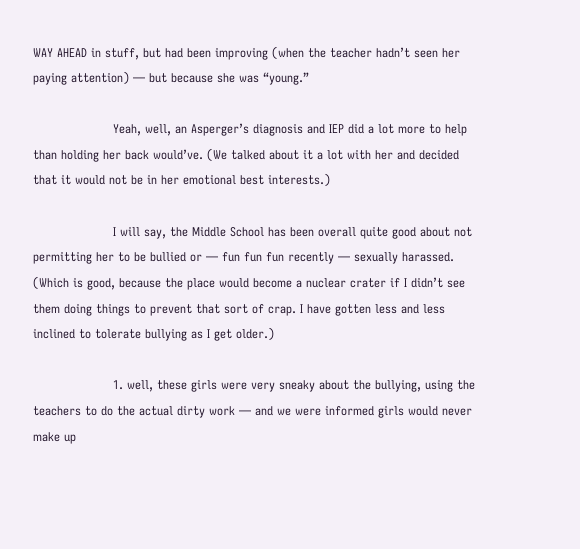WAY AHEAD in stuff, but had been improving (when the teacher hadn’t seen her paying attention) — but because she was “young.”

                    Yeah, well, an Asperger’s diagnosis and IEP did a lot more to help than holding her back would’ve. (We talked about it a lot with her and decided that it would not be in her emotional best interests.)

                    I will say, the Middle School has been overall quite good about not permitting her to be bullied or — fun fun fun recently — sexually harassed. (Which is good, because the place would become a nuclear crater if I didn’t see them doing things to prevent that sort of crap. I have gotten less and less inclined to tolerate bullying as I get older.)

                    1. well, these girls were very sneaky about the bullying, using the teachers to do the actual dirty work — and we were informed girls would never make up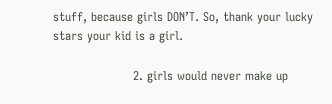stuff, because girls DON’T. So, thank your lucky stars your kid is a girl.

                    2. girls would never make up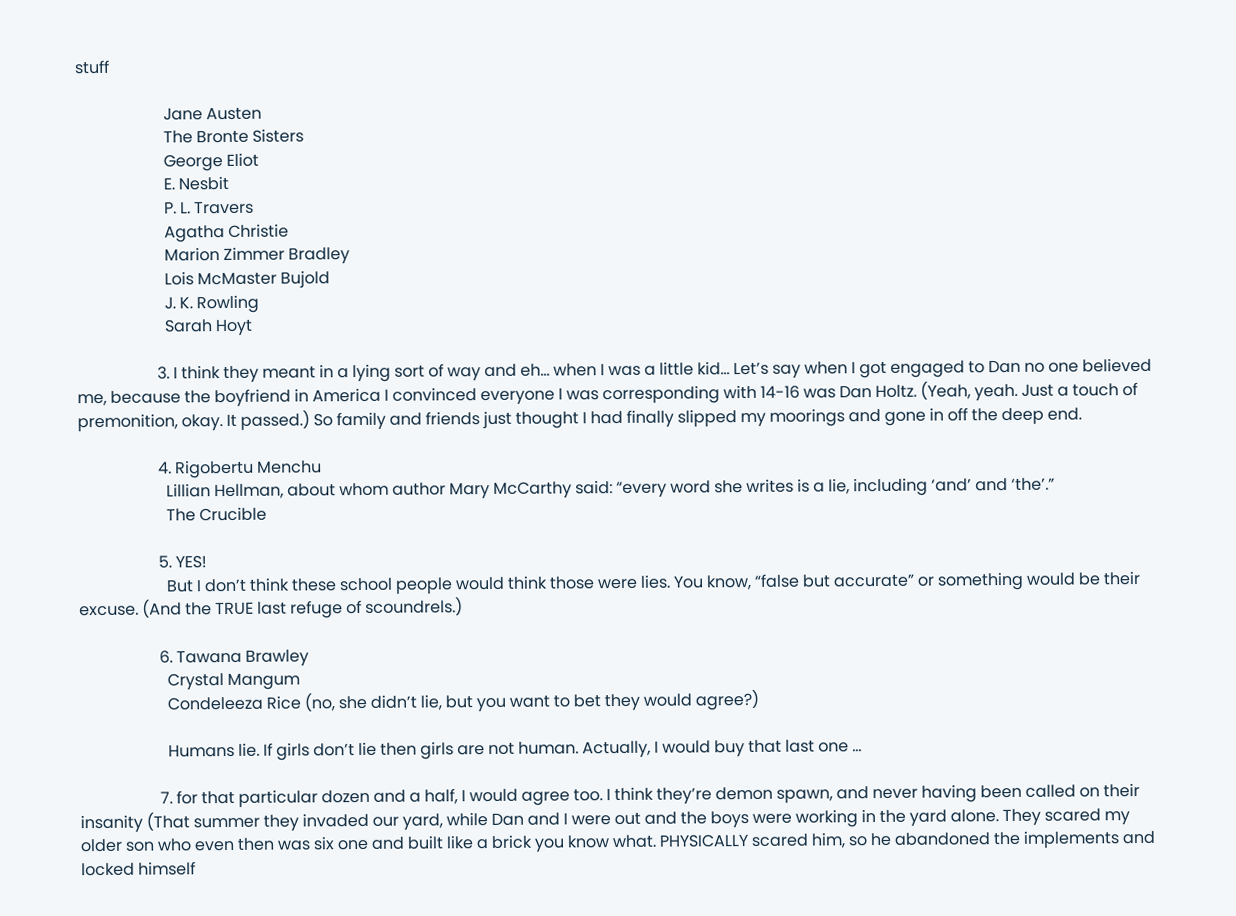stuff

                      Jane Austen
                      The Bronte Sisters
                      George Eliot
                      E. Nesbit
                      P. L. Travers
                      Agatha Christie
                      Marion Zimmer Bradley
                      Lois McMaster Bujold
                      J. K. Rowling
                      Sarah Hoyt

                    3. I think they meant in a lying sort of way and eh… when I was a little kid… Let’s say when I got engaged to Dan no one believed me, because the boyfriend in America I convinced everyone I was corresponding with 14-16 was Dan Holtz. (Yeah, yeah. Just a touch of premonition, okay. It passed.) So family and friends just thought I had finally slipped my moorings and gone in off the deep end.

                    4. Rigobertu Menchu
                      Lillian Hellman, about whom author Mary McCarthy said: “every word she writes is a lie, including ‘and’ and ‘the’.”
                      The Crucible

                    5. YES!
                      But I don’t think these school people would think those were lies. You know, “false but accurate” or something would be their excuse. (And the TRUE last refuge of scoundrels.)

                    6. Tawana Brawley
                      Crystal Mangum
                      Condeleeza Rice (no, she didn’t lie, but you want to bet they would agree?)

                      Humans lie. If girls don’t lie then girls are not human. Actually, I would buy that last one …

                    7. for that particular dozen and a half, I would agree too. I think they’re demon spawn, and never having been called on their insanity (That summer they invaded our yard, while Dan and I were out and the boys were working in the yard alone. They scared my older son who even then was six one and built like a brick you know what. PHYSICALLY scared him, so he abandoned the implements and locked himself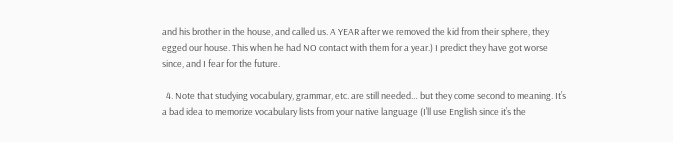and his brother in the house, and called us. A YEAR after we removed the kid from their sphere, they egged our house. This when he had NO contact with them for a year.) I predict they have got worse since, and I fear for the future.

  4. Note that studying vocabulary, grammar, etc. are still needed… but they come second to meaning. It’s a bad idea to memorize vocabulary lists from your native language (I’ll use English since it’s the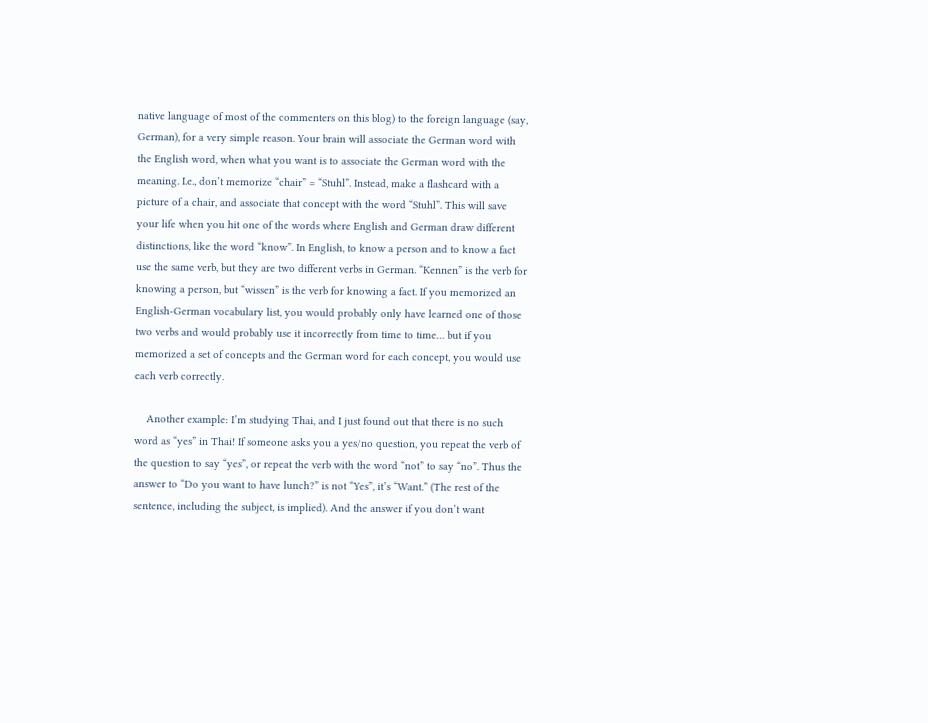native language of most of the commenters on this blog) to the foreign language (say, German), for a very simple reason. Your brain will associate the German word with the English word, when what you want is to associate the German word with the meaning. I.e., don’t memorize “chair” = “Stuhl”. Instead, make a flashcard with a picture of a chair, and associate that concept with the word “Stuhl”. This will save your life when you hit one of the words where English and German draw different distinctions, like the word “know”. In English, to know a person and to know a fact use the same verb, but they are two different verbs in German. “Kennen” is the verb for knowing a person, but “wissen” is the verb for knowing a fact. If you memorized an English-German vocabulary list, you would probably only have learned one of those two verbs and would probably use it incorrectly from time to time… but if you memorized a set of concepts and the German word for each concept, you would use each verb correctly.

    Another example: I’m studying Thai, and I just found out that there is no such word as “yes” in Thai! If someone asks you a yes/no question, you repeat the verb of the question to say “yes”, or repeat the verb with the word “not” to say “no”. Thus the answer to “Do you want to have lunch?” is not “Yes”, it’s “Want.” (The rest of the sentence, including the subject, is implied). And the answer if you don’t want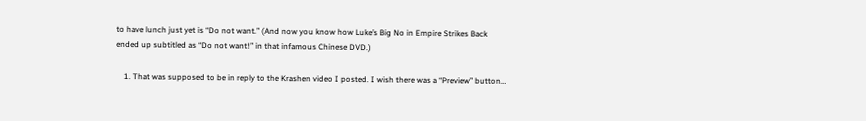to have lunch just yet is “Do not want.” (And now you know how Luke’s Big No in Empire Strikes Back ended up subtitled as “Do not want!” in that infamous Chinese DVD.)

    1. That was supposed to be in reply to the Krashen video I posted. I wish there was a “Preview” button…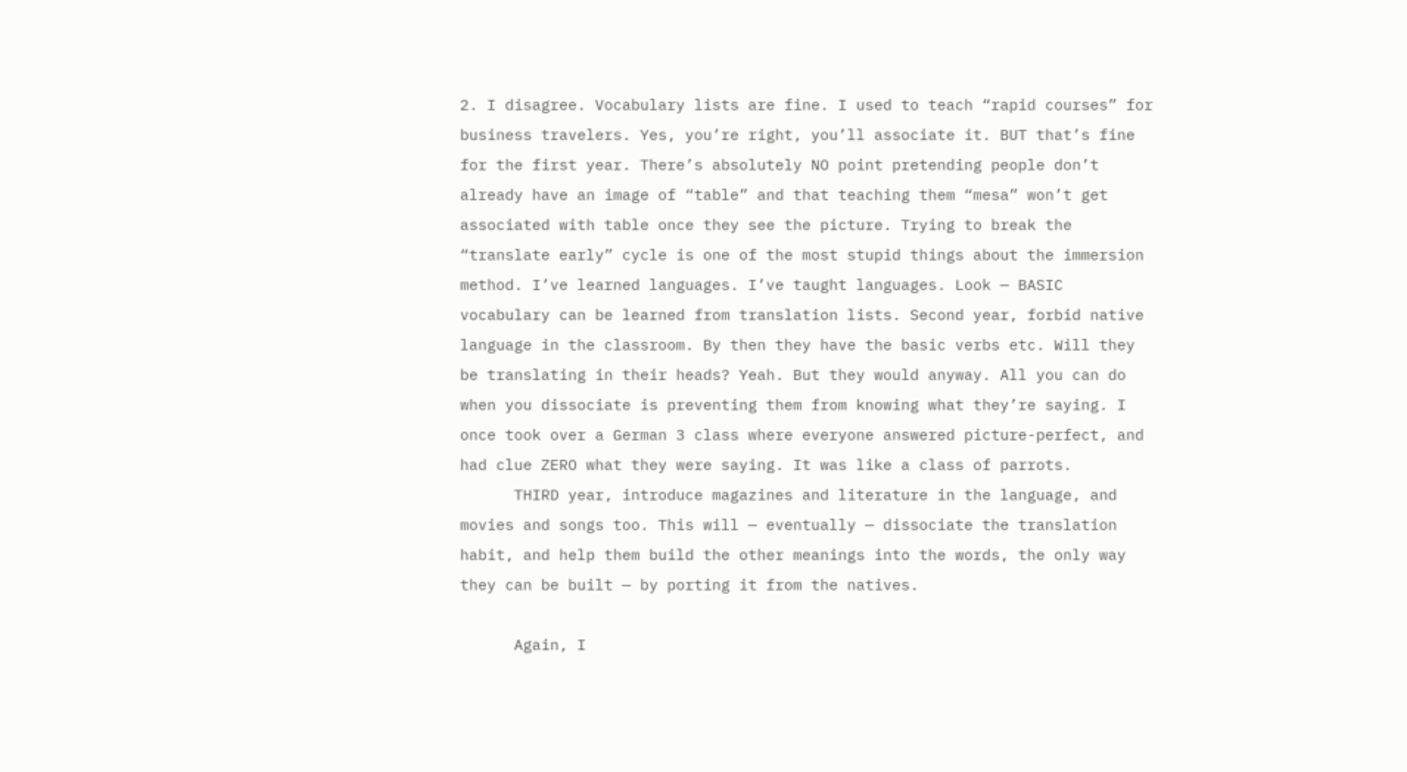2. I disagree. Vocabulary lists are fine. I used to teach “rapid courses” for business travelers. Yes, you’re right, you’ll associate it. BUT that’s fine for the first year. There’s absolutely NO point pretending people don’t already have an image of “table” and that teaching them “mesa” won’t get associated with table once they see the picture. Trying to break the “translate early” cycle is one of the most stupid things about the immersion method. I’ve learned languages. I’ve taught languages. Look — BASIC vocabulary can be learned from translation lists. Second year, forbid native language in the classroom. By then they have the basic verbs etc. Will they be translating in their heads? Yeah. But they would anyway. All you can do when you dissociate is preventing them from knowing what they’re saying. I once took over a German 3 class where everyone answered picture-perfect, and had clue ZERO what they were saying. It was like a class of parrots.
      THIRD year, introduce magazines and literature in the language, and movies and songs too. This will — eventually — dissociate the translation habit, and help them build the other meanings into the words, the only way they can be built — by porting it from the natives.

      Again, I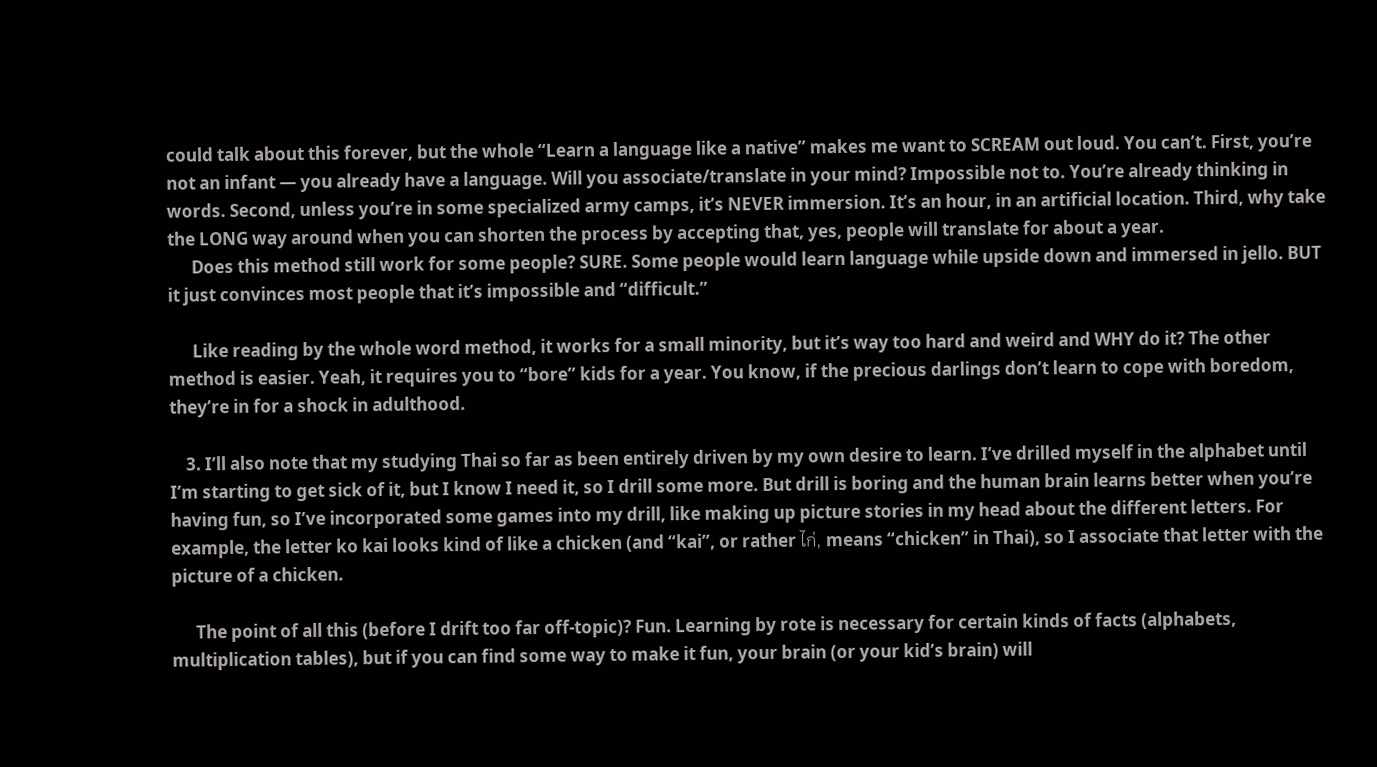could talk about this forever, but the whole “Learn a language like a native” makes me want to SCREAM out loud. You can’t. First, you’re not an infant — you already have a language. Will you associate/translate in your mind? Impossible not to. You’re already thinking in words. Second, unless you’re in some specialized army camps, it’s NEVER immersion. It’s an hour, in an artificial location. Third, why take the LONG way around when you can shorten the process by accepting that, yes, people will translate for about a year.
      Does this method still work for some people? SURE. Some people would learn language while upside down and immersed in jello. BUT it just convinces most people that it’s impossible and “difficult.”

      Like reading by the whole word method, it works for a small minority, but it’s way too hard and weird and WHY do it? The other method is easier. Yeah, it requires you to “bore” kids for a year. You know, if the precious darlings don’t learn to cope with boredom, they’re in for a shock in adulthood.

    3. I’ll also note that my studying Thai so far as been entirely driven by my own desire to learn. I’ve drilled myself in the alphabet until I’m starting to get sick of it, but I know I need it, so I drill some more. But drill is boring and the human brain learns better when you’re having fun, so I’ve incorporated some games into my drill, like making up picture stories in my head about the different letters. For example, the letter ko kai looks kind of like a chicken (and “kai”, or rather ไก่, means “chicken” in Thai), so I associate that letter with the picture of a chicken.

      The point of all this (before I drift too far off-topic)? Fun. Learning by rote is necessary for certain kinds of facts (alphabets, multiplication tables), but if you can find some way to make it fun, your brain (or your kid’s brain) will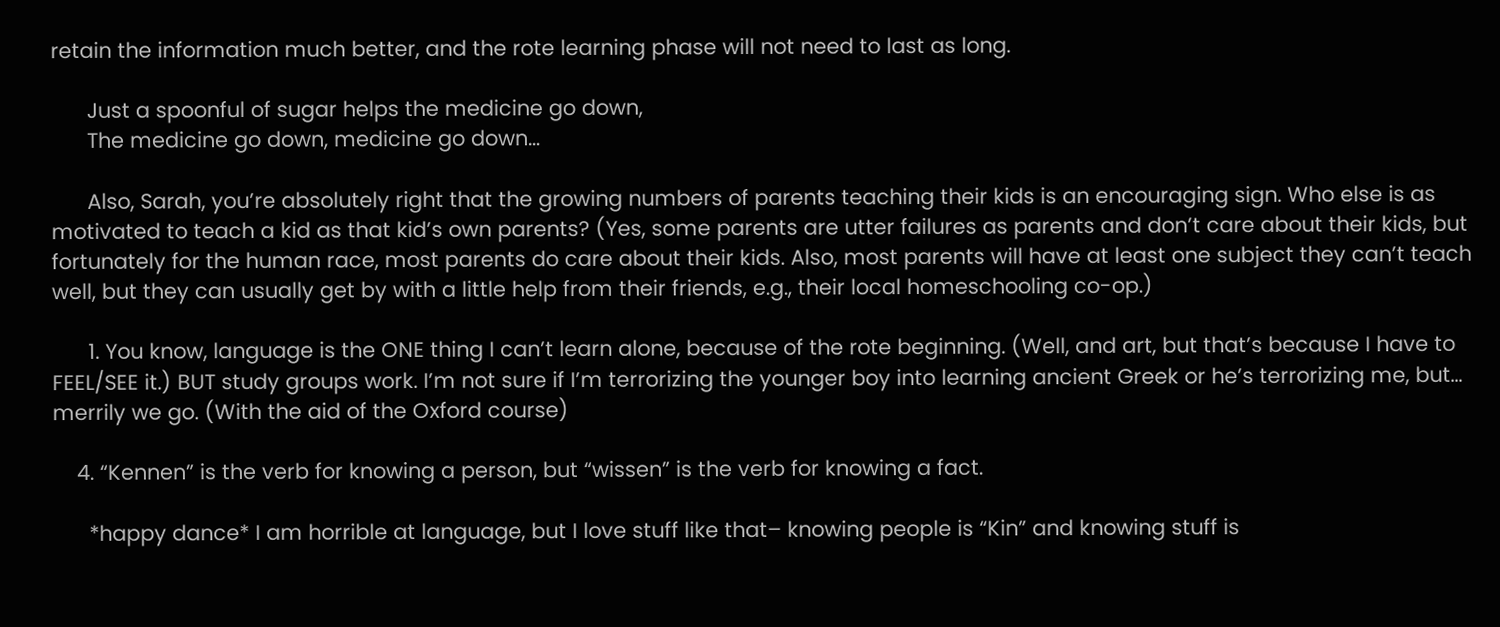retain the information much better, and the rote learning phase will not need to last as long.

      Just a spoonful of sugar helps the medicine go down,
      The medicine go down, medicine go down…

      Also, Sarah, you’re absolutely right that the growing numbers of parents teaching their kids is an encouraging sign. Who else is as motivated to teach a kid as that kid’s own parents? (Yes, some parents are utter failures as parents and don’t care about their kids, but fortunately for the human race, most parents do care about their kids. Also, most parents will have at least one subject they can’t teach well, but they can usually get by with a little help from their friends, e.g., their local homeschooling co-op.)

      1. You know, language is the ONE thing I can’t learn alone, because of the rote beginning. (Well, and art, but that’s because I have to FEEL/SEE it.) BUT study groups work. I’m not sure if I’m terrorizing the younger boy into learning ancient Greek or he’s terrorizing me, but… merrily we go. (With the aid of the Oxford course)

    4. “Kennen” is the verb for knowing a person, but “wissen” is the verb for knowing a fact.

      *happy dance* I am horrible at language, but I love stuff like that– knowing people is “Kin” and knowing stuff is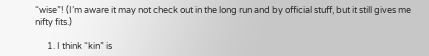“wise”! (I’m aware it may not check out in the long run and by official stuff, but it still gives me nifty fits.)

      1. I think “kin” is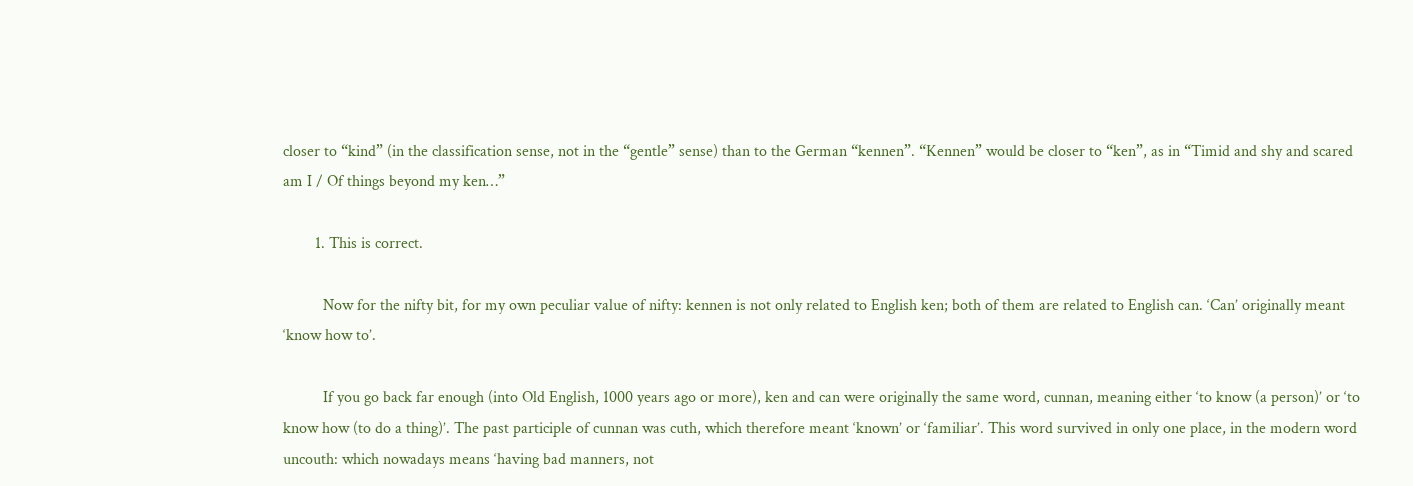closer to “kind” (in the classification sense, not in the “gentle” sense) than to the German “kennen”. “Kennen” would be closer to “ken”, as in “Timid and shy and scared am I / Of things beyond my ken…”

        1. This is correct.

          Now for the nifty bit, for my own peculiar value of nifty: kennen is not only related to English ken; both of them are related to English can. ‘Can’ originally meant ‘know how to’.

          If you go back far enough (into Old English, 1000 years ago or more), ken and can were originally the same word, cunnan, meaning either ‘to know (a person)’ or ‘to know how (to do a thing)’. The past participle of cunnan was cuth, which therefore meant ‘known’ or ‘familiar’. This word survived in only one place, in the modern word uncouth: which nowadays means ‘having bad manners, not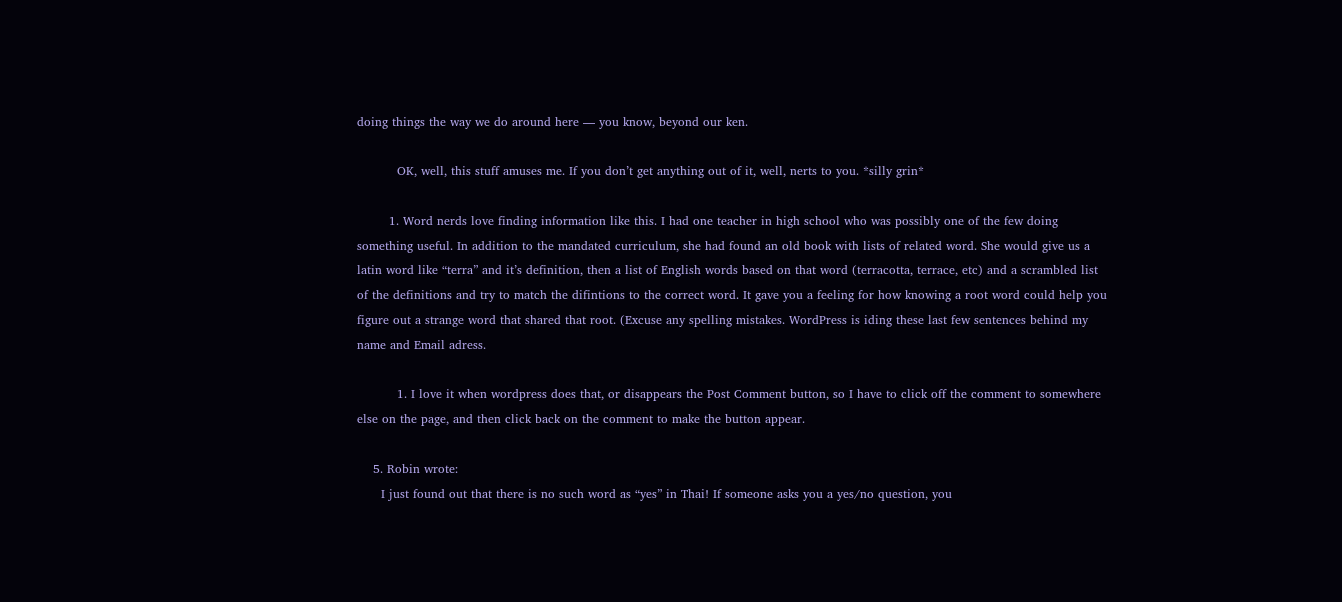doing things the way we do around here — you know, beyond our ken.

          OK, well, this stuff amuses me. If you don’t get anything out of it, well, nerts to you. *silly grin*

        1. Word nerds love finding information like this. I had one teacher in high school who was possibly one of the few doing something useful. In addition to the mandated curriculum, she had found an old book with lists of related word. She would give us a latin word like “terra” and it’s definition, then a list of English words based on that word (terracotta, terrace, etc) and a scrambled list of the definitions and try to match the difintions to the correct word. It gave you a feeling for how knowing a root word could help you figure out a strange word that shared that root. (Excuse any spelling mistakes. WordPress is iding these last few sentences behind my name and Email adress.

          1. I love it when wordpress does that, or disappears the Post Comment button, so I have to click off the comment to somewhere else on the page, and then click back on the comment to make the button appear.

    5. Robin wrote:
      I just found out that there is no such word as “yes” in Thai! If someone asks you a yes/no question, you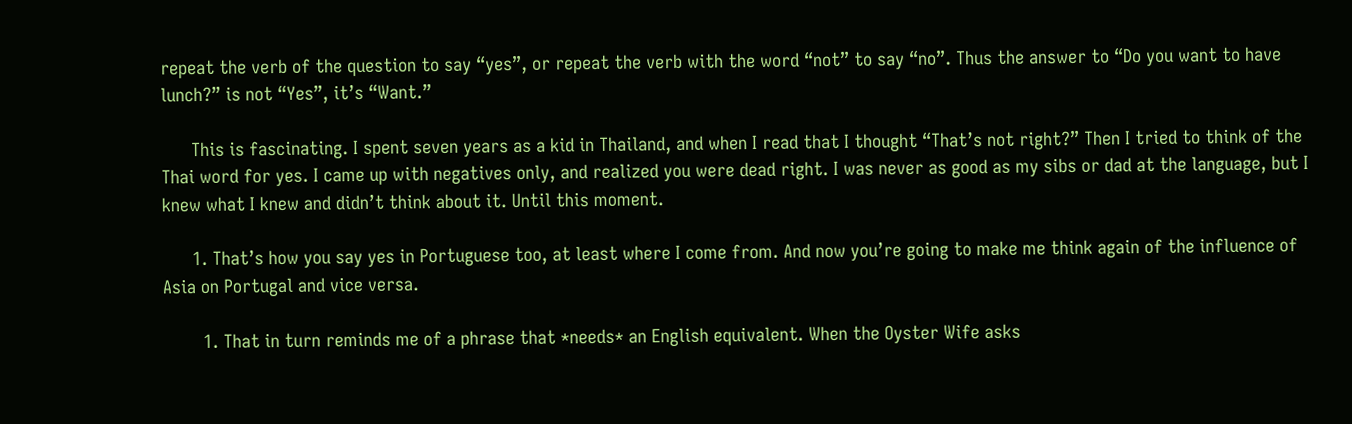repeat the verb of the question to say “yes”, or repeat the verb with the word “not” to say “no”. Thus the answer to “Do you want to have lunch?” is not “Yes”, it’s “Want.”

      This is fascinating. I spent seven years as a kid in Thailand, and when I read that I thought “That’s not right?” Then I tried to think of the Thai word for yes. I came up with negatives only, and realized you were dead right. I was never as good as my sibs or dad at the language, but I knew what I knew and didn’t think about it. Until this moment.

      1. That’s how you say yes in Portuguese too, at least where I come from. And now you’re going to make me think again of the influence of Asia on Portugal and vice versa.

        1. That in turn reminds me of a phrase that *needs* an English equivalent. When the Oyster Wife asks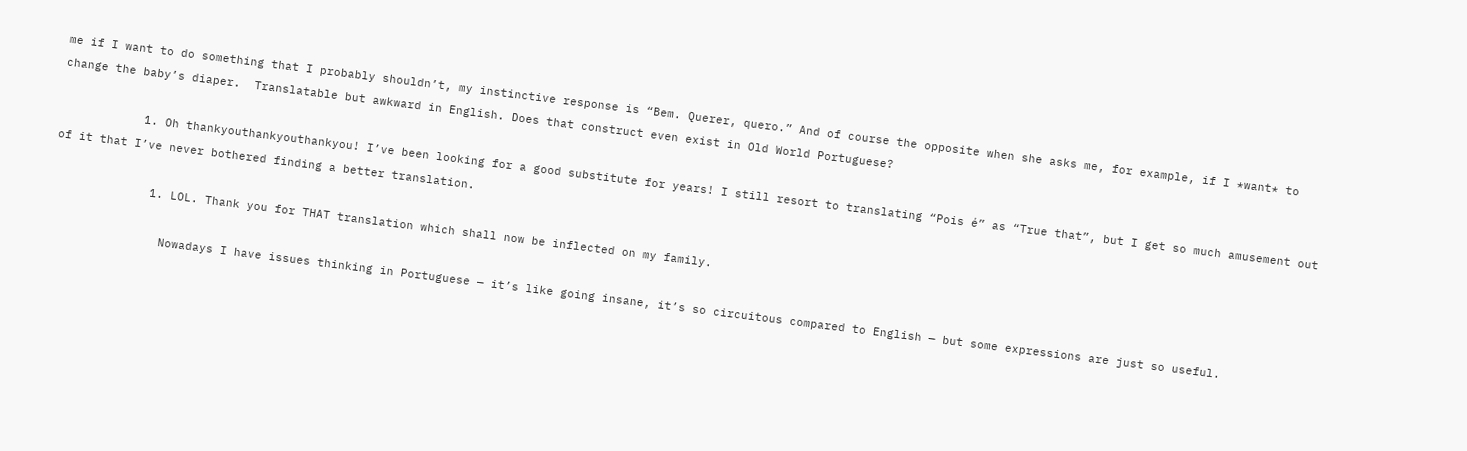me if I want to do something that I probably shouldn’t, my instinctive response is “Bem. Querer, quero.” And of course the opposite when she asks me, for example, if I *want* to change the baby’s diaper.  Translatable but awkward in English. Does that construct even exist in Old World Portuguese?

            1. Oh thankyouthankyouthankyou! I’ve been looking for a good substitute for years! I still resort to translating “Pois é” as “True that”, but I get so much amusement out of it that I’ve never bothered finding a better translation.

              1. LOL. Thank you for THAT translation which shall now be inflected on my family.

                Nowadays I have issues thinking in Portuguese — it’s like going insane, it’s so circuitous compared to English — but some expressions are just so useful.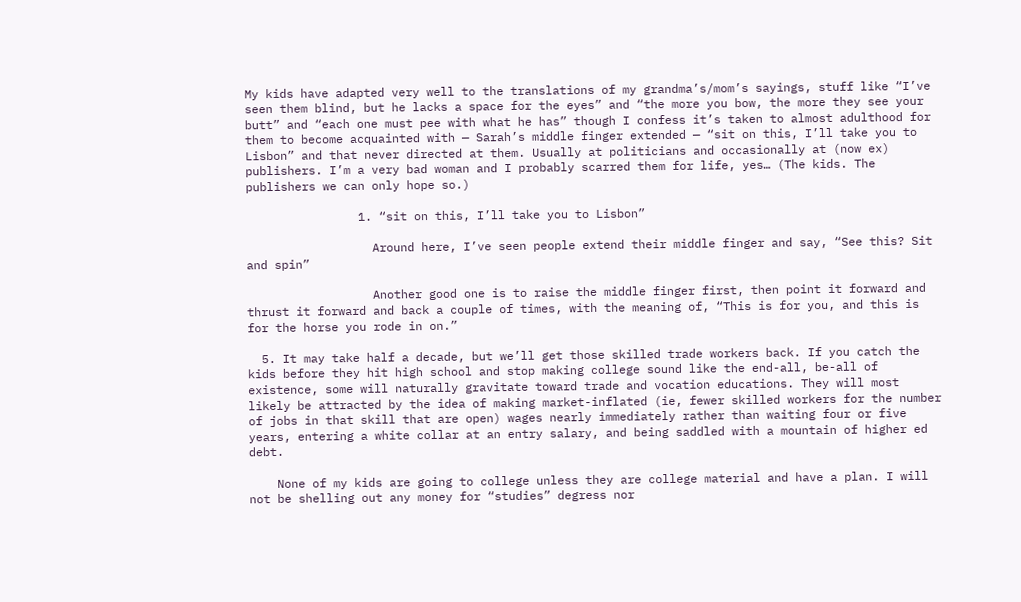My kids have adapted very well to the translations of my grandma’s/mom’s sayings, stuff like “I’ve seen them blind, but he lacks a space for the eyes” and “the more you bow, the more they see your butt” and “each one must pee with what he has” though I confess it’s taken to almost adulthood for them to become acquainted with — Sarah’s middle finger extended — “sit on this, I’ll take you to Lisbon” and that never directed at them. Usually at politicians and occasionally at (now ex) publishers. I’m a very bad woman and I probably scarred them for life, yes… (The kids. The publishers we can only hope so.)

                1. “sit on this, I’ll take you to Lisbon”

                  Around here, I’ve seen people extend their middle finger and say, “See this? Sit and spin”

                  Another good one is to raise the middle finger first, then point it forward and thrust it forward and back a couple of times, with the meaning of, “This is for you, and this is for the horse you rode in on.”

  5. It may take half a decade, but we’ll get those skilled trade workers back. If you catch the kids before they hit high school and stop making college sound like the end-all, be-all of existence, some will naturally gravitate toward trade and vocation educations. They will most likely be attracted by the idea of making market-inflated (ie, fewer skilled workers for the number of jobs in that skill that are open) wages nearly immediately rather than waiting four or five years, entering a white collar at an entry salary, and being saddled with a mountain of higher ed debt.

    None of my kids are going to college unless they are college material and have a plan. I will not be shelling out any money for “studies” degress nor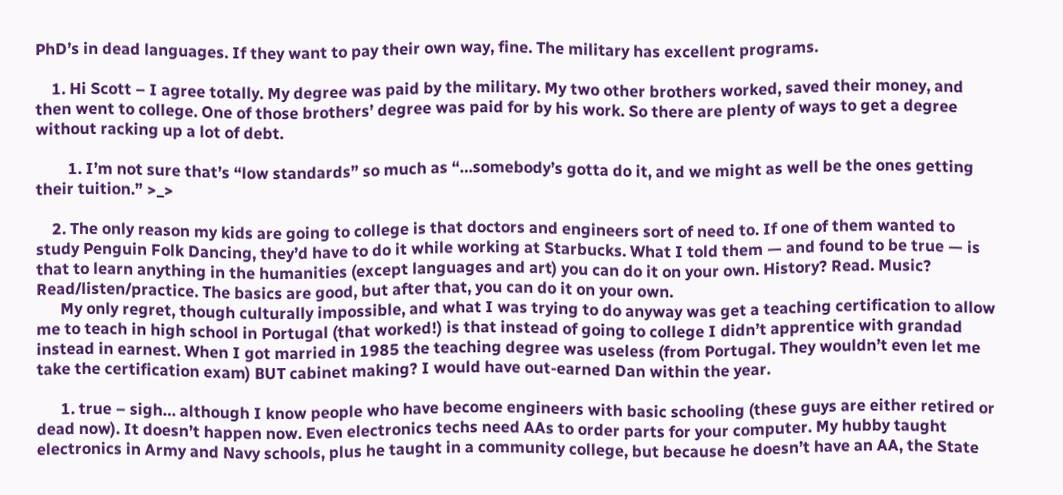PhD’s in dead languages. If they want to pay their own way, fine. The military has excellent programs.

    1. Hi Scott – I agree totally. My degree was paid by the military. My two other brothers worked, saved their money, and then went to college. One of those brothers’ degree was paid for by his work. So there are plenty of ways to get a degree without racking up a lot of debt.

        1. I’m not sure that’s “low standards” so much as “…somebody’s gotta do it, and we might as well be the ones getting their tuition.” >_>

    2. The only reason my kids are going to college is that doctors and engineers sort of need to. If one of them wanted to study Penguin Folk Dancing, they’d have to do it while working at Starbucks. What I told them — and found to be true — is that to learn anything in the humanities (except languages and art) you can do it on your own. History? Read. Music? Read/listen/practice. The basics are good, but after that, you can do it on your own.
      My only regret, though culturally impossible, and what I was trying to do anyway was get a teaching certification to allow me to teach in high school in Portugal (that worked!) is that instead of going to college I didn’t apprentice with grandad instead in earnest. When I got married in 1985 the teaching degree was useless (from Portugal. They wouldn’t even let me take the certification exam) BUT cabinet making? I would have out-earned Dan within the year.

      1. true – sigh… although I know people who have become engineers with basic schooling (these guys are either retired or dead now). It doesn’t happen now. Even electronics techs need AAs to order parts for your computer. My hubby taught electronics in Army and Navy schools, plus he taught in a community college, but because he doesn’t have an AA, the State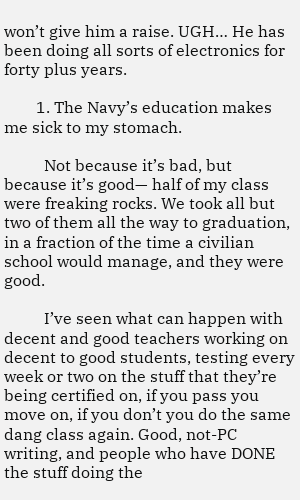won’t give him a raise. UGH… He has been doing all sorts of electronics for forty plus years.

        1. The Navy’s education makes me sick to my stomach.

          Not because it’s bad, but because it’s good— half of my class were freaking rocks. We took all but two of them all the way to graduation, in a fraction of the time a civilian school would manage, and they were good.

          I’ve seen what can happen with decent and good teachers working on decent to good students, testing every week or two on the stuff that they’re being certified on, if you pass you move on, if you don’t you do the same dang class again. Good, not-PC writing, and people who have DONE the stuff doing the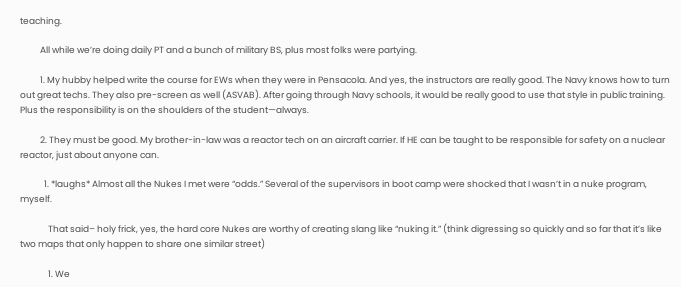teaching.

          All while we’re doing daily PT and a bunch of military BS, plus most folks were partying.

          1. My hubby helped write the course for EWs when they were in Pensacola. And yes, the instructors are really good. The Navy knows how to turn out great techs. They also pre-screen as well (ASVAB). After going through Navy schools, it would be really good to use that style in public training. Plus the responsibility is on the shoulders of the student—always.

          2. They must be good. My brother-in-law was a reactor tech on an aircraft carrier. If HE can be taught to be responsible for safety on a nuclear reactor, just about anyone can.

            1. *laughs* Almost all the Nukes I met were “odds.” Several of the supervisors in boot camp were shocked that I wasn’t in a nuke program, myself.

              That said– holy frick, yes, the hard core Nukes are worthy of creating slang like “nuking it.” (think digressing so quickly and so far that it’s like two maps that only happen to share one similar street)

              1. We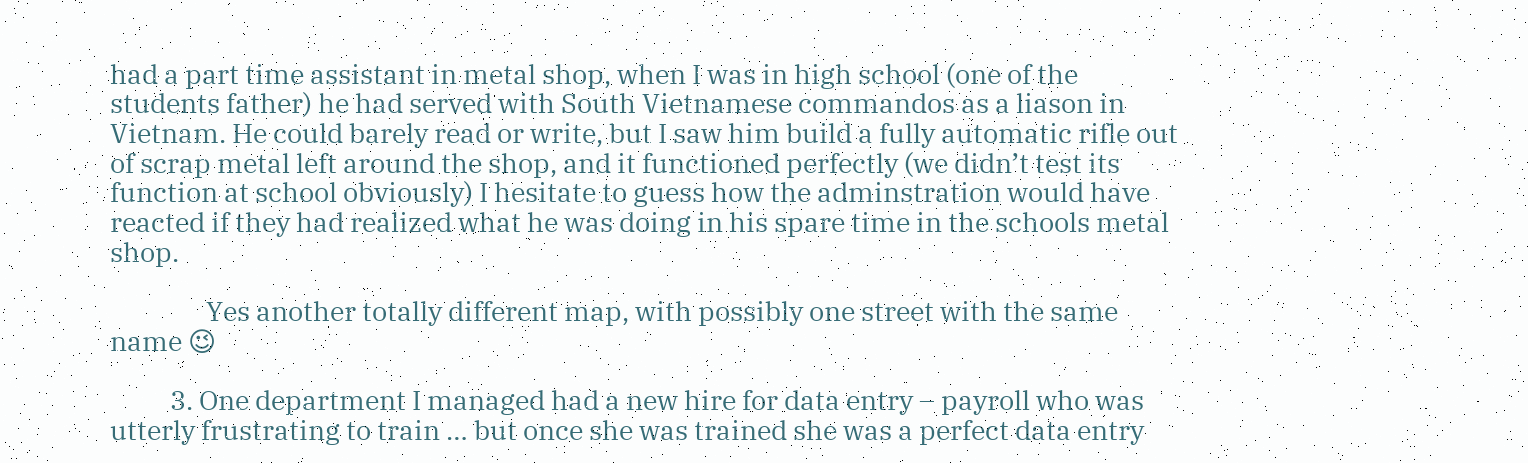had a part time assistant in metal shop, when I was in high school (one of the students father) he had served with South Vietnamese commandos as a liason in Vietnam. He could barely read or write, but I saw him build a fully automatic rifle out of scrap metal left around the shop, and it functioned perfectly (we didn’t test its function at school obviously) I hesitate to guess how the adminstration would have reacted if they had realized what he was doing in his spare time in the schools metal shop.

                Yes another totally different map, with possibly one street with the same name 😉

          3. One department I managed had a new hire for data entry – payroll who was utterly frustrating to train … but once she was trained she was a perfect data entry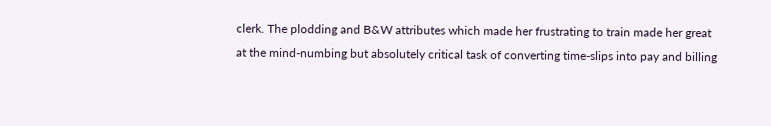clerk. The plodding and B&W attributes which made her frustrating to train made her great at the mind-numbing but absolutely critical task of converting time-slips into pay and billing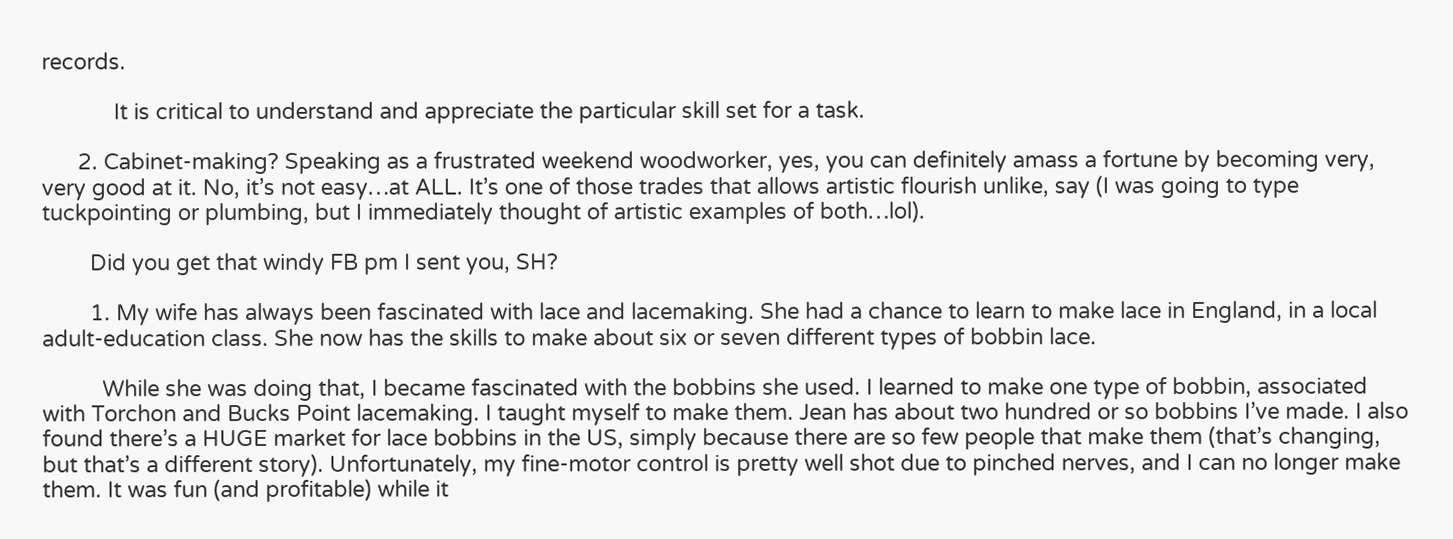records.

            It is critical to understand and appreciate the particular skill set for a task.

      2. Cabinet-making? Speaking as a frustrated weekend woodworker, yes, you can definitely amass a fortune by becoming very, very good at it. No, it’s not easy…at ALL. It’s one of those trades that allows artistic flourish unlike, say (I was going to type tuckpointing or plumbing, but I immediately thought of artistic examples of both…lol).

        Did you get that windy FB pm I sent you, SH?

        1. My wife has always been fascinated with lace and lacemaking. She had a chance to learn to make lace in England, in a local adult-education class. She now has the skills to make about six or seven different types of bobbin lace.

          While she was doing that, I became fascinated with the bobbins she used. I learned to make one type of bobbin, associated with Torchon and Bucks Point lacemaking. I taught myself to make them. Jean has about two hundred or so bobbins I’ve made. I also found there’s a HUGE market for lace bobbins in the US, simply because there are so few people that make them (that’s changing, but that’s a different story). Unfortunately, my fine-motor control is pretty well shot due to pinched nerves, and I can no longer make them. It was fun (and profitable) while it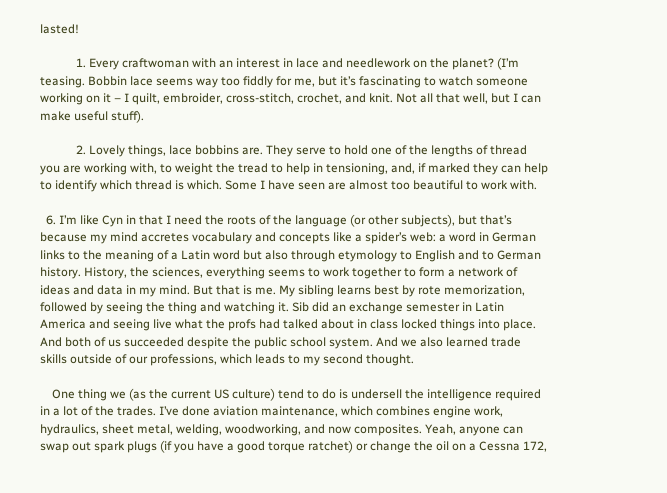lasted!

            1. Every craftwoman with an interest in lace and needlework on the planet? (I’m teasing. Bobbin lace seems way too fiddly for me, but it’s fascinating to watch someone working on it – I quilt, embroider, cross-stitch, crochet, and knit. Not all that well, but I can make useful stuff).

            2. Lovely things, lace bobbins are. They serve to hold one of the lengths of thread you are working with, to weight the tread to help in tensioning, and, if marked they can help to identify which thread is which. Some I have seen are almost too beautiful to work with.

  6. I’m like Cyn in that I need the roots of the language (or other subjects), but that’s because my mind accretes vocabulary and concepts like a spider’s web: a word in German links to the meaning of a Latin word but also through etymology to English and to German history. History, the sciences, everything seems to work together to form a network of ideas and data in my mind. But that is me. My sibling learns best by rote memorization, followed by seeing the thing and watching it. Sib did an exchange semester in Latin America and seeing live what the profs had talked about in class locked things into place. And both of us succeeded despite the public school system. And we also learned trade skills outside of our professions, which leads to my second thought.

    One thing we (as the current US culture) tend to do is undersell the intelligence required in a lot of the trades. I’ve done aviation maintenance, which combines engine work, hydraulics, sheet metal, welding, woodworking, and now composites. Yeah, anyone can swap out spark plugs (if you have a good torque ratchet) or change the oil on a Cessna 172,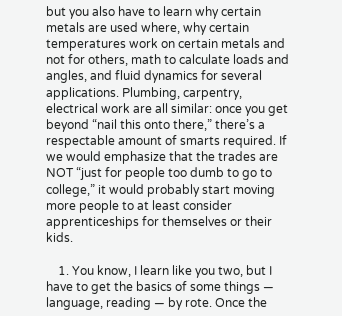but you also have to learn why certain metals are used where, why certain temperatures work on certain metals and not for others, math to calculate loads and angles, and fluid dynamics for several applications. Plumbing, carpentry, electrical work are all similar: once you get beyond “nail this onto there,” there’s a respectable amount of smarts required. If we would emphasize that the trades are NOT “just for people too dumb to go to college,” it would probably start moving more people to at least consider apprenticeships for themselves or their kids.

    1. You know, I learn like you two, but I have to get the basics of some things — language, reading — by rote. Once the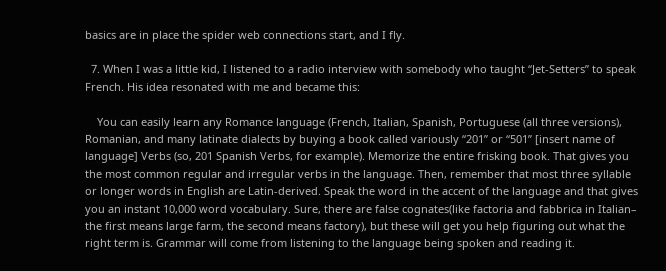basics are in place the spider web connections start, and I fly.

  7. When I was a little kid, I listened to a radio interview with somebody who taught “Jet-Setters” to speak French. His idea resonated with me and became this:

    You can easily learn any Romance language (French, Italian, Spanish, Portuguese (all three versions), Romanian, and many latinate dialects by buying a book called variously “201” or “501” [insert name of language] Verbs (so, 201 Spanish Verbs, for example). Memorize the entire frisking book. That gives you the most common regular and irregular verbs in the language. Then, remember that most three syllable or longer words in English are Latin-derived. Speak the word in the accent of the language and that gives you an instant 10,000 word vocabulary. Sure, there are false cognates(like factoria and fabbrica in Italian– the first means large farm, the second means factory), but these will get you help figuring out what the right term is. Grammar will come from listening to the language being spoken and reading it.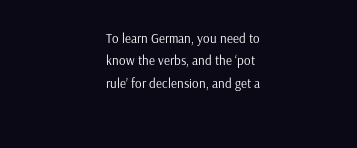To learn German, you need to know the verbs, and the ‘pot rule’ for declension, and get a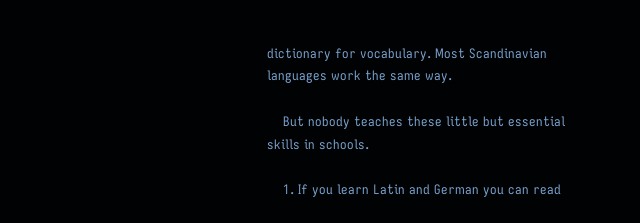dictionary for vocabulary. Most Scandinavian languages work the same way.

    But nobody teaches these little but essential skills in schools.

    1. If you learn Latin and German you can read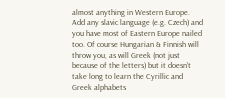almost anything in Western Europe. Add any slavic language (e.g. Czech) and you have most of Eastern Europe nailed too. Of course Hungarian & Finnish will throw you, as will Greek (not just because of the letters) but it doesn’t take long to learn the Cyrillic and Greek alphabets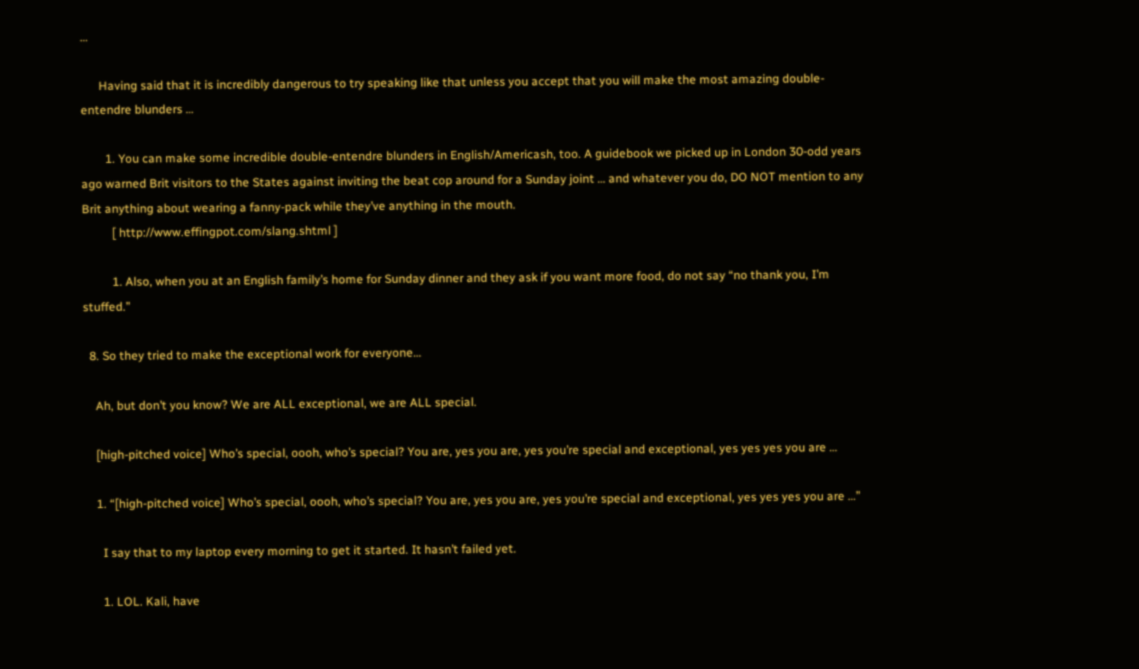…

      Having said that it is incredibly dangerous to try speaking like that unless you accept that you will make the most amazing double-entendre blunders …

        1. You can make some incredible double-entendre blunders in English/Americash, too. A guidebook we picked up in London 30-odd years ago warned Brit visitors to the States against inviting the beat cop around for a Sunday joint … and whatever you do, DO NOT mention to any Brit anything about wearing a fanny-pack while they’ve anything in the mouth.
          [ http://www.effingpot.com/slang.shtml ]

          1. Also, when you at an English family’s home for Sunday dinner and they ask if you want more food, do not say “no thank you, I’m stuffed.”

  8. So they tried to make the exceptional work for everyone…

    Ah, but don’t you know? We are ALL exceptional, we are ALL special.

    [high-pitched voice] Who’s special, oooh, who’s special? You are, yes you are, yes you’re special and exceptional, yes yes yes you are …

    1. “[high-pitched voice] Who’s special, oooh, who’s special? You are, yes you are, yes you’re special and exceptional, yes yes yes you are …”

      I say that to my laptop every morning to get it started. It hasn’t failed yet.

      1. LOL. Kali, have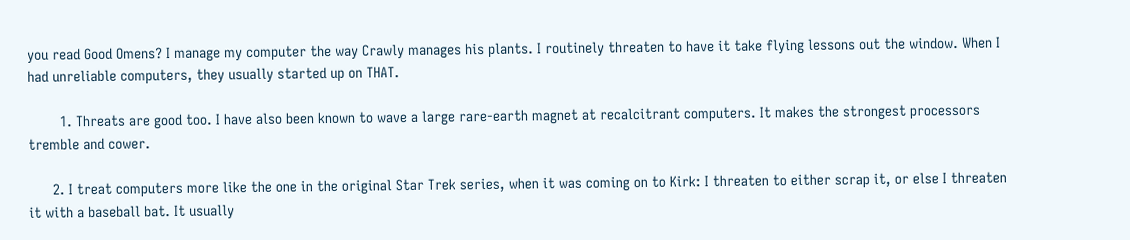you read Good Omens? I manage my computer the way Crawly manages his plants. I routinely threaten to have it take flying lessons out the window. When I had unreliable computers, they usually started up on THAT.

        1. Threats are good too. I have also been known to wave a large rare-earth magnet at recalcitrant computers. It makes the strongest processors tremble and cower.

      2. I treat computers more like the one in the original Star Trek series, when it was coming on to Kirk: I threaten to either scrap it, or else I threaten it with a baseball bat. It usually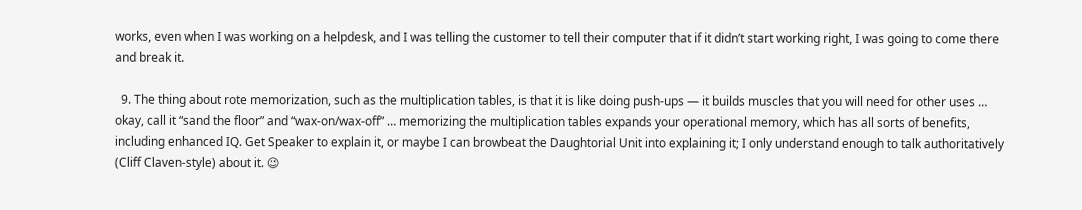works, even when I was working on a helpdesk, and I was telling the customer to tell their computer that if it didn’t start working right, I was going to come there and break it.

  9. The thing about rote memorization, such as the multiplication tables, is that it is like doing push-ups — it builds muscles that you will need for other uses … okay, call it “sand the floor” and “wax-on/wax-off” … memorizing the multiplication tables expands your operational memory, which has all sorts of benefits, including enhanced IQ. Get Speaker to explain it, or maybe I can browbeat the Daughtorial Unit into explaining it; I only understand enough to talk authoritatively (Cliff Claven-style) about it. 😉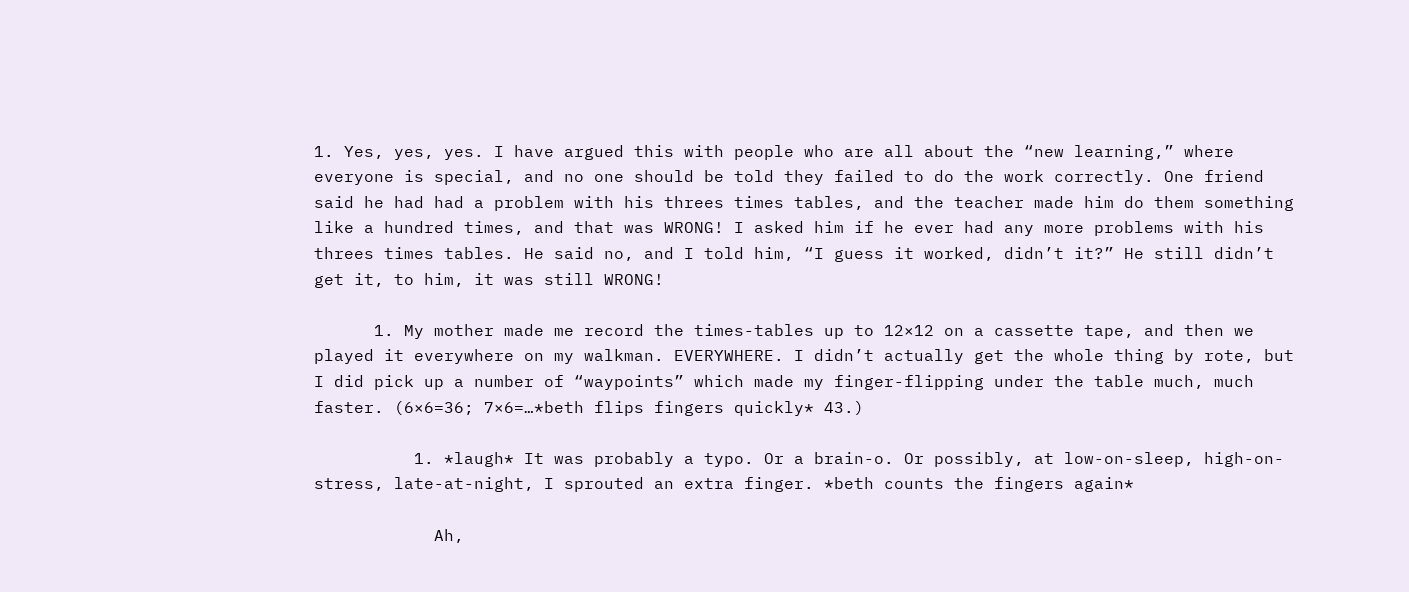1. Yes, yes, yes. I have argued this with people who are all about the “new learning,” where everyone is special, and no one should be told they failed to do the work correctly. One friend said he had had a problem with his threes times tables, and the teacher made him do them something like a hundred times, and that was WRONG! I asked him if he ever had any more problems with his threes times tables. He said no, and I told him, “I guess it worked, didn’t it?” He still didn’t get it, to him, it was still WRONG!

      1. My mother made me record the times-tables up to 12×12 on a cassette tape, and then we played it everywhere on my walkman. EVERYWHERE. I didn’t actually get the whole thing by rote, but I did pick up a number of “waypoints” which made my finger-flipping under the table much, much faster. (6×6=36; 7×6=…*beth flips fingers quickly* 43.)

          1. *laugh* It was probably a typo. Or a brain-o. Or possibly, at low-on-sleep, high-on-stress, late-at-night, I sprouted an extra finger. *beth counts the fingers again*

            Ah,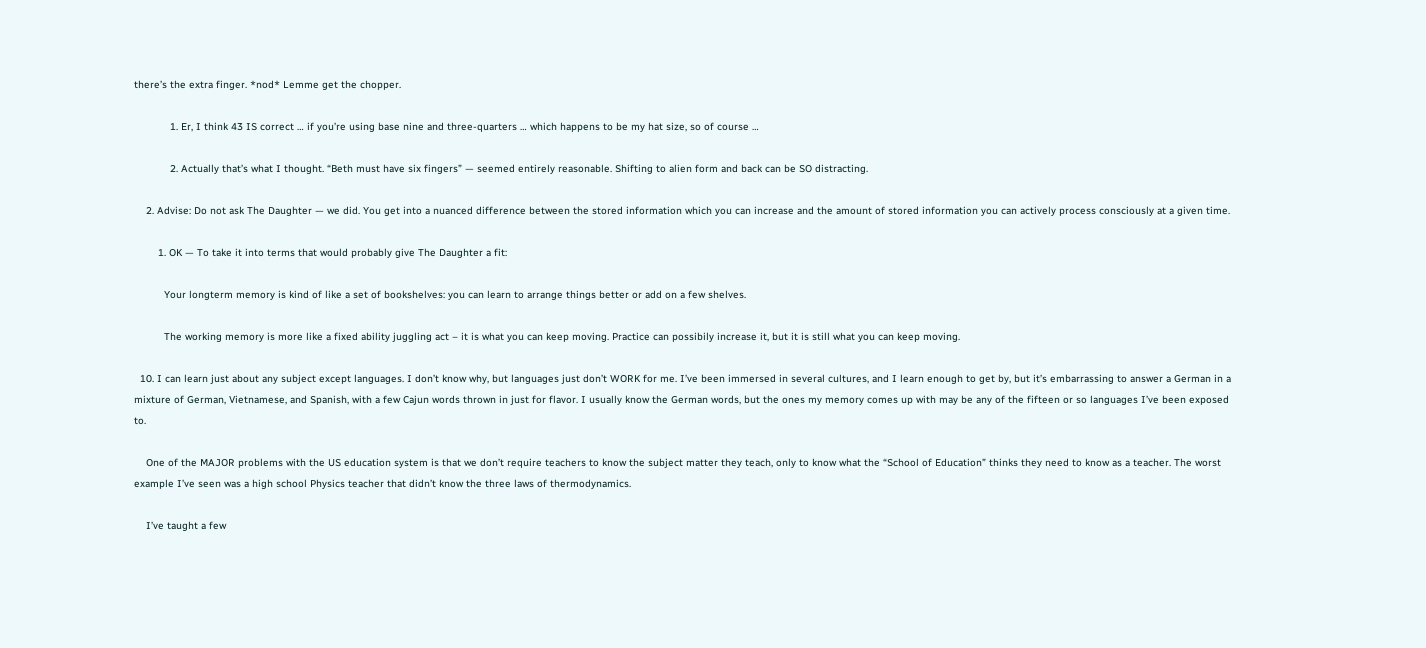there’s the extra finger. *nod* Lemme get the chopper.

            1. Er, I think 43 IS correct … if you’re using base nine and three-quarters … which happens to be my hat size, so of course …

            2. Actually that’s what I thought. “Beth must have six fingers” — seemed entirely reasonable. Shifting to alien form and back can be SO distracting.

    2. Advise: Do not ask The Daughter — we did. You get into a nuanced difference between the stored information which you can increase and the amount of stored information you can actively process consciously at a given time.

        1. OK — To take it into terms that would probably give The Daughter a fit:

          Your longterm memory is kind of like a set of bookshelves: you can learn to arrange things better or add on a few shelves.

          The working memory is more like a fixed ability juggling act – it is what you can keep moving. Practice can possibily increase it, but it is still what you can keep moving.

  10. I can learn just about any subject except languages. I don’t know why, but languages just don’t WORK for me. I’ve been immersed in several cultures, and I learn enough to get by, but it’s embarrassing to answer a German in a mixture of German, Vietnamese, and Spanish, with a few Cajun words thrown in just for flavor. I usually know the German words, but the ones my memory comes up with may be any of the fifteen or so languages I’ve been exposed to.

    One of the MAJOR problems with the US education system is that we don’t require teachers to know the subject matter they teach, only to know what the “School of Education” thinks they need to know as a teacher. The worst example I’ve seen was a high school Physics teacher that didn’t know the three laws of thermodynamics.

    I’ve taught a few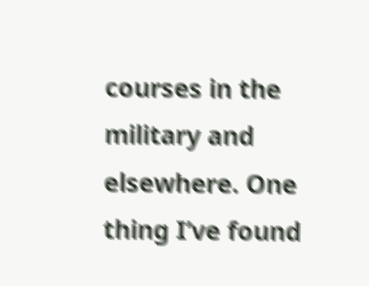courses in the military and elsewhere. One thing I’ve found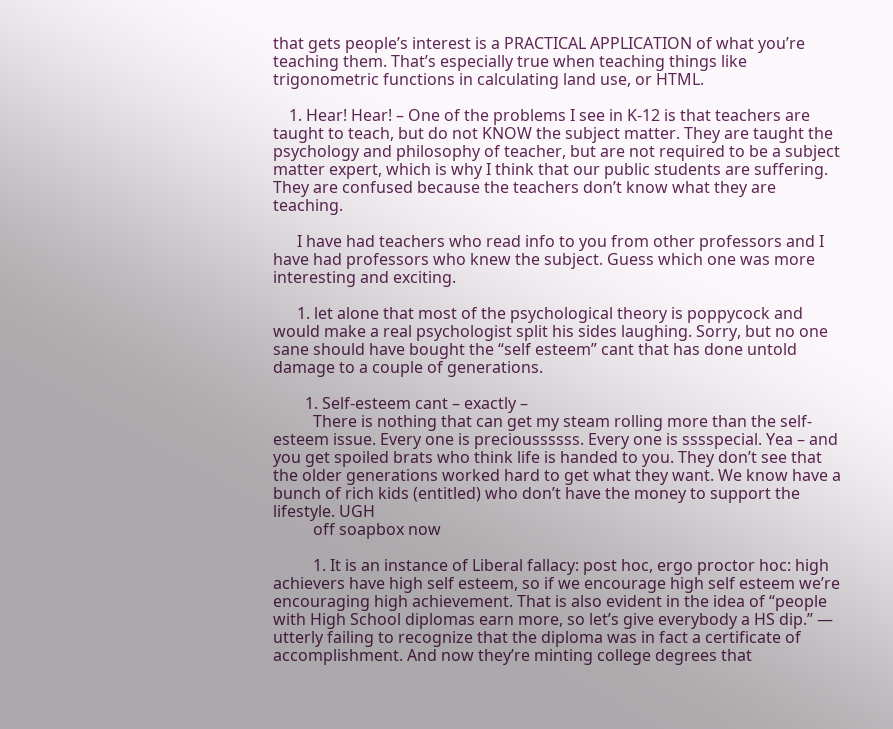that gets people’s interest is a PRACTICAL APPLICATION of what you’re teaching them. That’s especially true when teaching things like trigonometric functions in calculating land use, or HTML.

    1. Hear! Hear! – One of the problems I see in K-12 is that teachers are taught to teach, but do not KNOW the subject matter. They are taught the psychology and philosophy of teacher, but are not required to be a subject matter expert, which is why I think that our public students are suffering. They are confused because the teachers don’t know what they are teaching.

      I have had teachers who read info to you from other professors and I have had professors who knew the subject. Guess which one was more interesting and exciting.

      1. let alone that most of the psychological theory is poppycock and would make a real psychologist split his sides laughing. Sorry, but no one sane should have bought the “self esteem” cant that has done untold damage to a couple of generations.

        1. Self-esteem cant – exactly –
          There is nothing that can get my steam rolling more than the self-esteem issue. Every one is precioussssss. Every one is sssspecial. Yea – and you get spoiled brats who think life is handed to you. They don’t see that the older generations worked hard to get what they want. We know have a bunch of rich kids (entitled) who don’t have the money to support the lifestyle. UGH
          off soapbox now

          1. It is an instance of Liberal fallacy: post hoc, ergo proctor hoc: high achievers have high self esteem, so if we encourage high self esteem we’re encouraging high achievement. That is also evident in the idea of “people with High School diplomas earn more, so let’s give everybody a HS dip.” — utterly failing to recognize that the diploma was in fact a certificate of accomplishment. And now they’re minting college degrees that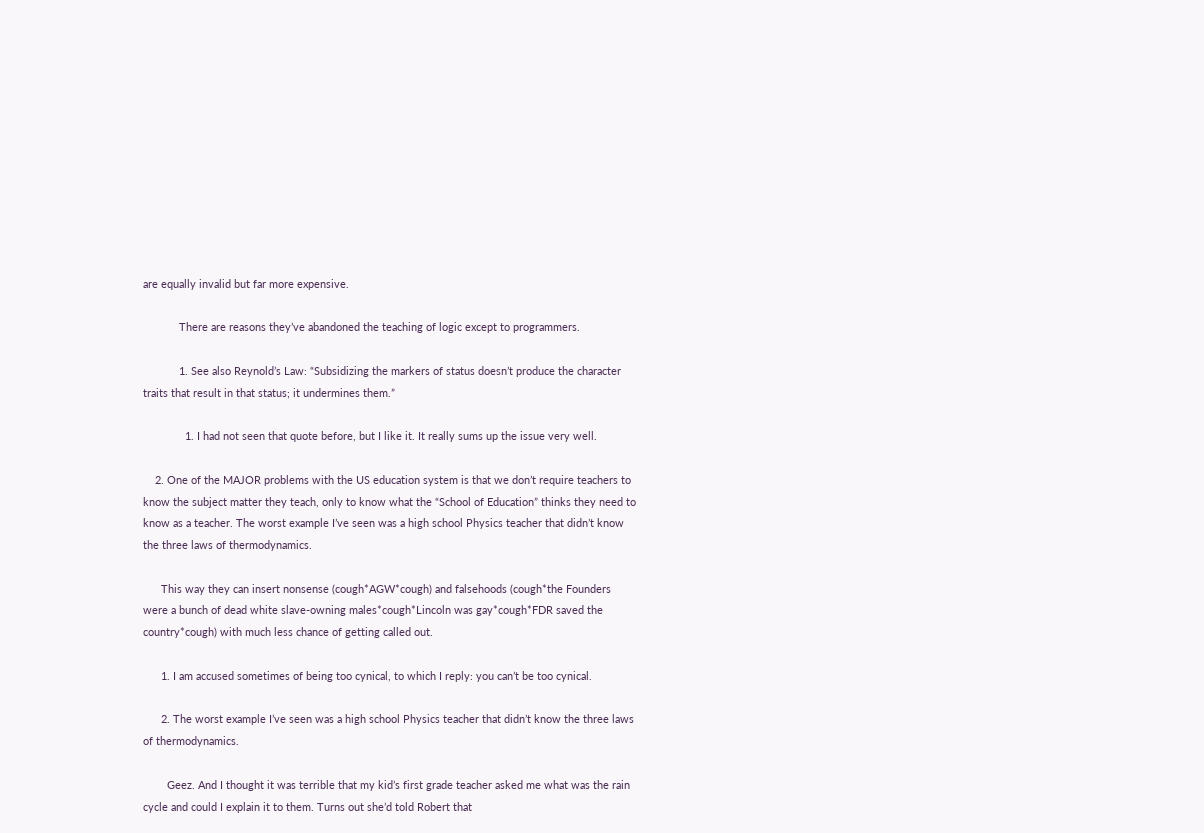are equally invalid but far more expensive.

            There are reasons they’ve abandoned the teaching of logic except to programmers.

            1. See also Reynold’s Law: “Subsidizing the markers of status doesn’t produce the character traits that result in that status; it undermines them.”

              1. I had not seen that quote before, but I like it. It really sums up the issue very well.

    2. One of the MAJOR problems with the US education system is that we don’t require teachers to know the subject matter they teach, only to know what the “School of Education” thinks they need to know as a teacher. The worst example I’ve seen was a high school Physics teacher that didn’t know the three laws of thermodynamics.

      This way they can insert nonsense (cough*AGW*cough) and falsehoods (cough*the Founders were a bunch of dead white slave-owning males*cough*Lincoln was gay*cough*FDR saved the country*cough) with much less chance of getting called out.

      1. I am accused sometimes of being too cynical, to which I reply: you can’t be too cynical.

      2. The worst example I’ve seen was a high school Physics teacher that didn’t know the three laws of thermodynamics.

        Geez. And I thought it was terrible that my kid’s first grade teacher asked me what was the rain cycle and could I explain it to them. Turns out she’d told Robert that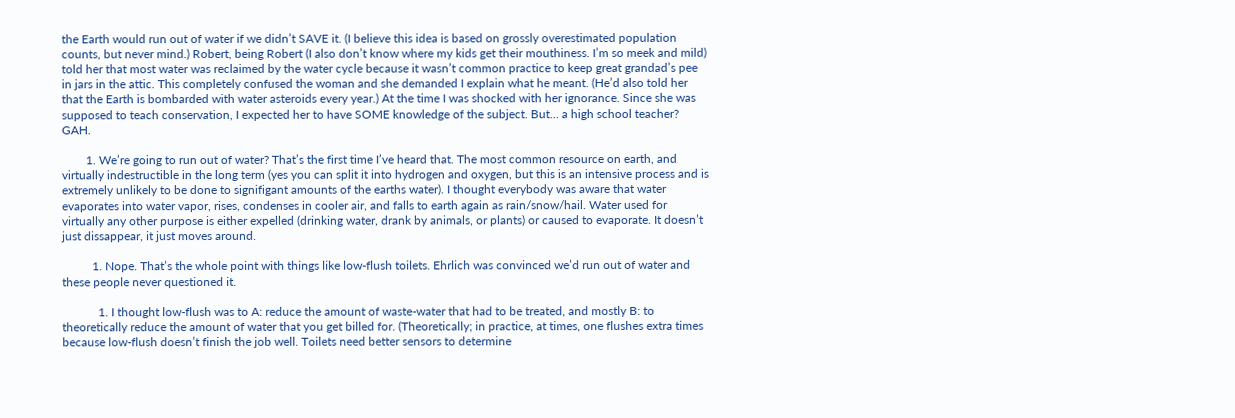the Earth would run out of water if we didn’t SAVE it. (I believe this idea is based on grossly overestimated population counts, but never mind.) Robert, being Robert (I also don’t know where my kids get their mouthiness. I’m so meek and mild) told her that most water was reclaimed by the water cycle because it wasn’t common practice to keep great grandad’s pee in jars in the attic. This completely confused the woman and she demanded I explain what he meant. (He’d also told her that the Earth is bombarded with water asteroids every year.) At the time I was shocked with her ignorance. Since she was supposed to teach conservation, I expected her to have SOME knowledge of the subject. But… a high school teacher? GAH.

        1. We’re going to run out of water? That’s the first time I’ve heard that. The most common resource on earth, and virtually indestructible in the long term (yes you can split it into hydrogen and oxygen, but this is an intensive process and is extremely unlikely to be done to signifigant amounts of the earths water). I thought everybody was aware that water evaporates into water vapor, rises, condenses in cooler air, and falls to earth again as rain/snow/hail. Water used for virtually any other purpose is either expelled (drinking water, drank by animals, or plants) or caused to evaporate. It doesn’t just dissappear, it just moves around.

          1. Nope. That’s the whole point with things like low-flush toilets. Ehrlich was convinced we’d run out of water and these people never questioned it.

            1. I thought low-flush was to A: reduce the amount of waste-water that had to be treated, and mostly B: to theoretically reduce the amount of water that you get billed for. (Theoretically; in practice, at times, one flushes extra times because low-flush doesn’t finish the job well. Toilets need better sensors to determine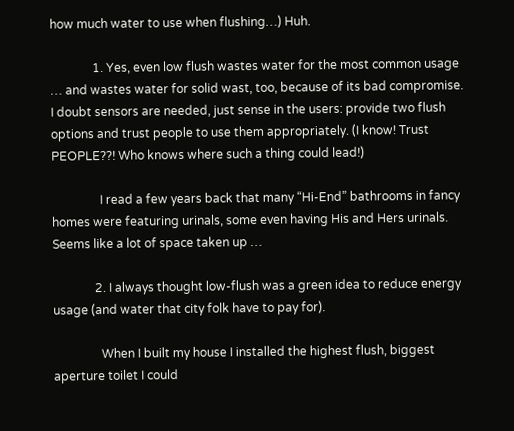how much water to use when flushing…) Huh.

              1. Yes, even low flush wastes water for the most common usage … and wastes water for solid wast, too, because of its bad compromise. I doubt sensors are needed, just sense in the users: provide two flush options and trust people to use them appropriately. (I know! Trust PEOPLE??! Who knows where such a thing could lead!)

                I read a few years back that many “Hi-End” bathrooms in fancy homes were featuring urinals, some even having His and Hers urinals. Seems like a lot of space taken up …

              2. I always thought low-flush was a green idea to reduce energy usage (and water that city folk have to pay for).

                When I built my house I installed the highest flush, biggest aperture toilet I could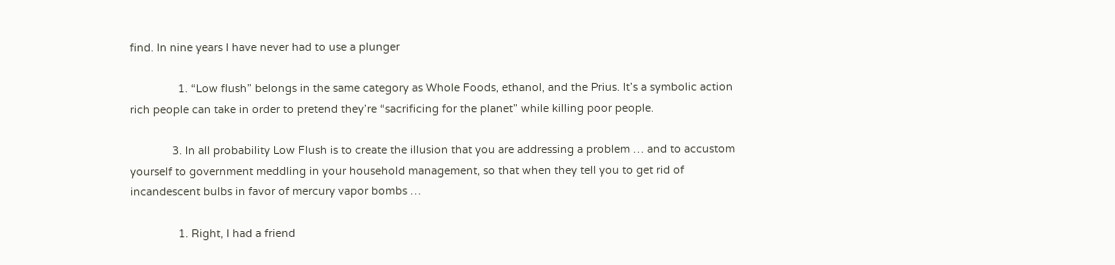find. In nine years I have never had to use a plunger

                1. “Low flush” belongs in the same category as Whole Foods, ethanol, and the Prius. It’s a symbolic action rich people can take in order to pretend they’re “sacrificing for the planet” while killing poor people.

              3. In all probability Low Flush is to create the illusion that you are addressing a problem … and to accustom yourself to government meddling in your household management, so that when they tell you to get rid of incandescent bulbs in favor of mercury vapor bombs …

                1. Right, I had a friend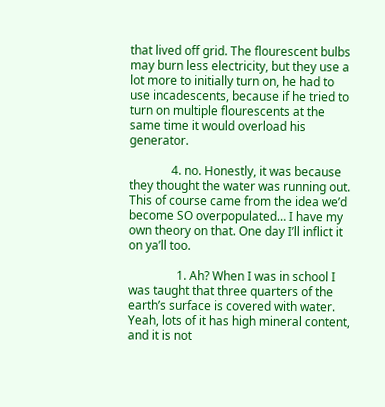that lived off grid. The flourescent bulbs may burn less electricity, but they use a lot more to initially turn on, he had to use incadescents, because if he tried to turn on multiple flourescents at the same time it would overload his generator.

              4. no. Honestly, it was because they thought the water was running out. This of course came from the idea we’d become SO overpopulated… I have my own theory on that. One day I’ll inflict it on ya’ll too.

                1. Ah? When I was in school I was taught that three quarters of the earth’s surface is covered with water. Yeah, lots of it has high mineral content, and it is not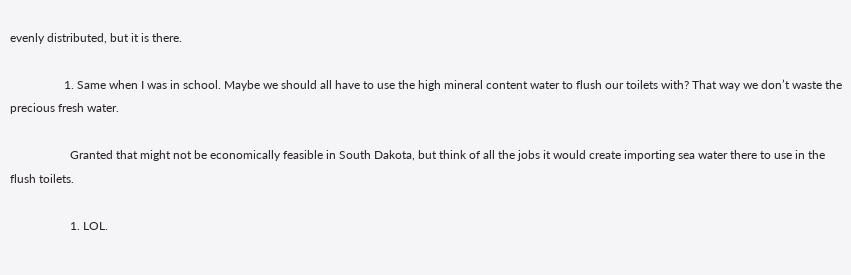evenly distributed, but it is there.

                  1. Same when I was in school. Maybe we should all have to use the high mineral content water to flush our toilets with? That way we don’t waste the precious fresh water.

                    Granted that might not be economically feasible in South Dakota, but think of all the jobs it would create importing sea water there to use in the flush toilets.

                    1. LOL.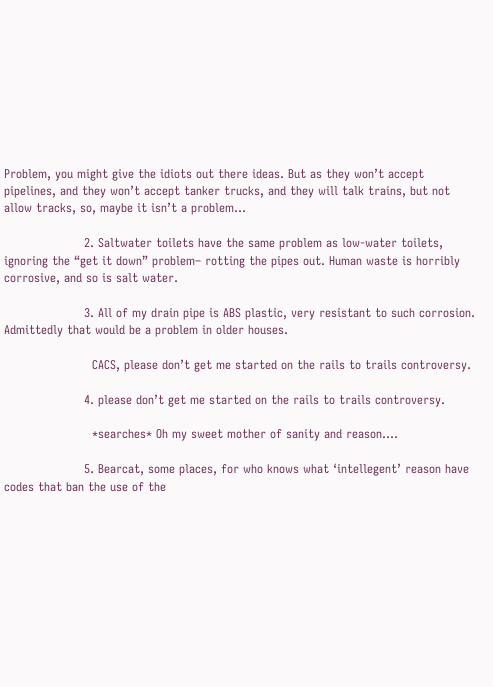Problem, you might give the idiots out there ideas. But as they won’t accept pipelines, and they won’t accept tanker trucks, and they will talk trains, but not allow tracks, so, maybe it isn’t a problem…

                    2. Saltwater toilets have the same problem as low-water toilets, ignoring the “get it down” problem– rotting the pipes out. Human waste is horribly corrosive, and so is salt water.

                    3. All of my drain pipe is ABS plastic, very resistant to such corrosion. Admittedly that would be a problem in older houses.

                      CACS, please don’t get me started on the rails to trails controversy.

                    4. please don’t get me started on the rails to trails controversy.

                      *searches* Oh my sweet mother of sanity and reason….

                    5. Bearcat, some places, for who knows what ‘intellegent’ reason have codes that ban the use of the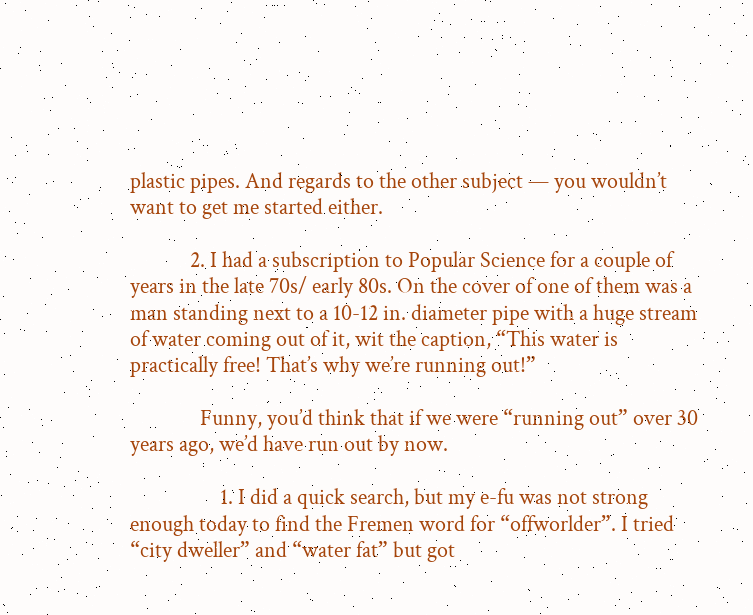plastic pipes. And regards to the other subject — you wouldn’t want to get me started either.

            2. I had a subscription to Popular Science for a couple of years in the late 70s/ early 80s. On the cover of one of them was a man standing next to a 10-12 in. diameter pipe with a huge stream of water coming out of it, wit the caption, “This water is practically free! That’s why we’re running out!”

              Funny, you’d think that if we were “running out” over 30 years ago, we’d have run out by now.

                  1. I did a quick search, but my e-fu was not strong enough today to find the Fremen word for “offworlder”. I tried “city dweller” and “water fat” but got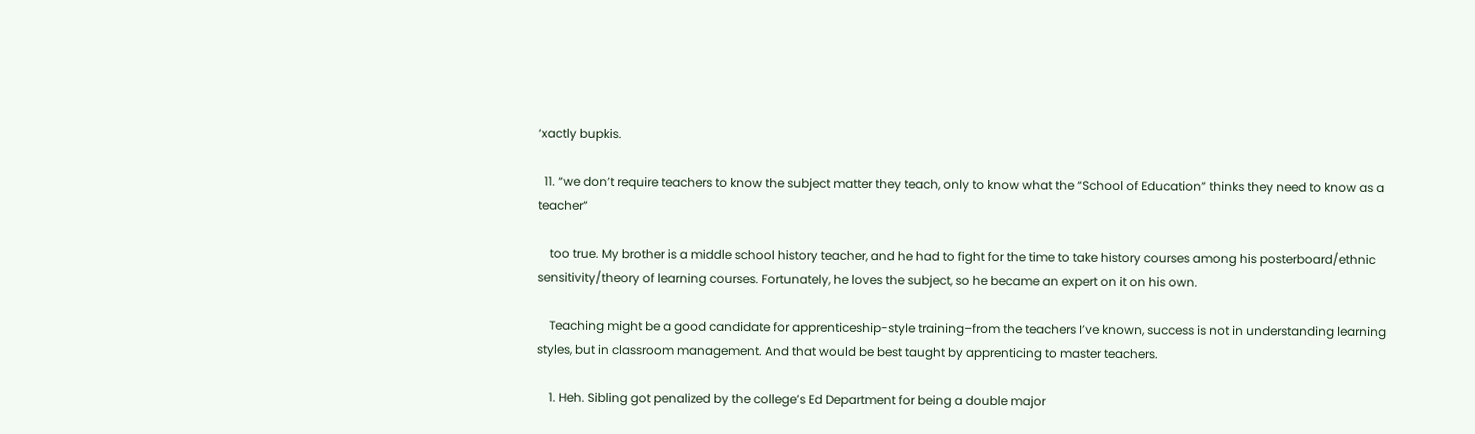‘xactly bupkis.

  11. “we don’t require teachers to know the subject matter they teach, only to know what the “School of Education” thinks they need to know as a teacher”

    too true. My brother is a middle school history teacher, and he had to fight for the time to take history courses among his posterboard/ethnic sensitivity/theory of learning courses. Fortunately, he loves the subject, so he became an expert on it on his own.

    Teaching might be a good candidate for apprenticeship-style training–from the teachers I’ve known, success is not in understanding learning styles, but in classroom management. And that would be best taught by apprenticing to master teachers.

    1. Heh. Sibling got penalized by the college’s Ed Department for being a double major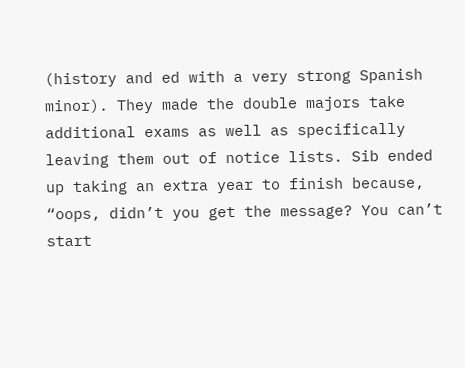(history and ed with a very strong Spanish minor). They made the double majors take additional exams as well as specifically leaving them out of notice lists. Sib ended up taking an extra year to finish because, “oops, didn’t you get the message? You can’t start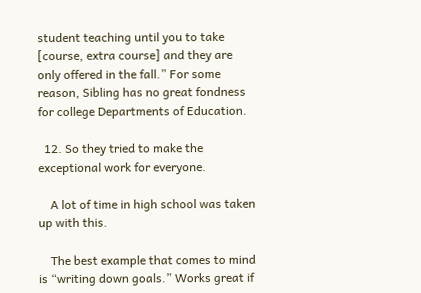student teaching until you to take [course, extra course] and they are only offered in the fall.” For some reason, Sibling has no great fondness for college Departments of Education.

  12. So they tried to make the exceptional work for everyone.

    A lot of time in high school was taken up with this.

    The best example that comes to mind is “writing down goals.” Works great if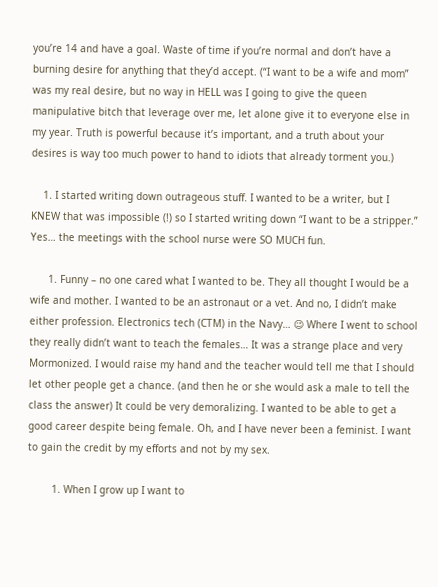you’re 14 and have a goal. Waste of time if you’re normal and don’t have a burning desire for anything that they’d accept. (“I want to be a wife and mom” was my real desire, but no way in HELL was I going to give the queen manipulative bitch that leverage over me, let alone give it to everyone else in my year. Truth is powerful because it’s important, and a truth about your desires is way too much power to hand to idiots that already torment you.)

    1. I started writing down outrageous stuff. I wanted to be a writer, but I KNEW that was impossible (!) so I started writing down “I want to be a stripper.” Yes… the meetings with the school nurse were SO MUCH fun.

      1. Funny – no one cared what I wanted to be. They all thought I would be a wife and mother. I wanted to be an astronaut or a vet. And no, I didn’t make either profession. Electronics tech (CTM) in the Navy… 😉 Where I went to school they really didn’t want to teach the females… It was a strange place and very Mormonized. I would raise my hand and the teacher would tell me that I should let other people get a chance. (and then he or she would ask a male to tell the class the answer) It could be very demoralizing. I wanted to be able to get a good career despite being female. Oh, and I have never been a feminist. I want to gain the credit by my efforts and not by my sex.

        1. When I grow up I want to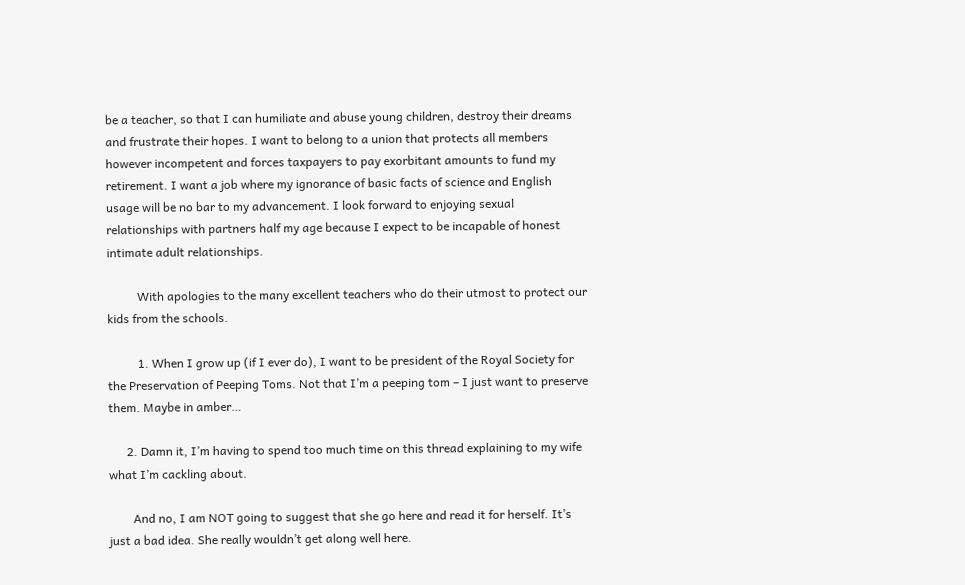be a teacher, so that I can humiliate and abuse young children, destroy their dreams and frustrate their hopes. I want to belong to a union that protects all members however incompetent and forces taxpayers to pay exorbitant amounts to fund my retirement. I want a job where my ignorance of basic facts of science and English usage will be no bar to my advancement. I look forward to enjoying sexual relationships with partners half my age because I expect to be incapable of honest intimate adult relationships.

          With apologies to the many excellent teachers who do their utmost to protect our kids from the schools.

          1. When I grow up (if I ever do), I want to be president of the Royal Society for the Preservation of Peeping Toms. Not that I’m a peeping tom – I just want to preserve them. Maybe in amber…

      2. Damn it, I’m having to spend too much time on this thread explaining to my wife what I’m cackling about.

        And no, I am NOT going to suggest that she go here and read it for herself. It’s just a bad idea. She really wouldn’t get along well here.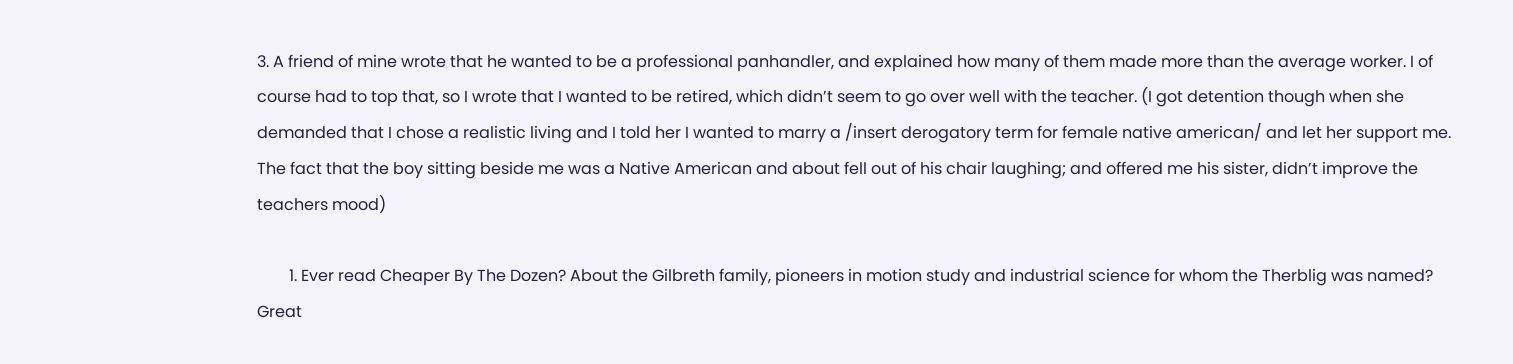3. A friend of mine wrote that he wanted to be a professional panhandler, and explained how many of them made more than the average worker. I of course had to top that, so I wrote that I wanted to be retired, which didn’t seem to go over well with the teacher. (I got detention though when she demanded that I chose a realistic living and I told her I wanted to marry a /insert derogatory term for female native american/ and let her support me. The fact that the boy sitting beside me was a Native American and about fell out of his chair laughing; and offered me his sister, didn’t improve the teachers mood)

        1. Ever read Cheaper By The Dozen? About the Gilbreth family, pioneers in motion study and industrial science for whom the Therblig was named? Great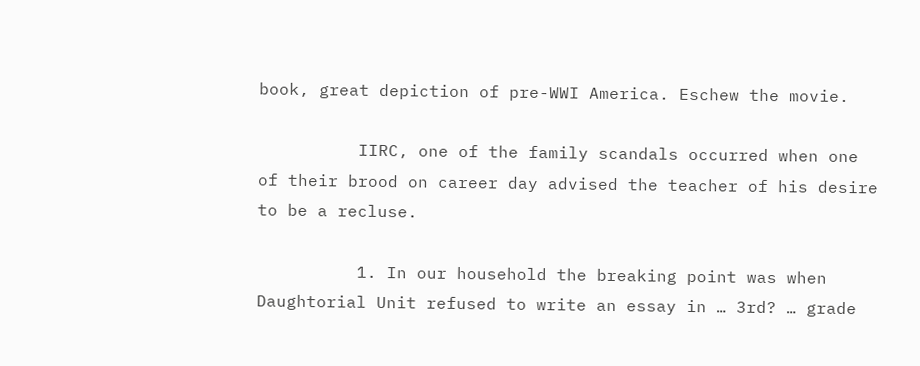book, great depiction of pre-WWI America. Eschew the movie.

          IIRC, one of the family scandals occurred when one of their brood on career day advised the teacher of his desire to be a recluse.

          1. In our household the breaking point was when Daughtorial Unit refused to write an essay in … 3rd? … grade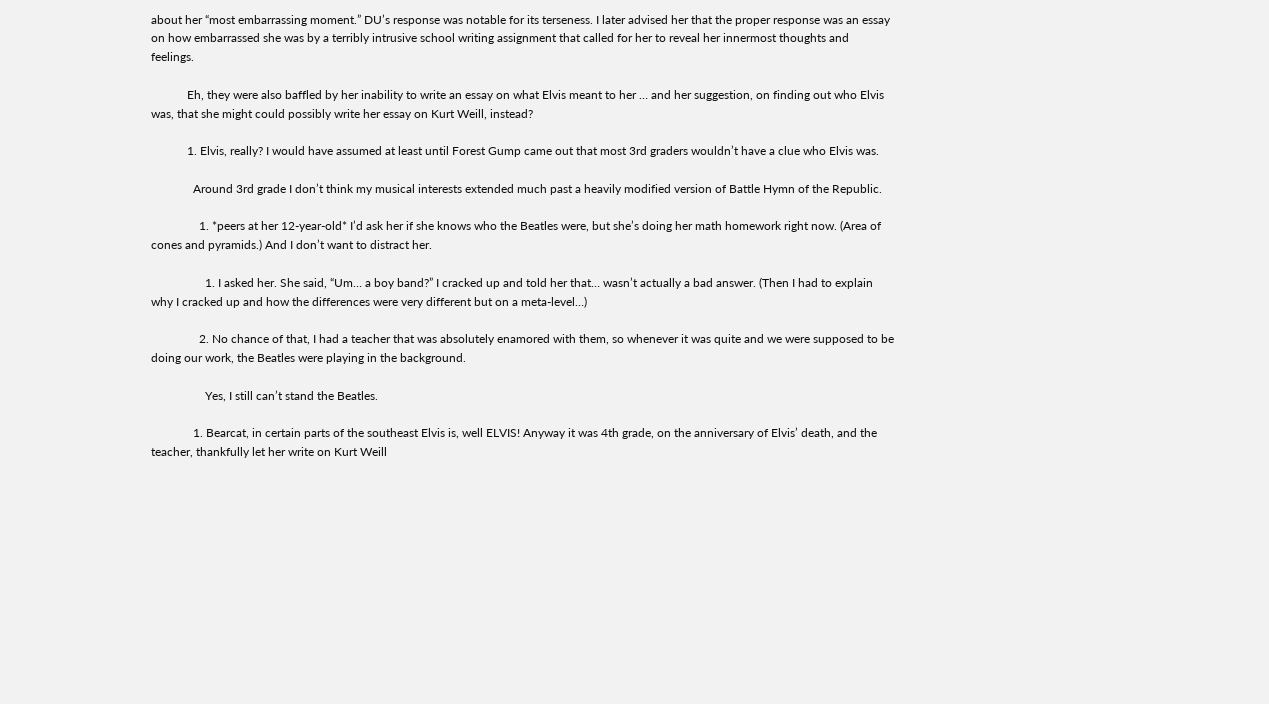about her “most embarrassing moment.” DU’s response was notable for its terseness. I later advised her that the proper response was an essay on how embarrassed she was by a terribly intrusive school writing assignment that called for her to reveal her innermost thoughts and feelings.

            Eh, they were also baffled by her inability to write an essay on what Elvis meant to her … and her suggestion, on finding out who Elvis was, that she might could possibly write her essay on Kurt Weill, instead?

            1. Elvis, really? I would have assumed at least until Forest Gump came out that most 3rd graders wouldn’t have a clue who Elvis was.

              Around 3rd grade I don’t think my musical interests extended much past a heavily modified version of Battle Hymn of the Republic.

                1. *peers at her 12-year-old* I’d ask her if she knows who the Beatles were, but she’s doing her math homework right now. (Area of cones and pyramids.) And I don’t want to distract her.

                  1. I asked her. She said, “Um… a boy band?” I cracked up and told her that… wasn’t actually a bad answer. (Then I had to explain why I cracked up and how the differences were very different but on a meta-level…)

                2. No chance of that, I had a teacher that was absolutely enamored with them, so whenever it was quite and we were supposed to be doing our work, the Beatles were playing in the background.

                  Yes, I still can’t stand the Beatles.

              1. Bearcat, in certain parts of the southeast Elvis is, well ELVIS! Anyway it was 4th grade, on the anniversary of Elvis’ death, and the teacher, thankfully let her write on Kurt Weill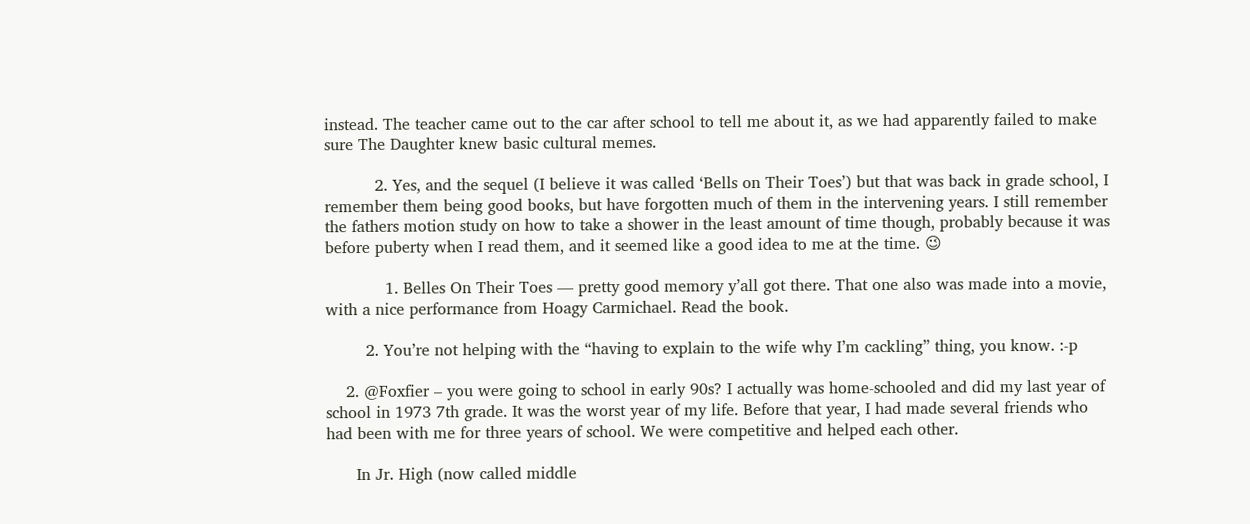instead. The teacher came out to the car after school to tell me about it, as we had apparently failed to make sure The Daughter knew basic cultural memes.

          2. Yes, and the sequel (I believe it was called ‘Bells on Their Toes’) but that was back in grade school, I remember them being good books, but have forgotten much of them in the intervening years. I still remember the fathers motion study on how to take a shower in the least amount of time though, probably because it was before puberty when I read them, and it seemed like a good idea to me at the time. 😉

            1. Belles On Their Toes — pretty good memory y’all got there. That one also was made into a movie, with a nice performance from Hoagy Carmichael. Read the book.

        2. You’re not helping with the “having to explain to the wife why I’m cackling” thing, you know. :-p

    2. @Foxfier – you were going to school in early 90s? I actually was home-schooled and did my last year of school in 1973 7th grade. It was the worst year of my life. Before that year, I had made several friends who had been with me for three years of school. We were competitive and helped each other.

      In Jr. High (now called middle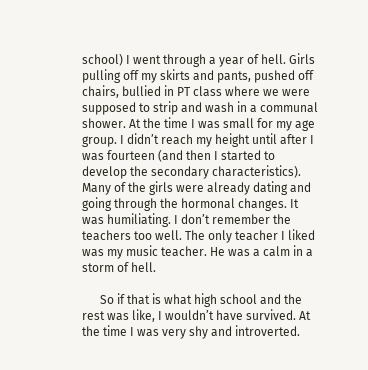school) I went through a year of hell. Girls pulling off my skirts and pants, pushed off chairs, bullied in PT class where we were supposed to strip and wash in a communal shower. At the time I was small for my age group. I didn’t reach my height until after I was fourteen (and then I started to develop the secondary characteristics). Many of the girls were already dating and going through the hormonal changes. It was humiliating. I don’t remember the teachers too well. The only teacher I liked was my music teacher. He was a calm in a storm of hell.

      So if that is what high school and the rest was like, I wouldn’t have survived. At the time I was very shy and introverted.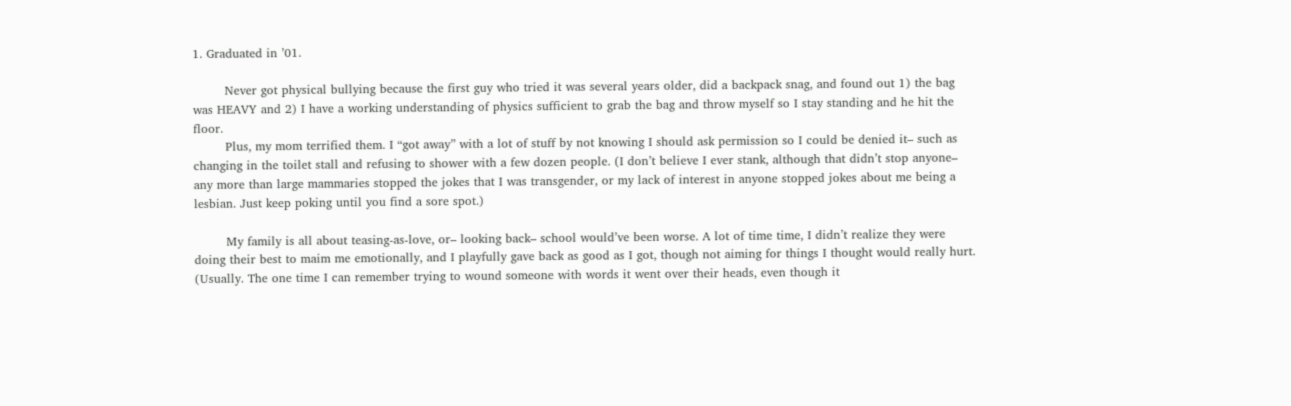1. Graduated in ’01.

        Never got physical bullying because the first guy who tried it was several years older, did a backpack snag, and found out 1) the bag was HEAVY and 2) I have a working understanding of physics sufficient to grab the bag and throw myself so I stay standing and he hit the floor.
        Plus, my mom terrified them. I “got away” with a lot of stuff by not knowing I should ask permission so I could be denied it– such as changing in the toilet stall and refusing to shower with a few dozen people. (I don’t believe I ever stank, although that didn’t stop anyone– any more than large mammaries stopped the jokes that I was transgender, or my lack of interest in anyone stopped jokes about me being a lesbian. Just keep poking until you find a sore spot.)

        My family is all about teasing-as-love, or– looking back– school would’ve been worse. A lot of time time, I didn’t realize they were doing their best to maim me emotionally, and I playfully gave back as good as I got, though not aiming for things I thought would really hurt. (Usually. The one time I can remember trying to wound someone with words it went over their heads, even though it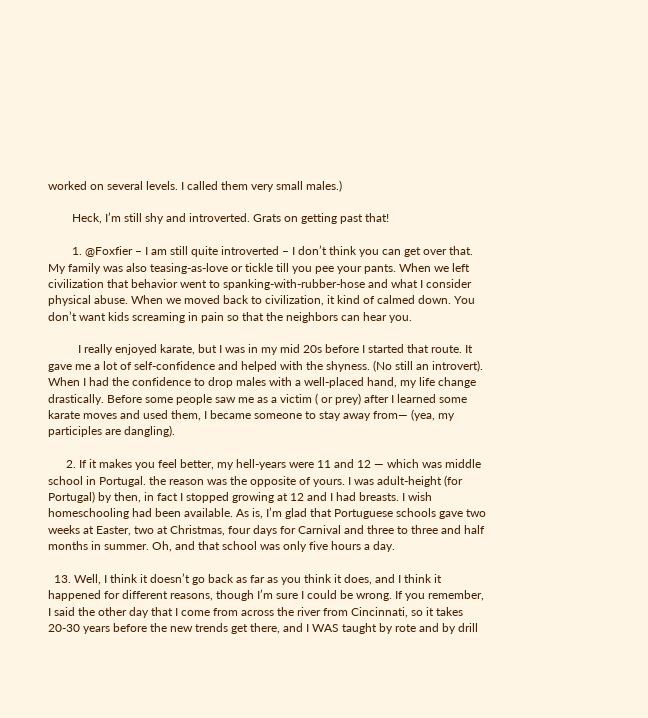worked on several levels. I called them very small males.)

        Heck, I’m still shy and introverted. Grats on getting past that!

        1. @Foxfier – I am still quite introverted – I don’t think you can get over that. My family was also teasing-as-love or tickle till you pee your pants. When we left civilization that behavior went to spanking-with-rubber-hose and what I consider physical abuse. When we moved back to civilization, it kind of calmed down. You don’t want kids screaming in pain so that the neighbors can hear you.

          I really enjoyed karate, but I was in my mid 20s before I started that route. It gave me a lot of self-confidence and helped with the shyness. (No still an introvert). When I had the confidence to drop males with a well-placed hand, my life change drastically. Before some people saw me as a victim ( or prey) after I learned some karate moves and used them, I became someone to stay away from— (yea, my participles are dangling).

      2. If it makes you feel better, my hell-years were 11 and 12 — which was middle school in Portugal. the reason was the opposite of yours. I was adult-height (for Portugal) by then, in fact I stopped growing at 12 and I had breasts. I wish homeschooling had been available. As is, I’m glad that Portuguese schools gave two weeks at Easter, two at Christmas, four days for Carnival and three to three and half months in summer. Oh, and that school was only five hours a day.

  13. Well, I think it doesn’t go back as far as you think it does, and I think it happened for different reasons, though I’m sure I could be wrong. If you remember, I said the other day that I come from across the river from Cincinnati, so it takes 20-30 years before the new trends get there, and I WAS taught by rote and by drill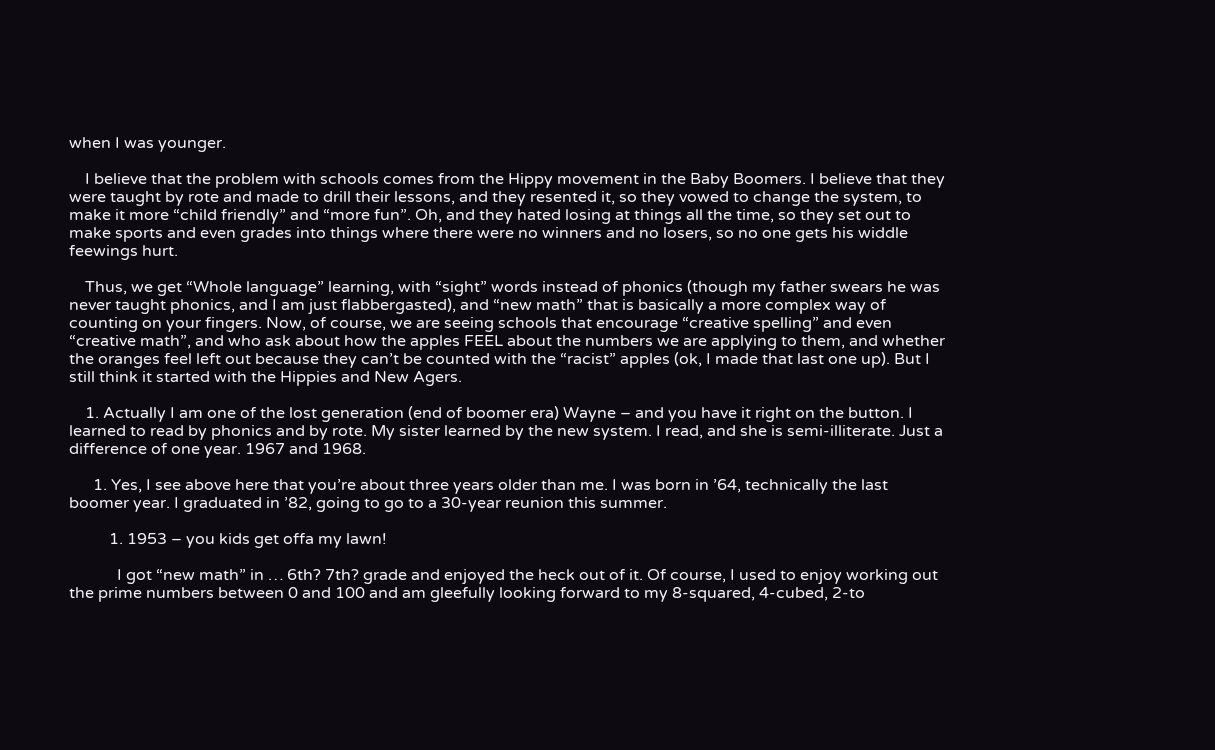when I was younger.

    I believe that the problem with schools comes from the Hippy movement in the Baby Boomers. I believe that they were taught by rote and made to drill their lessons, and they resented it, so they vowed to change the system, to make it more “child friendly” and “more fun”. Oh, and they hated losing at things all the time, so they set out to make sports and even grades into things where there were no winners and no losers, so no one gets his widdle feewings hurt.

    Thus, we get “Whole language” learning, with “sight” words instead of phonics (though my father swears he was never taught phonics, and I am just flabbergasted), and “new math” that is basically a more complex way of counting on your fingers. Now, of course, we are seeing schools that encourage “creative spelling” and even “creative math”, and who ask about how the apples FEEL about the numbers we are applying to them, and whether the oranges feel left out because they can’t be counted with the “racist” apples (ok, I made that last one up). But I still think it started with the Hippies and New Agers.

    1. Actually I am one of the lost generation (end of boomer era) Wayne – and you have it right on the button. I learned to read by phonics and by rote. My sister learned by the new system. I read, and she is semi-illiterate. Just a difference of one year. 1967 and 1968.

      1. Yes, I see above here that you’re about three years older than me. I was born in ’64, technically the last boomer year. I graduated in ’82, going to go to a 30-year reunion this summer.

          1. 1953 – you kids get offa my lawn!

            I got “new math” in … 6th? 7th? grade and enjoyed the heck out of it. Of course, I used to enjoy working out the prime numbers between 0 and 100 and am gleefully looking forward to my 8-squared, 4-cubed, 2-to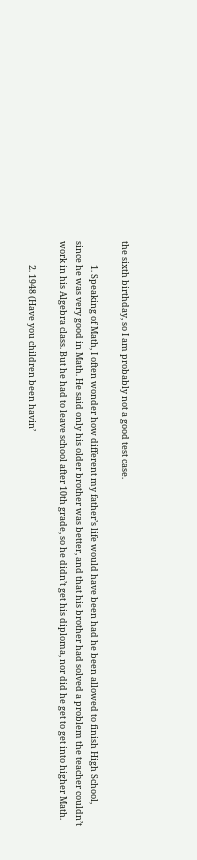the sixth birthday, so I am probably not a good test case.

            1. Speaking of Math, I often wonder how different my father’s life would have been had he been allowed to finish High School, since he was very good in Math. He said only his older brother was better, and that his brother had solved a problem the teacher couldn’t work in his Algebra class. But he had to leave school after 10th grade, so he didn’t get his diploma, nor did he get to get into higher Math.

            2. 1948 (Have you children been havin’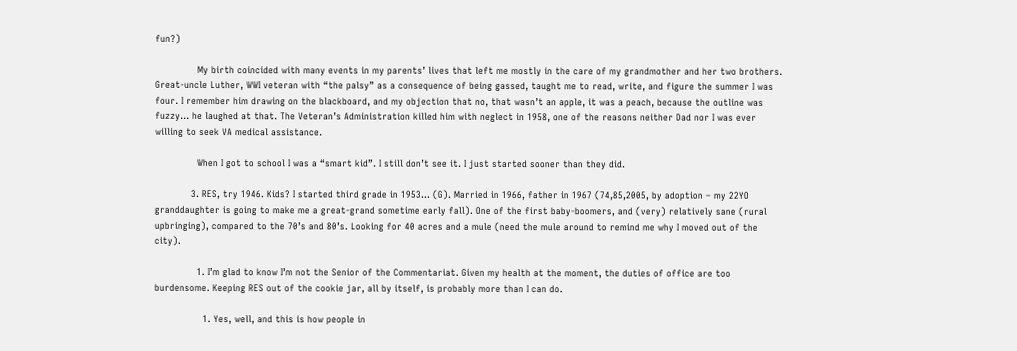fun?)

              My birth coincided with many events in my parents’ lives that left me mostly in the care of my grandmother and her two brothers. Great-uncle Luther, WWI veteran with “the palsy” as a consequence of being gassed, taught me to read, write, and figure the summer I was four. I remember him drawing on the blackboard, and my objection that no, that wasn’t an apple, it was a peach, because the outline was fuzzy… he laughed at that. The Veteran’s Administration killed him with neglect in 1958, one of the reasons neither Dad nor I was ever willing to seek VA medical assistance.

              When I got to school I was a “smart kid”. I still don’t see it. I just started sooner than they did.

            3. RES, try 1946. Kids? I started third grade in 1953… (G). Married in 1966, father in 1967 (74,85,2005, by adoption – my 22YO granddaughter is going to make me a great-grand sometime early fall). One of the first baby-boomers, and (very) relatively sane (rural upbringing), compared to the 70’s and 80’s. Looking for 40 acres and a mule (need the mule around to remind me why I moved out of the city).

              1. I’m glad to know I’m not the Senior of the Commentariat. Given my health at the moment, the duties of office are too burdensome. Keeping RES out of the cookie jar, all by itself, is probably more than I can do.

                1. Yes, well, and this is how people in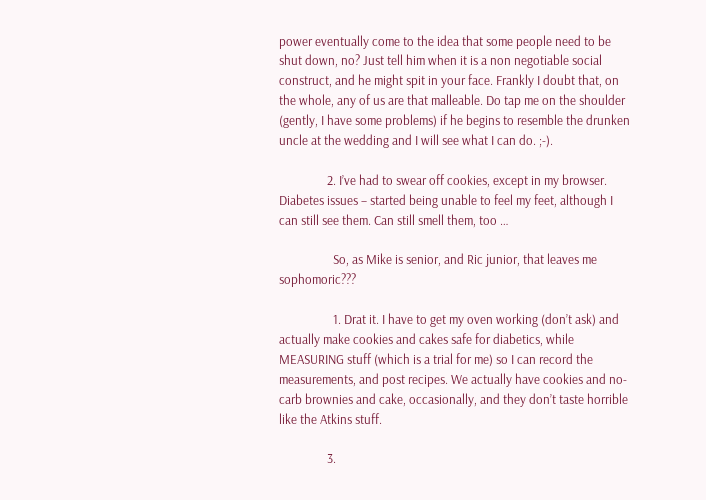power eventually come to the idea that some people need to be shut down, no? Just tell him when it is a non negotiable social construct, and he might spit in your face. Frankly I doubt that, on the whole, any of us are that malleable. Do tap me on the shoulder (gently, I have some problems) if he begins to resemble the drunken uncle at the wedding and I will see what I can do. ;-).

                2. I’ve had to swear off cookies, except in my browser. Diabetes issues – started being unable to feel my feet, although I can still see them. Can still smell them, too …

                  So, as Mike is senior, and Ric junior, that leaves me sophomoric???

                  1. Drat it. I have to get my oven working (don’t ask) and actually make cookies and cakes safe for diabetics, while MEASURING stuff (which is a trial for me) so I can record the measurements, and post recipes. We actually have cookies and no-carb brownies and cake, occasionally, and they don’t taste horrible like the Atkins stuff.

                3.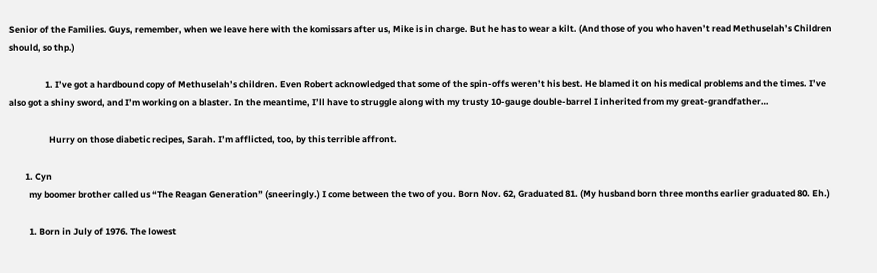Senior of the Families. Guys, remember, when we leave here with the komissars after us, Mike is in charge. But he has to wear a kilt. (And those of you who haven’t read Methuselah’s Children should, so thp.)

                  1. I’ve got a hardbound copy of Methuselah’s children. Even Robert acknowledged that some of the spin-offs weren’t his best. He blamed it on his medical problems and the times. I’ve also got a shiny sword, and I’m working on a blaster. In the meantime, I’ll have to struggle along with my trusty 10-gauge double-barrel I inherited from my great-grandfather…

                    Hurry on those diabetic recipes, Sarah. I’m afflicted, too, by this terrible affront.

        1. Cyn
          my boomer brother called us “The Reagan Generation” (sneeringly.) I come between the two of you. Born Nov. 62, Graduated 81. (My husband born three months earlier graduated 80. Eh.)

          1. Born in July of 1976. The lowest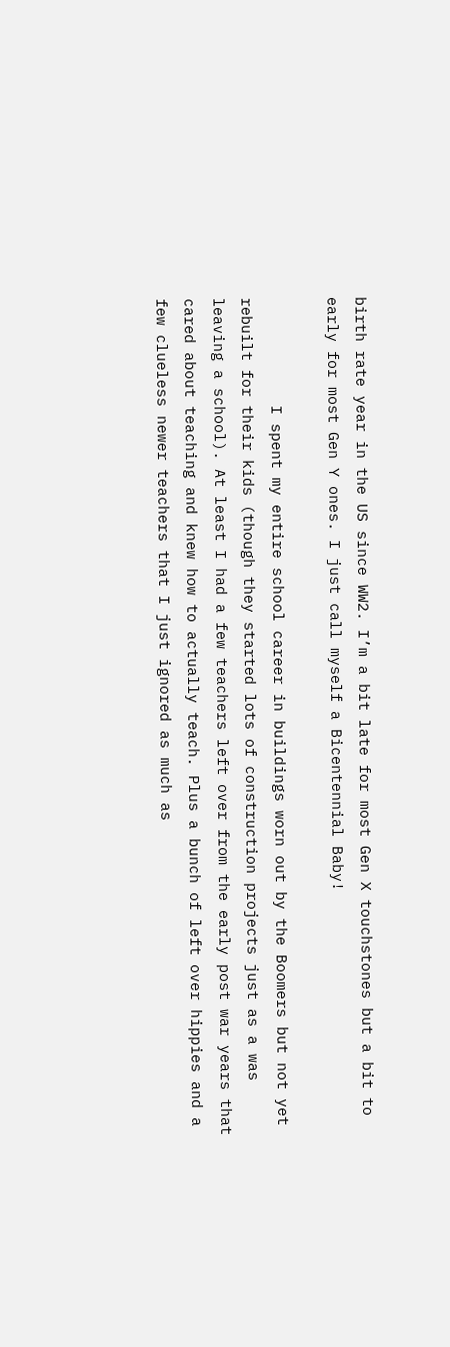birth rate year in the US since WW2. I’m a bit late for most Gen X touchstones but a bit to early for most Gen Y ones. I just call myself a Bicentennial Baby!

            I spent my entire school career in buildings worn out by the Boomers but not yet rebuilt for their kids (though they started lots of construction projects just as a was leaving a school). At least I had a few teachers left over from the early post war years that cared about teaching and knew how to actually teach. Plus a bunch of left over hippies and a few clueless newer teachers that I just ignored as much as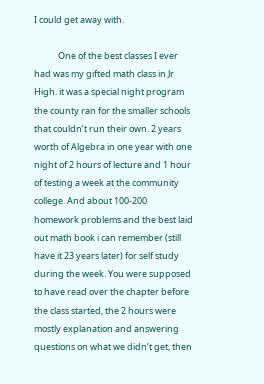I could get away with.

            One of the best classes I ever had was my gifted math class in Jr High. it was a special night program the county ran for the smaller schools that couldn’t run their own. 2 years worth of Algebra in one year with one night of 2 hours of lecture and 1 hour of testing a week at the community college. And about 100-200 homework problems and the best laid out math book i can remember (still have it 23 years later) for self study during the week. You were supposed to have read over the chapter before the class started, the 2 hours were mostly explanation and answering questions on what we didn’t get, then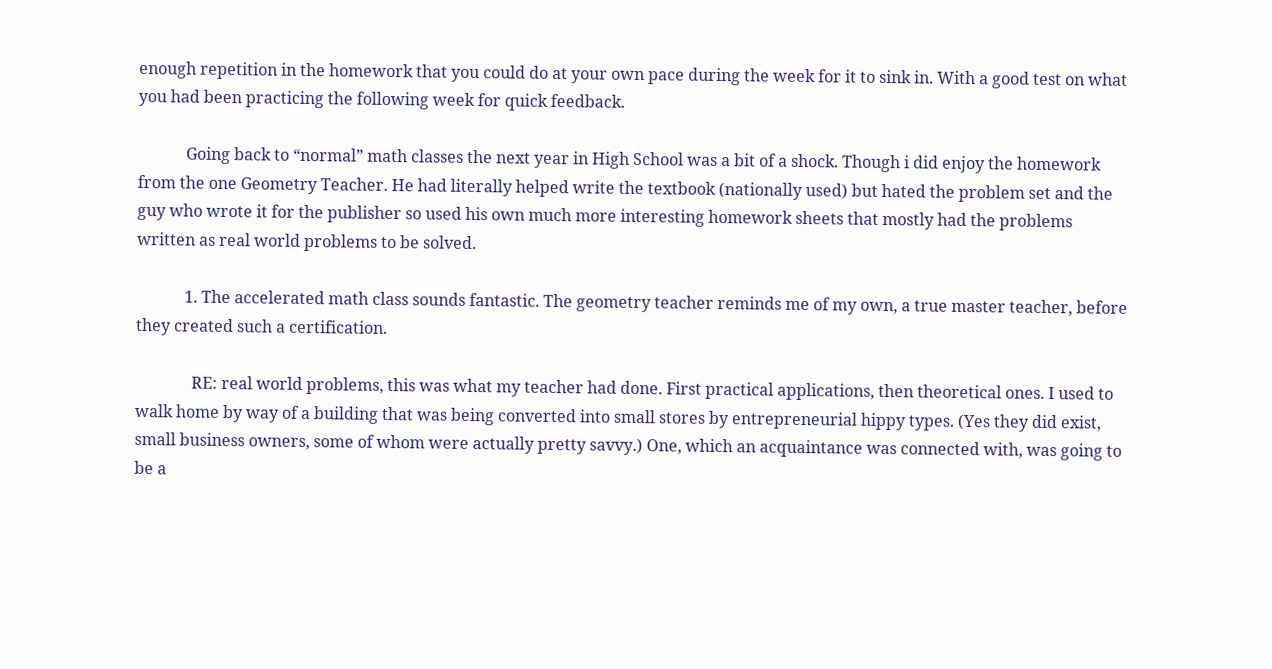enough repetition in the homework that you could do at your own pace during the week for it to sink in. With a good test on what you had been practicing the following week for quick feedback.

            Going back to “normal” math classes the next year in High School was a bit of a shock. Though i did enjoy the homework from the one Geometry Teacher. He had literally helped write the textbook (nationally used) but hated the problem set and the guy who wrote it for the publisher so used his own much more interesting homework sheets that mostly had the problems written as real world problems to be solved.

            1. The accelerated math class sounds fantastic. The geometry teacher reminds me of my own, a true master teacher, before they created such a certification.

              RE: real world problems, this was what my teacher had done. First practical applications, then theoretical ones. I used to walk home by way of a building that was being converted into small stores by entrepreneurial hippy types. (Yes they did exist, small business owners, some of whom were actually pretty savvy.) One, which an acquaintance was connected with, was going to be a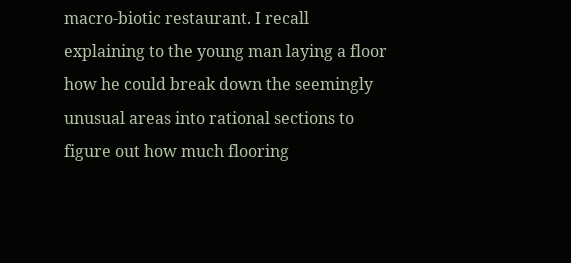macro-biotic restaurant. I recall explaining to the young man laying a floor how he could break down the seemingly unusual areas into rational sections to figure out how much flooring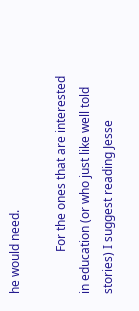he would need.

              For the ones that are interested in education (or who just like well told stories) I suggest reading Jesse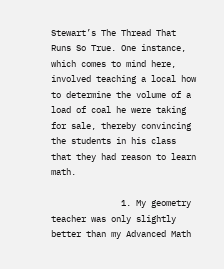Stewart’s The Thread That Runs So True. One instance, which comes to mind here, involved teaching a local how to determine the volume of a load of coal he were taking for sale, thereby convincing the students in his class that they had reason to learn math.

              1. My geometry teacher was only slightly better than my Advanced Math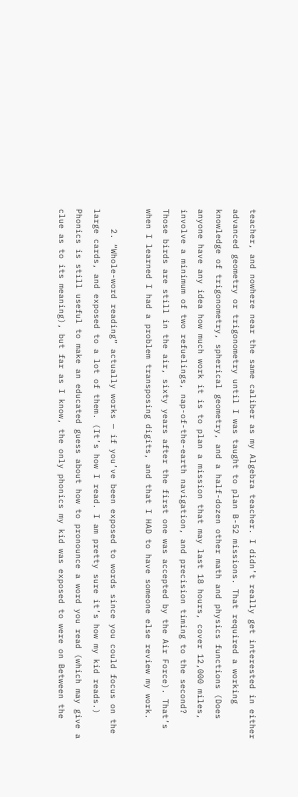teacher, and nowhere near the same caliber as my Algebra teacher. I didn’t really get interested in either advanced geometry or trigonometry until I was taught to plan B-52 missions. That required a working knowledge of trigonometry, spherical geometry, and a half-dozen other math and physics functions (Does anyone have any idea how much work it is to plan a mission that may last 18 hours, cover 12,000 miles, involve a minimum of two refuelings, nap-of-the-earth navigation, and precision timing to the second? Those birds are still in the air, sixty years after the first one was accepted by the Air Force). That’s when I learned I had a problem transposing digits, and that I HAD to have someone else review my work.

    2. “Whole-word reading” actually works — if you’ve been exposed to words since you could focus on the large cards, and exposed to a lot of them. (It’s how I read. I am pretty sure it’s how my kid reads.) Phonics is still useful to make an educated guess about how to pronounce a word you read (which may give a clue as to its meaning), but far as I know, the only phonics my kid was exposed to were on Between the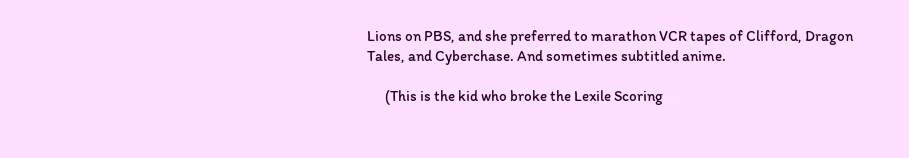Lions on PBS, and she preferred to marathon VCR tapes of Clifford, Dragon Tales, and Cyberchase. And sometimes subtitled anime.

      (This is the kid who broke the Lexile Scoring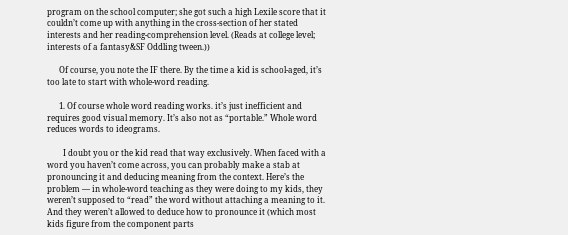program on the school computer; she got such a high Lexile score that it couldn’t come up with anything in the cross-section of her stated interests and her reading-comprehension level. (Reads at college level; interests of a fantasy&SF Oddling tween.))

      Of course, you note the IF there. By the time a kid is school-aged, it’s too late to start with whole-word reading.

      1. Of course whole word reading works. it’s just inefficient and requires good visual memory. It’s also not as “portable.” Whole word reduces words to ideograms.

        I doubt you or the kid read that way exclusively. When faced with a word you haven’t come across, you can probably make a stab at pronouncing it and deducing meaning from the context. Here’s the problem — in whole-word teaching as they were doing to my kids, they weren’t supposed to “read” the word without attaching a meaning to it. And they weren’t allowed to deduce how to pronounce it (which most kids figure from the component parts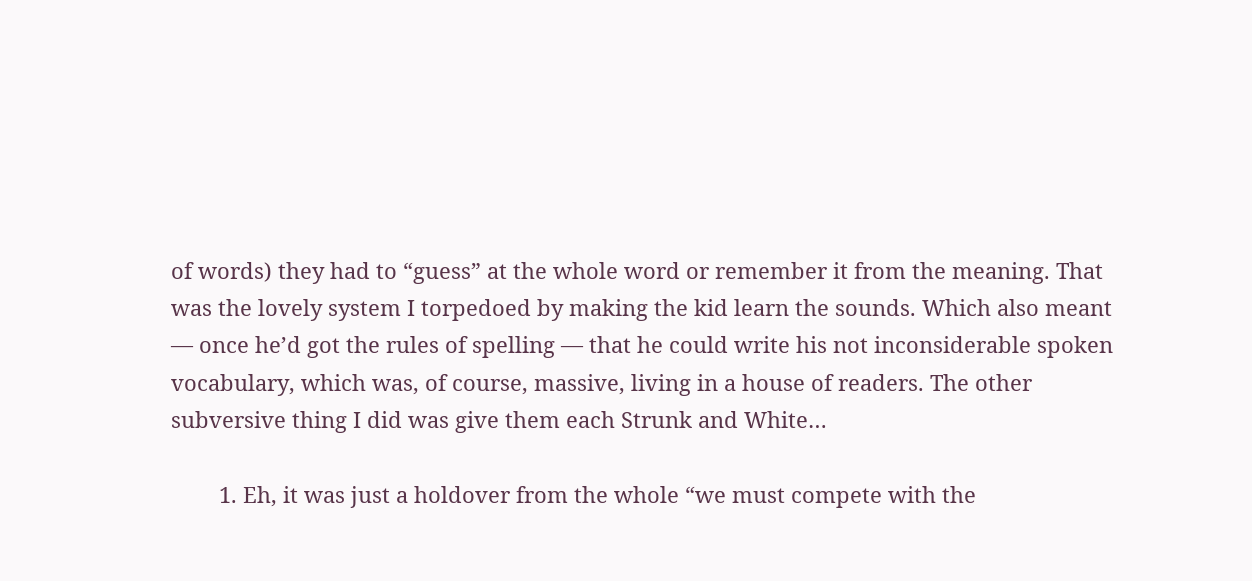of words) they had to “guess” at the whole word or remember it from the meaning. That was the lovely system I torpedoed by making the kid learn the sounds. Which also meant — once he’d got the rules of spelling — that he could write his not inconsiderable spoken vocabulary, which was, of course, massive, living in a house of readers. The other subversive thing I did was give them each Strunk and White…

        1. Eh, it was just a holdover from the whole “we must compete with the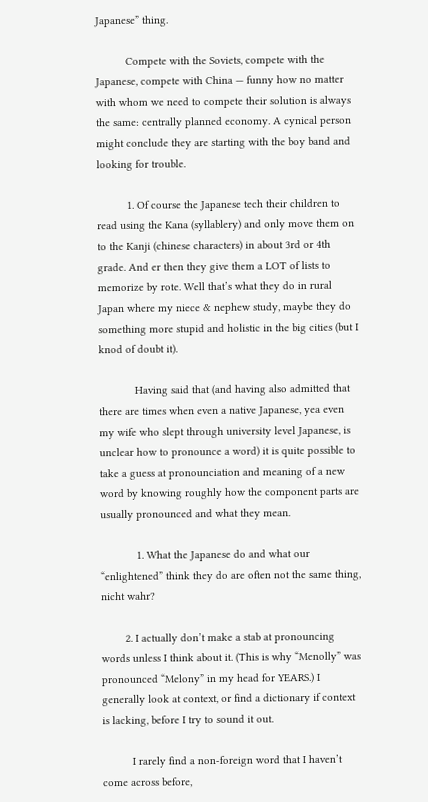Japanese” thing.

          Compete with the Soviets, compete with the Japanese, compete with China — funny how no matter with whom we need to compete their solution is always the same: centrally planned economy. A cynical person might conclude they are starting with the boy band and looking for trouble.

          1. Of course the Japanese tech their children to read using the Kana (syllablery) and only move them on to the Kanji (chinese characters) in about 3rd or 4th grade. And er then they give them a LOT of lists to memorize by rote. Well that’s what they do in rural Japan where my niece & nephew study, maybe they do something more stupid and holistic in the big cities (but I knod of doubt it).

            Having said that (and having also admitted that there are times when even a native Japanese, yea even my wife who slept through university level Japanese, is unclear how to pronounce a word) it is quite possible to take a guess at pronounciation and meaning of a new word by knowing roughly how the component parts are usually pronounced and what they mean.

            1. What the Japanese do and what our “enlightened” think they do are often not the same thing, nicht wahr?

        2. I actually don’t make a stab at pronouncing words unless I think about it. (This is why “Menolly” was pronounced “Melony” in my head for YEARS.) I generally look at context, or find a dictionary if context is lacking, before I try to sound it out.

          I rarely find a non-foreign word that I haven’t come across before,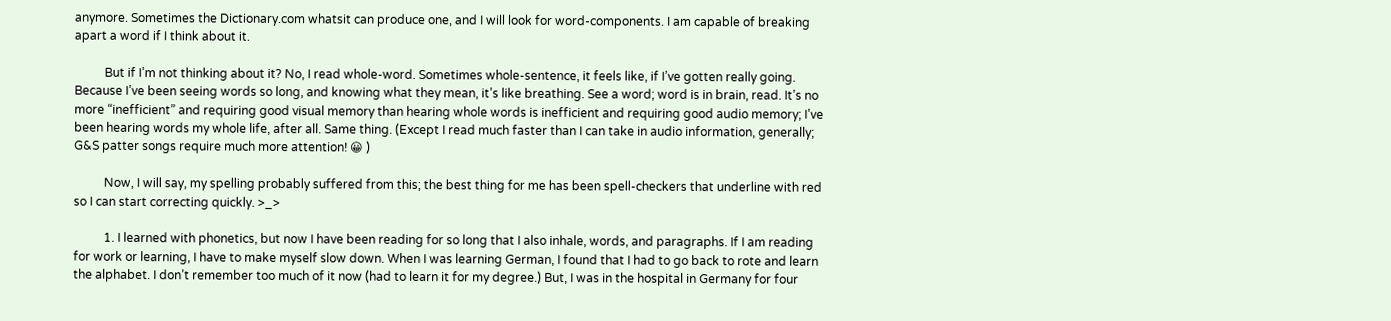anymore. Sometimes the Dictionary.com whatsit can produce one, and I will look for word-components. I am capable of breaking apart a word if I think about it.

          But if I’m not thinking about it? No, I read whole-word. Sometimes whole-sentence, it feels like, if I’ve gotten really going. Because I’ve been seeing words so long, and knowing what they mean, it’s like breathing. See a word; word is in brain, read. It’s no more “inefficient” and requiring good visual memory than hearing whole words is inefficient and requiring good audio memory; I’ve been hearing words my whole life, after all. Same thing. (Except I read much faster than I can take in audio information, generally; G&S patter songs require much more attention! 😀 )

          Now, I will say, my spelling probably suffered from this; the best thing for me has been spell-checkers that underline with red so I can start correcting quickly. >_>

          1. I learned with phonetics, but now I have been reading for so long that I also inhale, words, and paragraphs. If I am reading for work or learning, I have to make myself slow down. When I was learning German, I found that I had to go back to rote and learn the alphabet. I don’t remember too much of it now (had to learn it for my degree.) But, I was in the hospital in Germany for four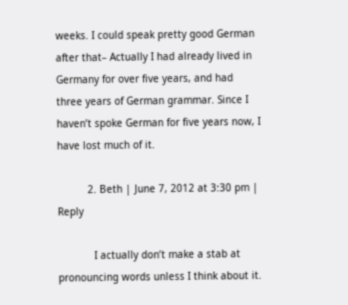weeks. I could speak pretty good German after that– Actually I had already lived in Germany for over five years, and had three years of German grammar. Since I haven’t spoke German for five years now, I have lost much of it.

          2. Beth | June 7, 2012 at 3:30 pm | Reply

            I actually don’t make a stab at pronouncing words unless I think about it.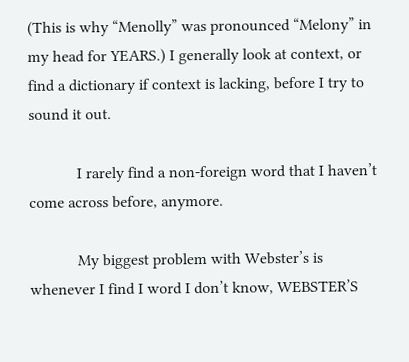(This is why “Menolly” was pronounced “Melony” in my head for YEARS.) I generally look at context, or find a dictionary if context is lacking, before I try to sound it out.

            I rarely find a non-foreign word that I haven’t come across before, anymore.

            My biggest problem with Webster’s is whenever I find I word I don’t know, WEBSTER’S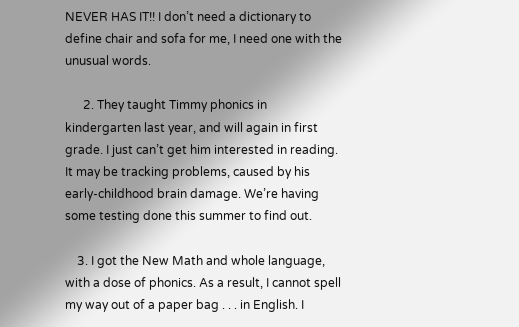NEVER HAS IT!! I don’t need a dictionary to define chair and sofa for me, I need one with the unusual words.

      2. They taught Timmy phonics in kindergarten last year, and will again in first grade. I just can’t get him interested in reading. It may be tracking problems, caused by his early-childhood brain damage. We’re having some testing done this summer to find out.

    3. I got the New Math and whole language, with a dose of phonics. As a result, I cannot spell my way out of a paper bag . . . in English. I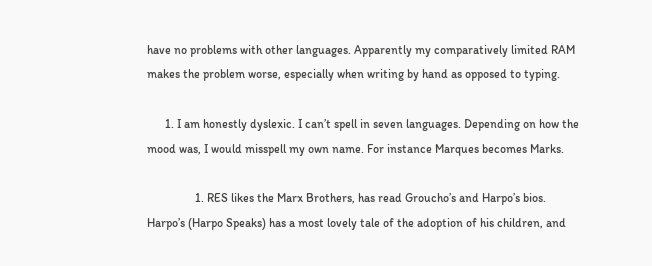have no problems with other languages. Apparently my comparatively limited RAM makes the problem worse, especially when writing by hand as opposed to typing.

      1. I am honestly dyslexic. I can’t spell in seven languages. Depending on how the mood was, I would misspell my own name. For instance Marques becomes Marks.

                1. RES likes the Marx Brothers, has read Groucho’s and Harpo’s bios. Harpo’s (Harpo Speaks) has a most lovely tale of the adoption of his children, and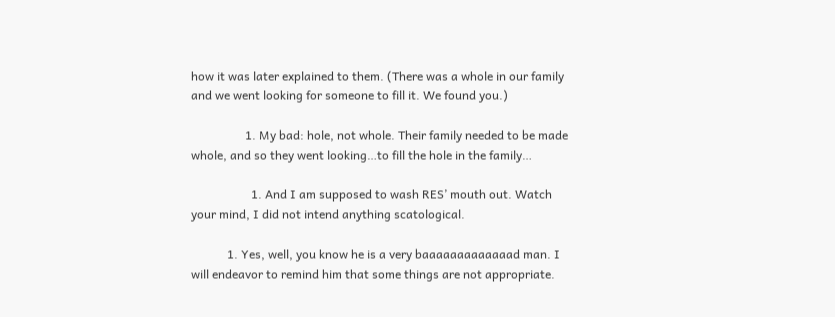how it was later explained to them. (There was a whole in our family and we went looking for someone to fill it. We found you.)

                  1. My bad: hole, not whole. Their family needed to be made whole, and so they went looking…to fill the hole in the family…

                    1. And I am supposed to wash RES’ mouth out. Watch your mind, I did not intend anything scatological.

            1. Yes, well, you know he is a very baaaaaaaaaaaaad man. I will endeavor to remind him that some things are not appropriate.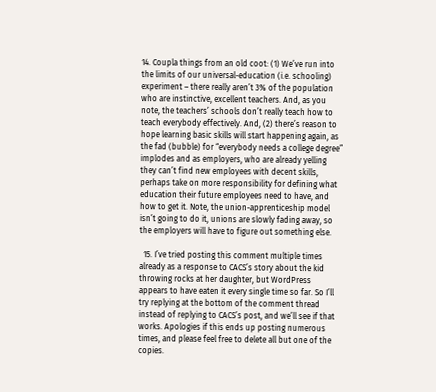14. Coupla things from an old coot: (1) We’ve run into the limits of our universal-education (i.e. schooling) experiment – there really aren’t 3% of the population who are instinctive, excellent teachers. And, as you note, the teachers’ schools don’t really teach how to teach everybody effectively. And, (2) there’s reason to hope learning basic skills will start happening again, as the fad (bubble) for “everybody needs a college degree” implodes and as employers, who are already yelling they can’t find new employees with decent skills, perhaps take on more responsibility for defining what education their future employees need to have, and how to get it. Note, the union-apprenticeship model isn’t going to do it, unions are slowly fading away, so the employers will have to figure out something else.

  15. I’ve tried posting this comment multiple times already as a response to CACS’s story about the kid throwing rocks at her daughter, but WordPress appears to have eaten it every single time so far. So I’ll try replying at the bottom of the comment thread instead of replying to CACS’s post, and we’ll see if that works. Apologies if this ends up posting numerous times, and please feel free to delete all but one of the copies.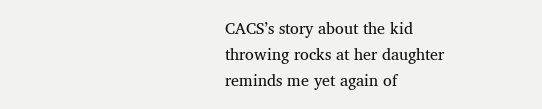CACS’s story about the kid throwing rocks at her daughter reminds me yet again of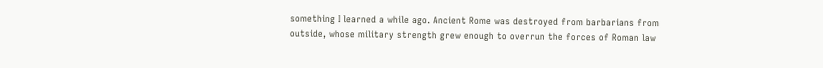something I learned a while ago. Ancient Rome was destroyed from barbarians from outside, whose military strength grew enough to overrun the forces of Roman law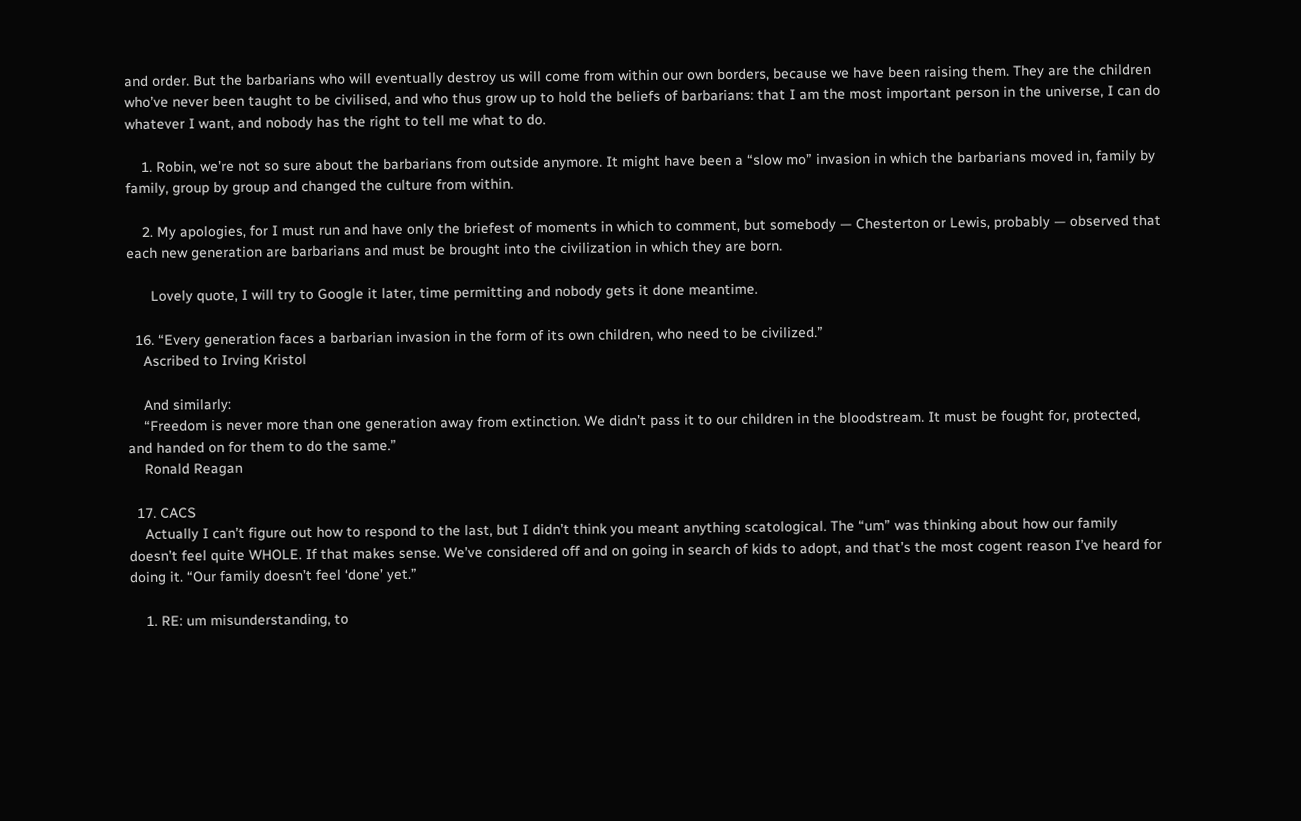and order. But the barbarians who will eventually destroy us will come from within our own borders, because we have been raising them. They are the children who’ve never been taught to be civilised, and who thus grow up to hold the beliefs of barbarians: that I am the most important person in the universe, I can do whatever I want, and nobody has the right to tell me what to do.

    1. Robin, we’re not so sure about the barbarians from outside anymore. It might have been a “slow mo” invasion in which the barbarians moved in, family by family, group by group and changed the culture from within.

    2. My apologies, for I must run and have only the briefest of moments in which to comment, but somebody — Chesterton or Lewis, probably — observed that each new generation are barbarians and must be brought into the civilization in which they are born.

      Lovely quote, I will try to Google it later, time permitting and nobody gets it done meantime.

  16. “Every generation faces a barbarian invasion in the form of its own children, who need to be civilized.”
    Ascribed to Irving Kristol

    And similarly:
    “Freedom is never more than one generation away from extinction. We didn’t pass it to our children in the bloodstream. It must be fought for, protected, and handed on for them to do the same.”
    Ronald Reagan

  17. CACS
    Actually I can’t figure out how to respond to the last, but I didn’t think you meant anything scatological. The “um” was thinking about how our family doesn’t feel quite WHOLE. If that makes sense. We’ve considered off and on going in search of kids to adopt, and that’s the most cogent reason I’ve heard for doing it. “Our family doesn’t feel ‘done’ yet.”

    1. RE: um misunderstanding, to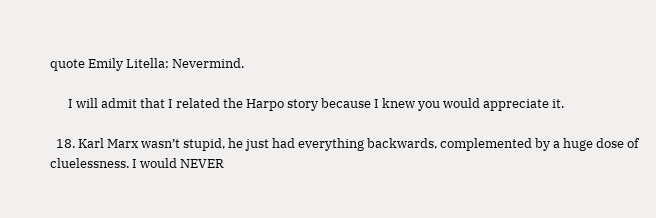quote Emily Litella: Nevermind.

      I will admit that I related the Harpo story because I knew you would appreciate it.

  18. Karl Marx wasn’t stupid, he just had everything backwards, complemented by a huge dose of cluelessness. I would NEVER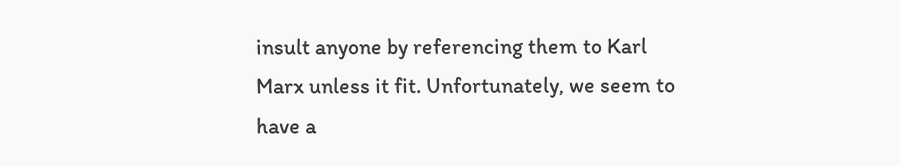insult anyone by referencing them to Karl Marx unless it fit. Unfortunately, we seem to have a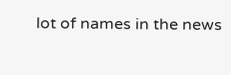lot of names in the news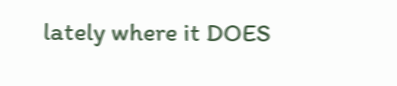lately where it DOES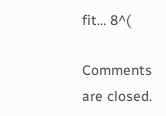fit… 8^(

Comments are closed.